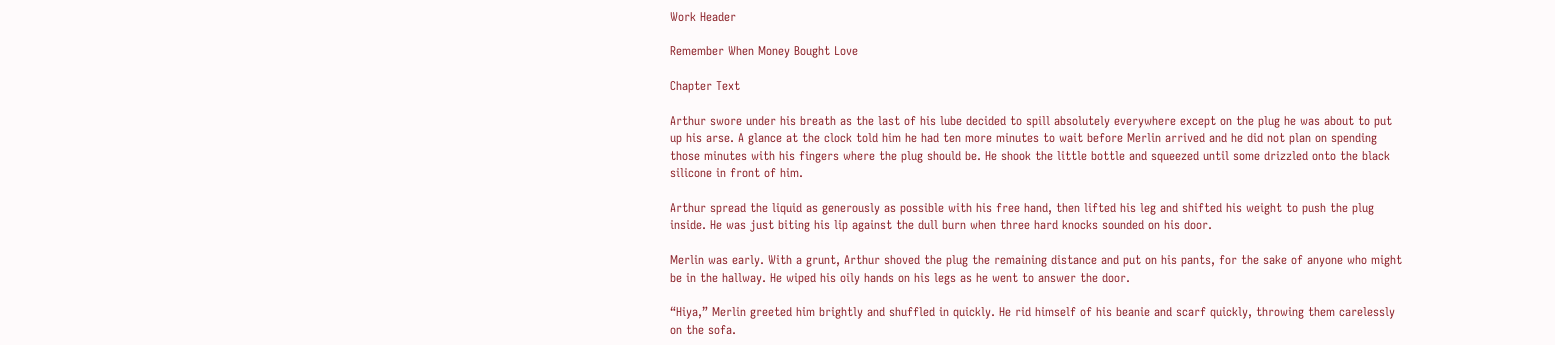Work Header

Remember When Money Bought Love

Chapter Text

Arthur swore under his breath as the last of his lube decided to spill absolutely everywhere except on the plug he was about to put up his arse. A glance at the clock told him he had ten more minutes to wait before Merlin arrived and he did not plan on spending those minutes with his fingers where the plug should be. He shook the little bottle and squeezed until some drizzled onto the black silicone in front of him.

Arthur spread the liquid as generously as possible with his free hand, then lifted his leg and shifted his weight to push the plug inside. He was just biting his lip against the dull burn when three hard knocks sounded on his door.

Merlin was early. With a grunt, Arthur shoved the plug the remaining distance and put on his pants, for the sake of anyone who might be in the hallway. He wiped his oily hands on his legs as he went to answer the door.

“Hiya,” Merlin greeted him brightly and shuffled in quickly. He rid himself of his beanie and scarf quickly, throwing them carelessly on the sofa.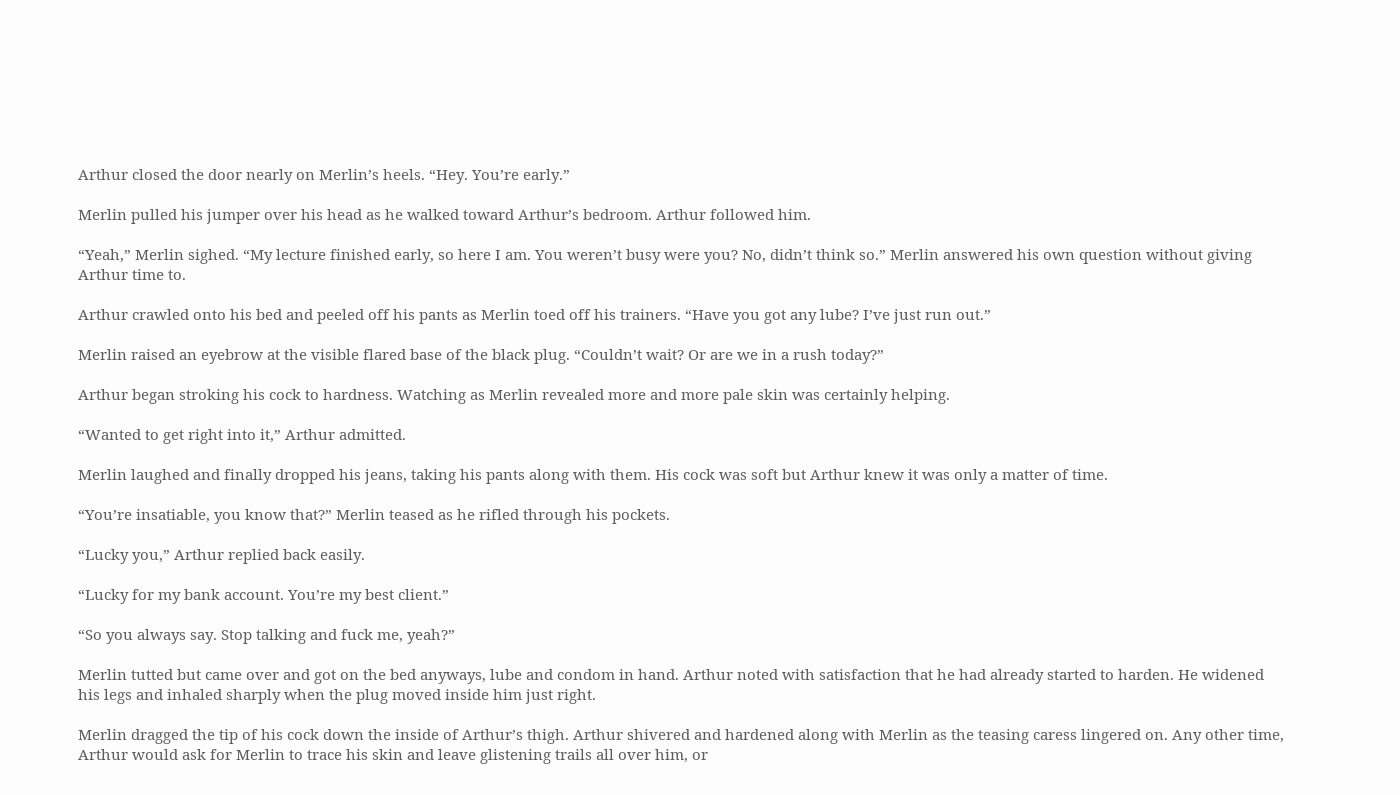Arthur closed the door nearly on Merlin’s heels. “Hey. You’re early.”

Merlin pulled his jumper over his head as he walked toward Arthur’s bedroom. Arthur followed him.

“Yeah,” Merlin sighed. “My lecture finished early, so here I am. You weren’t busy were you? No, didn’t think so.” Merlin answered his own question without giving Arthur time to.

Arthur crawled onto his bed and peeled off his pants as Merlin toed off his trainers. “Have you got any lube? I’ve just run out.”

Merlin raised an eyebrow at the visible flared base of the black plug. “Couldn’t wait? Or are we in a rush today?”

Arthur began stroking his cock to hardness. Watching as Merlin revealed more and more pale skin was certainly helping.

“Wanted to get right into it,” Arthur admitted.

Merlin laughed and finally dropped his jeans, taking his pants along with them. His cock was soft but Arthur knew it was only a matter of time.

“You’re insatiable, you know that?” Merlin teased as he rifled through his pockets.

“Lucky you,” Arthur replied back easily.

“Lucky for my bank account. You’re my best client.”

“So you always say. Stop talking and fuck me, yeah?”

Merlin tutted but came over and got on the bed anyways, lube and condom in hand. Arthur noted with satisfaction that he had already started to harden. He widened his legs and inhaled sharply when the plug moved inside him just right.

Merlin dragged the tip of his cock down the inside of Arthur’s thigh. Arthur shivered and hardened along with Merlin as the teasing caress lingered on. Any other time, Arthur would ask for Merlin to trace his skin and leave glistening trails all over him, or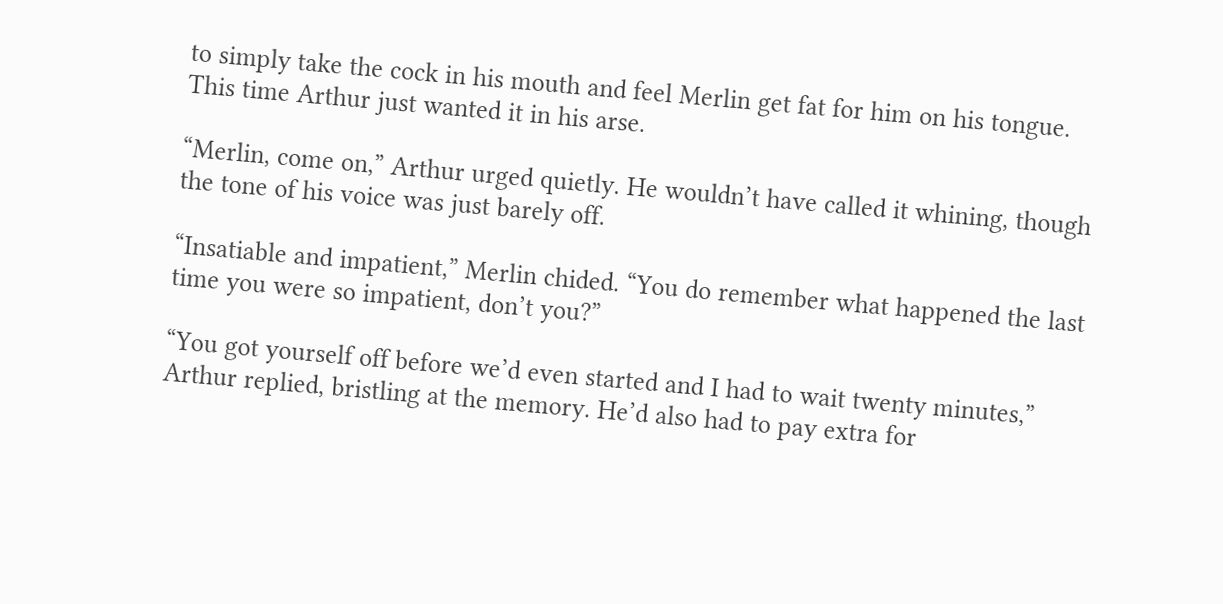to simply take the cock in his mouth and feel Merlin get fat for him on his tongue. This time Arthur just wanted it in his arse.

“Merlin, come on,” Arthur urged quietly. He wouldn’t have called it whining, though the tone of his voice was just barely off.

“Insatiable and impatient,” Merlin chided. “You do remember what happened the last time you were so impatient, don’t you?”

“You got yourself off before we’d even started and I had to wait twenty minutes,” Arthur replied, bristling at the memory. He’d also had to pay extra for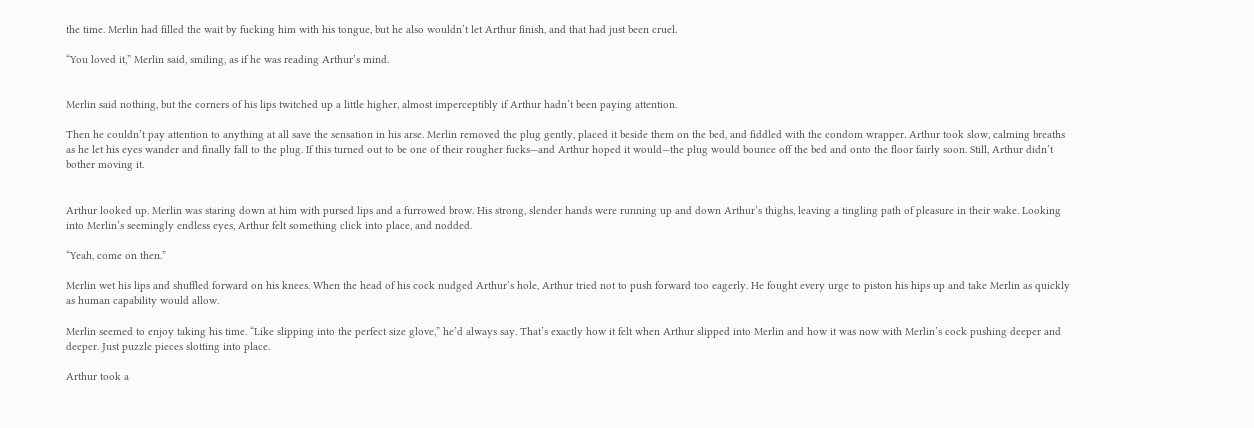the time. Merlin had filled the wait by fucking him with his tongue, but he also wouldn’t let Arthur finish, and that had just been cruel.

“You loved it,” Merlin said, smiling, as if he was reading Arthur’s mind.


Merlin said nothing, but the corners of his lips twitched up a little higher, almost imperceptibly if Arthur hadn’t been paying attention.

Then he couldn’t pay attention to anything at all save the sensation in his arse. Merlin removed the plug gently, placed it beside them on the bed, and fiddled with the condom wrapper. Arthur took slow, calming breaths as he let his eyes wander and finally fall to the plug. If this turned out to be one of their rougher fucks—and Arthur hoped it would—the plug would bounce off the bed and onto the floor fairly soon. Still, Arthur didn’t bother moving it.


Arthur looked up. Merlin was staring down at him with pursed lips and a furrowed brow. His strong, slender hands were running up and down Arthur’s thighs, leaving a tingling path of pleasure in their wake. Looking into Merlin’s seemingly endless eyes, Arthur felt something click into place, and nodded.

“Yeah, come on then.”

Merlin wet his lips and shuffled forward on his knees. When the head of his cock nudged Arthur’s hole, Arthur tried not to push forward too eagerly. He fought every urge to piston his hips up and take Merlin as quickly as human capability would allow.

Merlin seemed to enjoy taking his time. “Like slipping into the perfect size glove,” he’d always say. That’s exactly how it felt when Arthur slipped into Merlin and how it was now with Merlin’s cock pushing deeper and deeper. Just puzzle pieces slotting into place.

Arthur took a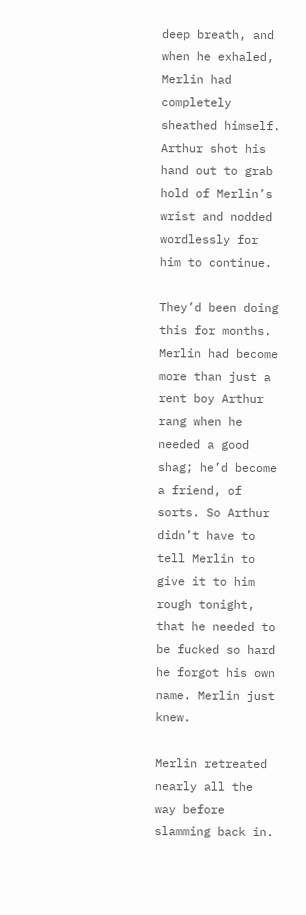deep breath, and when he exhaled, Merlin had completely sheathed himself. Arthur shot his hand out to grab hold of Merlin’s wrist and nodded wordlessly for him to continue.

They’d been doing this for months. Merlin had become more than just a rent boy Arthur rang when he needed a good shag; he’d become a friend, of sorts. So Arthur didn’t have to tell Merlin to give it to him rough tonight, that he needed to be fucked so hard he forgot his own name. Merlin just knew.

Merlin retreated nearly all the way before slamming back in.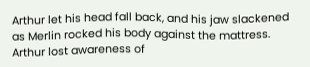Arthur let his head fall back, and his jaw slackened as Merlin rocked his body against the mattress. Arthur lost awareness of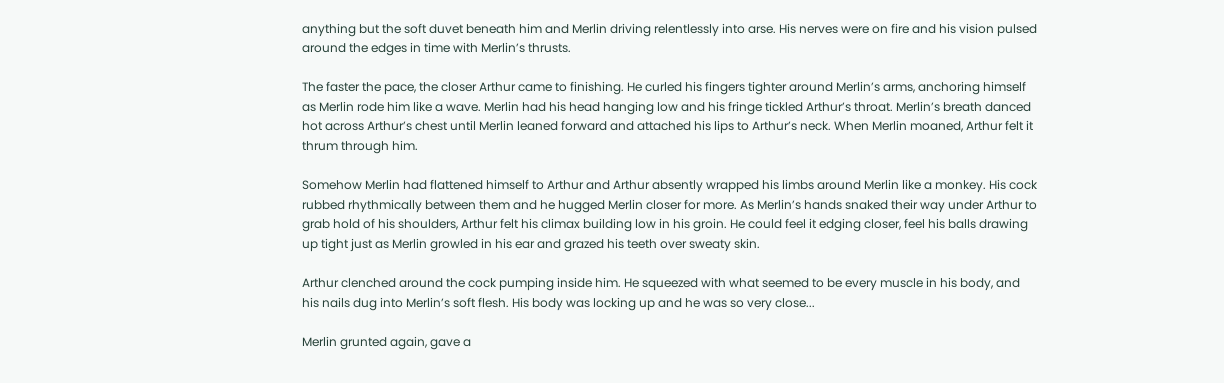anything but the soft duvet beneath him and Merlin driving relentlessly into arse. His nerves were on fire and his vision pulsed around the edges in time with Merlin’s thrusts.

The faster the pace, the closer Arthur came to finishing. He curled his fingers tighter around Merlin’s arms, anchoring himself as Merlin rode him like a wave. Merlin had his head hanging low and his fringe tickled Arthur’s throat. Merlin’s breath danced hot across Arthur’s chest until Merlin leaned forward and attached his lips to Arthur’s neck. When Merlin moaned, Arthur felt it thrum through him.

Somehow Merlin had flattened himself to Arthur and Arthur absently wrapped his limbs around Merlin like a monkey. His cock rubbed rhythmically between them and he hugged Merlin closer for more. As Merlin’s hands snaked their way under Arthur to grab hold of his shoulders, Arthur felt his climax building low in his groin. He could feel it edging closer, feel his balls drawing up tight just as Merlin growled in his ear and grazed his teeth over sweaty skin.

Arthur clenched around the cock pumping inside him. He squeezed with what seemed to be every muscle in his body, and his nails dug into Merlin’s soft flesh. His body was locking up and he was so very close...

Merlin grunted again, gave a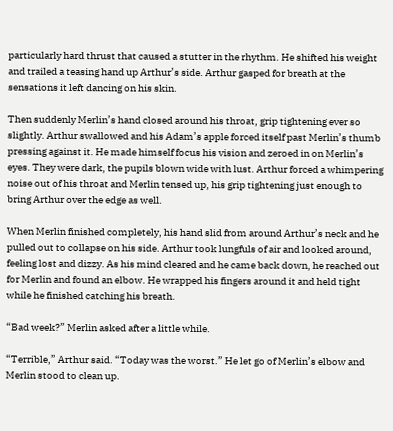particularly hard thrust that caused a stutter in the rhythm. He shifted his weight and trailed a teasing hand up Arthur’s side. Arthur gasped for breath at the sensations it left dancing on his skin.

Then suddenly Merlin’s hand closed around his throat, grip tightening ever so slightly. Arthur swallowed and his Adam’s apple forced itself past Merlin’s thumb pressing against it. He made himself focus his vision and zeroed in on Merlin’s eyes. They were dark, the pupils blown wide with lust. Arthur forced a whimpering noise out of his throat and Merlin tensed up, his grip tightening just enough to bring Arthur over the edge as well.

When Merlin finished completely, his hand slid from around Arthur’s neck and he pulled out to collapse on his side. Arthur took lungfuls of air and looked around, feeling lost and dizzy. As his mind cleared and he came back down, he reached out for Merlin and found an elbow. He wrapped his fingers around it and held tight while he finished catching his breath.

“Bad week?” Merlin asked after a little while.

“Terrible,” Arthur said. “Today was the worst.” He let go of Merlin’s elbow and Merlin stood to clean up.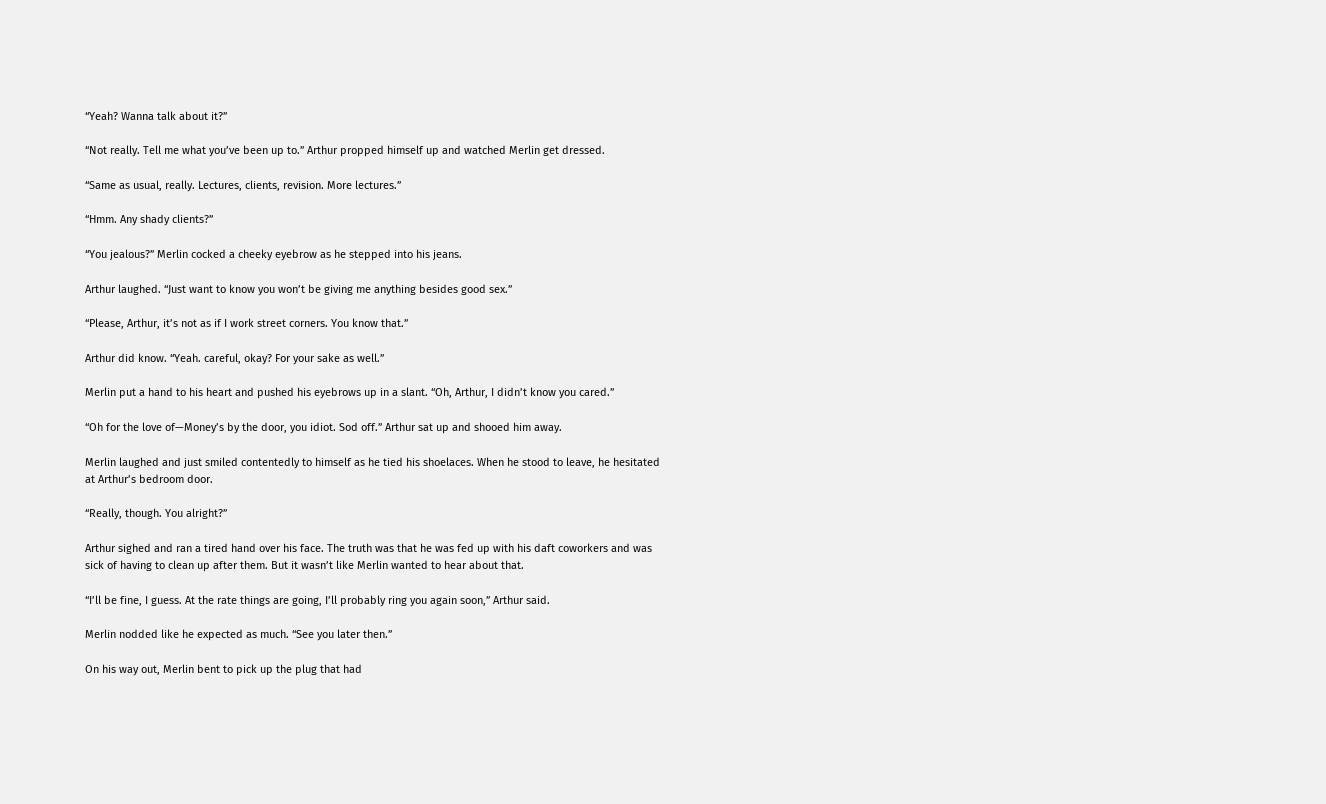“Yeah? Wanna talk about it?”

“Not really. Tell me what you’ve been up to.” Arthur propped himself up and watched Merlin get dressed.

“Same as usual, really. Lectures, clients, revision. More lectures.”

“Hmm. Any shady clients?”

“You jealous?” Merlin cocked a cheeky eyebrow as he stepped into his jeans.

Arthur laughed. “Just want to know you won’t be giving me anything besides good sex.”

“Please, Arthur, it’s not as if I work street corners. You know that.”

Arthur did know. “Yeah. careful, okay? For your sake as well.”

Merlin put a hand to his heart and pushed his eyebrows up in a slant. “Oh, Arthur, I didn’t know you cared.”

“Oh for the love of—Money’s by the door, you idiot. Sod off.” Arthur sat up and shooed him away.

Merlin laughed and just smiled contentedly to himself as he tied his shoelaces. When he stood to leave, he hesitated at Arthur’s bedroom door.

“Really, though. You alright?”

Arthur sighed and ran a tired hand over his face. The truth was that he was fed up with his daft coworkers and was sick of having to clean up after them. But it wasn’t like Merlin wanted to hear about that.

“I’ll be fine, I guess. At the rate things are going, I’ll probably ring you again soon,” Arthur said.

Merlin nodded like he expected as much. “See you later then.”

On his way out, Merlin bent to pick up the plug that had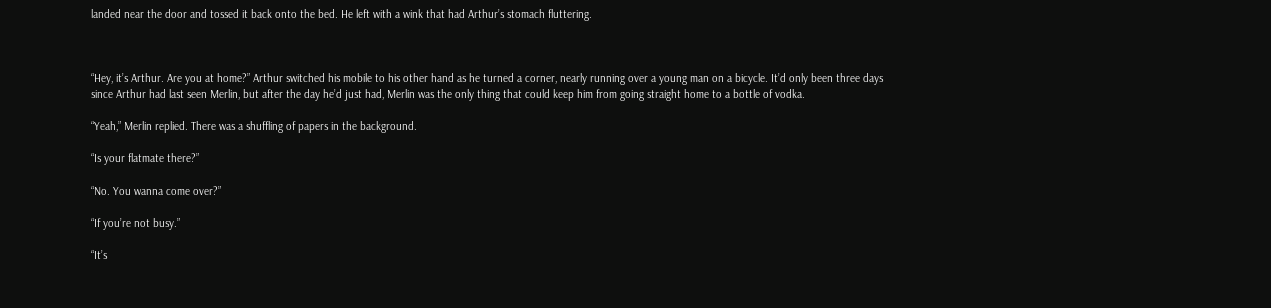landed near the door and tossed it back onto the bed. He left with a wink that had Arthur’s stomach fluttering.



“Hey, it’s Arthur. Are you at home?” Arthur switched his mobile to his other hand as he turned a corner, nearly running over a young man on a bicycle. It’d only been three days since Arthur had last seen Merlin, but after the day he’d just had, Merlin was the only thing that could keep him from going straight home to a bottle of vodka.

“Yeah,” Merlin replied. There was a shuffling of papers in the background.

“Is your flatmate there?”

“No. You wanna come over?”

“If you’re not busy.”

“It’s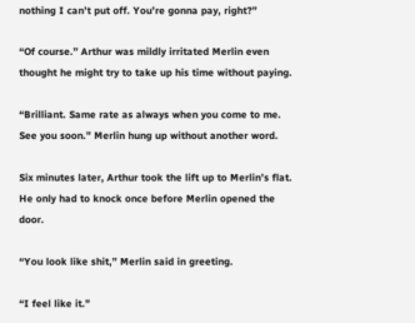nothing I can’t put off. You’re gonna pay, right?”

“Of course.” Arthur was mildly irritated Merlin even thought he might try to take up his time without paying.

“Brilliant. Same rate as always when you come to me. See you soon.” Merlin hung up without another word.

Six minutes later, Arthur took the lift up to Merlin’s flat. He only had to knock once before Merlin opened the door.

“You look like shit,” Merlin said in greeting.

“I feel like it.”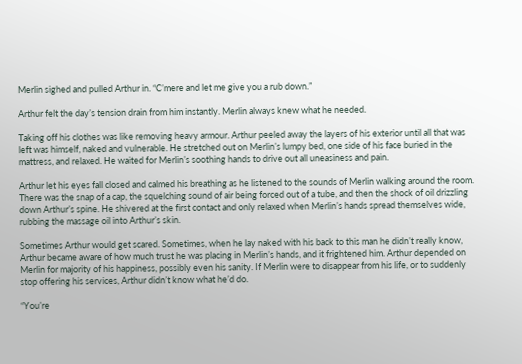Merlin sighed and pulled Arthur in. “C’mere and let me give you a rub down.”

Arthur felt the day’s tension drain from him instantly. Merlin always knew what he needed.

Taking off his clothes was like removing heavy armour. Arthur peeled away the layers of his exterior until all that was left was himself, naked and vulnerable. He stretched out on Merlin’s lumpy bed, one side of his face buried in the mattress, and relaxed. He waited for Merlin’s soothing hands to drive out all uneasiness and pain.

Arthur let his eyes fall closed and calmed his breathing as he listened to the sounds of Merlin walking around the room. There was the snap of a cap, the squelching sound of air being forced out of a tube, and then the shock of oil drizzling down Arthur’s spine. He shivered at the first contact and only relaxed when Merlin’s hands spread themselves wide, rubbing the massage oil into Arthur’s skin.

Sometimes Arthur would get scared. Sometimes, when he lay naked with his back to this man he didn’t really know, Arthur became aware of how much trust he was placing in Merlin’s hands, and it frightened him. Arthur depended on Merlin for majority of his happiness, possibly even his sanity. If Merlin were to disappear from his life, or to suddenly stop offering his services, Arthur didn’t know what he’d do.

“You’re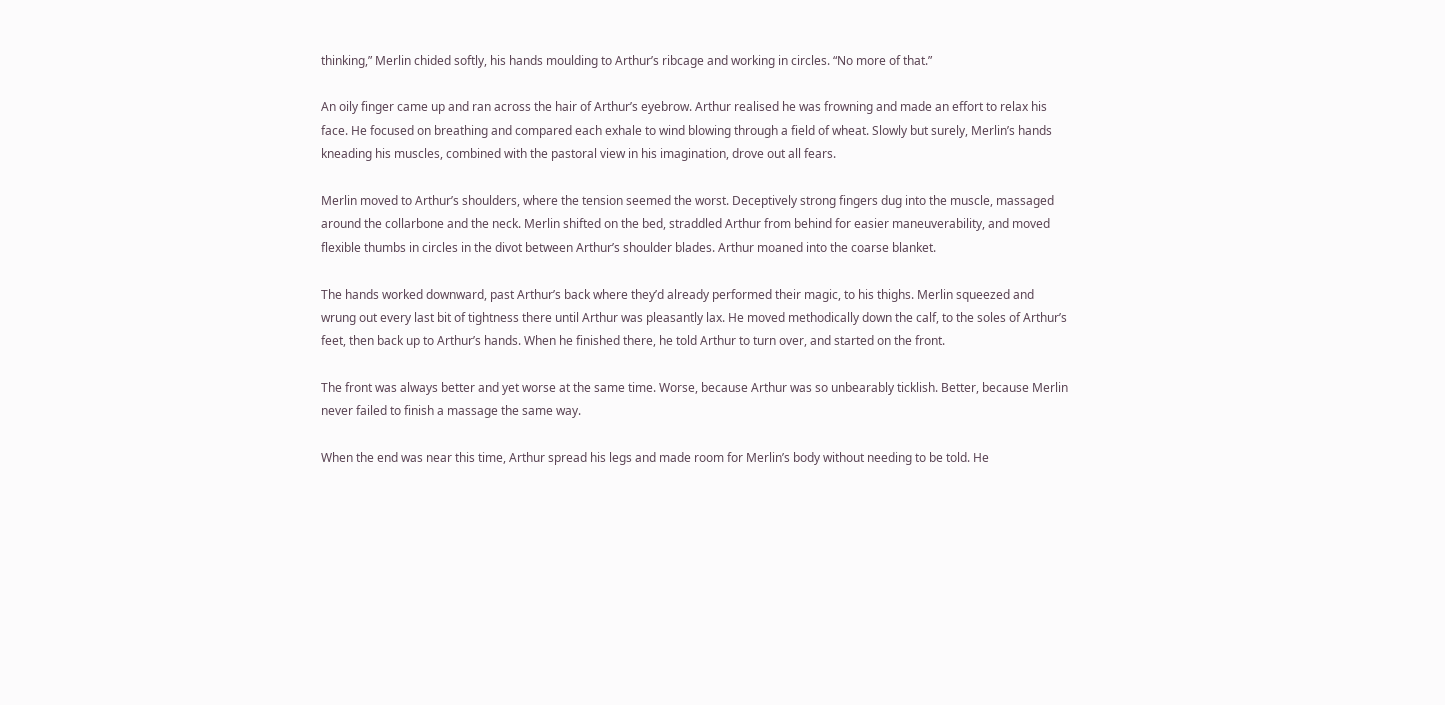thinking,” Merlin chided softly, his hands moulding to Arthur’s ribcage and working in circles. “No more of that.”

An oily finger came up and ran across the hair of Arthur’s eyebrow. Arthur realised he was frowning and made an effort to relax his face. He focused on breathing and compared each exhale to wind blowing through a field of wheat. Slowly but surely, Merlin’s hands kneading his muscles, combined with the pastoral view in his imagination, drove out all fears.

Merlin moved to Arthur’s shoulders, where the tension seemed the worst. Deceptively strong fingers dug into the muscle, massaged around the collarbone and the neck. Merlin shifted on the bed, straddled Arthur from behind for easier maneuverability, and moved flexible thumbs in circles in the divot between Arthur’s shoulder blades. Arthur moaned into the coarse blanket.

The hands worked downward, past Arthur’s back where they’d already performed their magic, to his thighs. Merlin squeezed and wrung out every last bit of tightness there until Arthur was pleasantly lax. He moved methodically down the calf, to the soles of Arthur’s feet, then back up to Arthur’s hands. When he finished there, he told Arthur to turn over, and started on the front.

The front was always better and yet worse at the same time. Worse, because Arthur was so unbearably ticklish. Better, because Merlin never failed to finish a massage the same way.

When the end was near this time, Arthur spread his legs and made room for Merlin’s body without needing to be told. He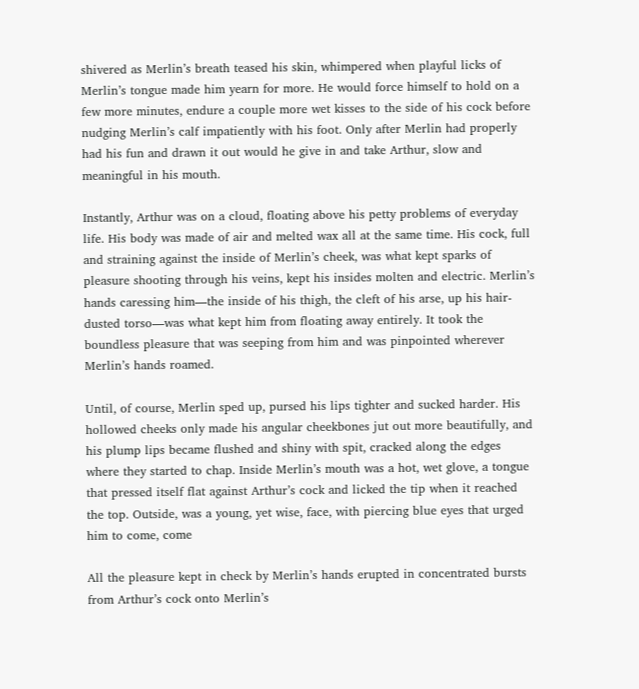shivered as Merlin’s breath teased his skin, whimpered when playful licks of Merlin’s tongue made him yearn for more. He would force himself to hold on a few more minutes, endure a couple more wet kisses to the side of his cock before nudging Merlin’s calf impatiently with his foot. Only after Merlin had properly had his fun and drawn it out would he give in and take Arthur, slow and meaningful in his mouth.

Instantly, Arthur was on a cloud, floating above his petty problems of everyday life. His body was made of air and melted wax all at the same time. His cock, full and straining against the inside of Merlin’s cheek, was what kept sparks of pleasure shooting through his veins, kept his insides molten and electric. Merlin’s hands caressing him—the inside of his thigh, the cleft of his arse, up his hair-dusted torso—was what kept him from floating away entirely. It took the boundless pleasure that was seeping from him and was pinpointed wherever Merlin’s hands roamed.

Until, of course, Merlin sped up, pursed his lips tighter and sucked harder. His hollowed cheeks only made his angular cheekbones jut out more beautifully, and his plump lips became flushed and shiny with spit, cracked along the edges where they started to chap. Inside Merlin’s mouth was a hot, wet glove, a tongue that pressed itself flat against Arthur’s cock and licked the tip when it reached the top. Outside, was a young, yet wise, face, with piercing blue eyes that urged him to come, come

All the pleasure kept in check by Merlin’s hands erupted in concentrated bursts from Arthur’s cock onto Merlin’s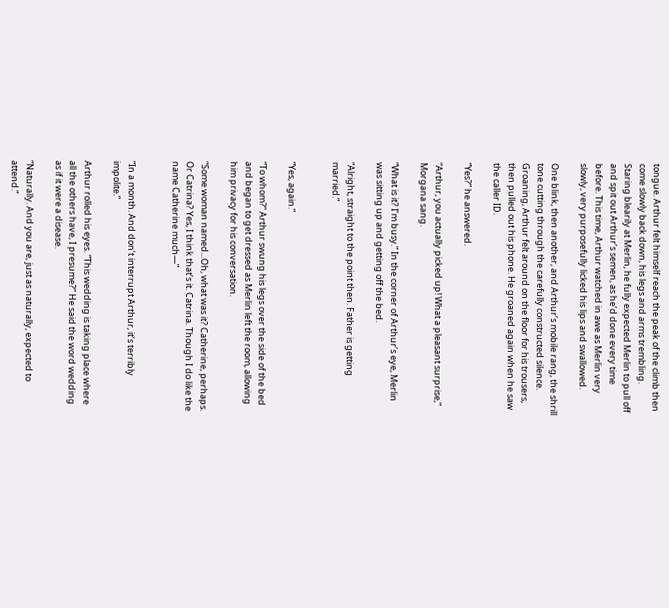tongue. Arthur felt himself reach the peak of the climb then come slowly back down, his legs and arms trembling. Staring blearily at Merlin, he fully expected Merlin to pull off and spit out Arthur’s semen, as he’d done every time before. This time, Arthur watched in awe as Merlin very slowly, very purposefully licked his lips and swallowed.

One blink, then another, and Arthur’s mobile rang, the shrill tone cutting through the carefully constructed silence. Groaning, Arthur felt around on the floor for his trousers, then pulled out his phone. He groaned again when he saw the caller ID.

“Yes?” he answered.

“Arthur, you actually picked up! What a pleasant surprise,” Morgana sang.

“What is it? I’m busy.” In the corner of Arthur’s eye, Merlin was sitting up and getting off the bed.

“Alright, straight to the point then. Father is getting married.”


“Yes, again.”

“To whom?” Arthur swung his legs over the side of the bed and began to get dressed as Merlin left the room, allowing him privacy for his conversation.

“Some woman named...Oh, what was it? Catherine, perhaps. Or Catrina? Yes, I think that’s it. Catrina. Though I do like the name Catherine much—”


“In a month. And don’t interrupt Arthur, it’s terribly impolite.”

Arthur rolled his eyes. “This wedding is taking place where all the others have, I presume?” He said the word wedding as if it were a disease.

“Naturally. And you are, just as naturally, expected to attend.”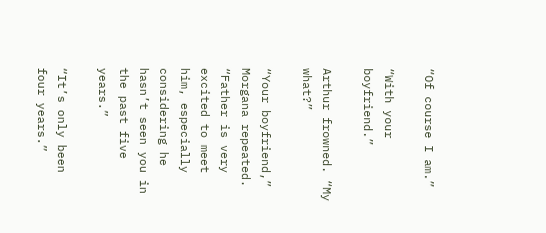“Of course I am.”

“With your boyfriend.”

Arthur frowned. “My what?”

“Your boyfriend,” Morgana repeated. “Father is very excited to meet him, especially considering he hasn’t seen you in the past five years.”

“It’s only been four years.”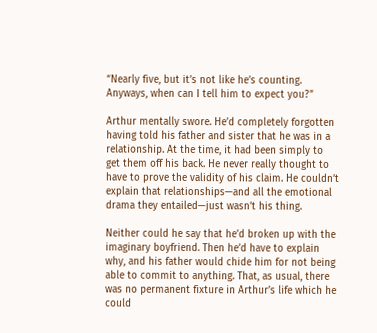“Nearly five, but it’s not like he’s counting. Anyways, when can I tell him to expect you?”

Arthur mentally swore. He’d completely forgotten having told his father and sister that he was in a relationship. At the time, it had been simply to get them off his back. He never really thought to have to prove the validity of his claim. He couldn’t explain that relationships—and all the emotional drama they entailed—just wasn’t his thing.

Neither could he say that he’d broken up with the imaginary boyfriend. Then he’d have to explain why, and his father would chide him for not being able to commit to anything. That, as usual, there was no permanent fixture in Arthur’s life which he could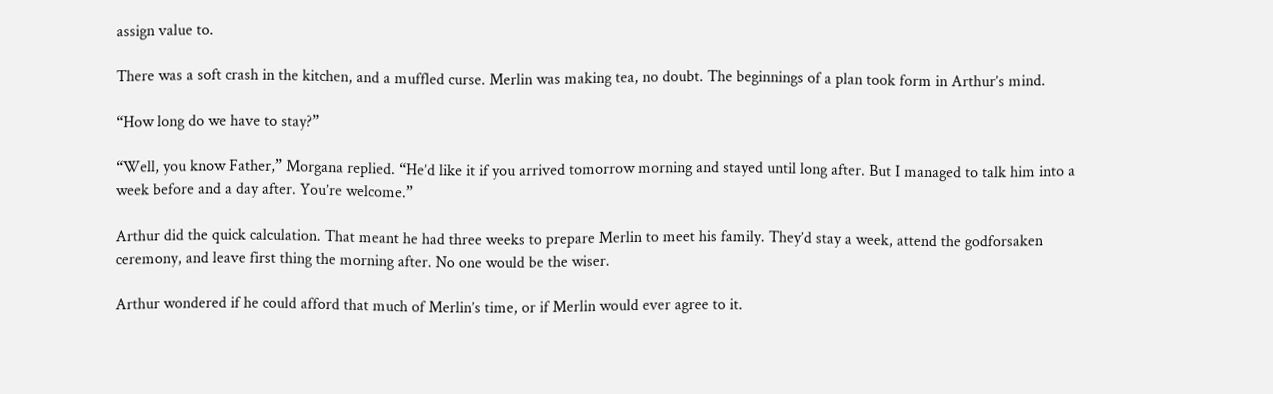assign value to.

There was a soft crash in the kitchen, and a muffled curse. Merlin was making tea, no doubt. The beginnings of a plan took form in Arthur’s mind.

“How long do we have to stay?”

“Well, you know Father,” Morgana replied. “He’d like it if you arrived tomorrow morning and stayed until long after. But I managed to talk him into a week before and a day after. You’re welcome.”

Arthur did the quick calculation. That meant he had three weeks to prepare Merlin to meet his family. They’d stay a week, attend the godforsaken ceremony, and leave first thing the morning after. No one would be the wiser.

Arthur wondered if he could afford that much of Merlin’s time, or if Merlin would ever agree to it.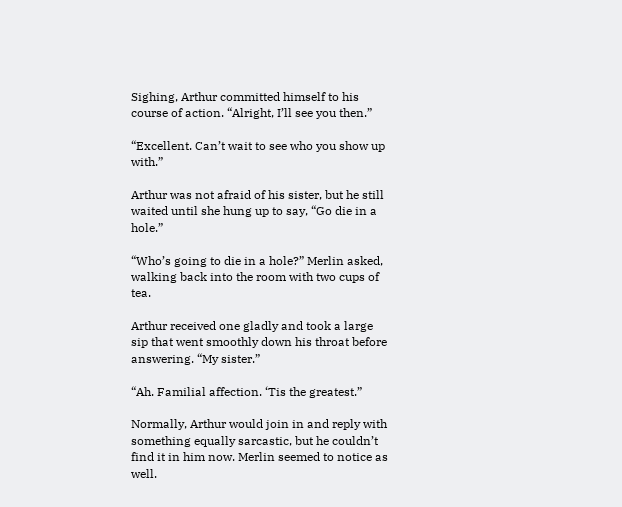Sighing, Arthur committed himself to his course of action. “Alright, I’ll see you then.”

“Excellent. Can’t wait to see who you show up with.”

Arthur was not afraid of his sister, but he still waited until she hung up to say, “Go die in a hole.”

“Who’s going to die in a hole?” Merlin asked, walking back into the room with two cups of tea.

Arthur received one gladly and took a large sip that went smoothly down his throat before answering. “My sister.”

“Ah. Familial affection. ‘Tis the greatest.”

Normally, Arthur would join in and reply with something equally sarcastic, but he couldn’t find it in him now. Merlin seemed to notice as well.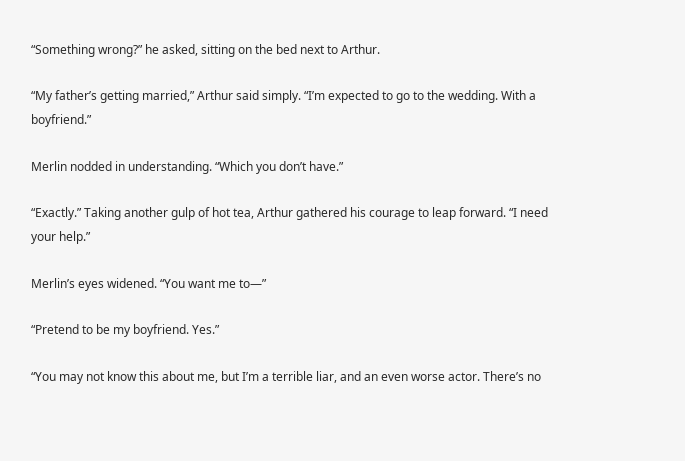“Something wrong?” he asked, sitting on the bed next to Arthur.

“My father’s getting married,” Arthur said simply. “I’m expected to go to the wedding. With a boyfriend.”

Merlin nodded in understanding. “Which you don’t have.”

“Exactly.” Taking another gulp of hot tea, Arthur gathered his courage to leap forward. “I need your help.”

Merlin’s eyes widened. “You want me to—”

“Pretend to be my boyfriend. Yes.”

“You may not know this about me, but I’m a terrible liar, and an even worse actor. There’s no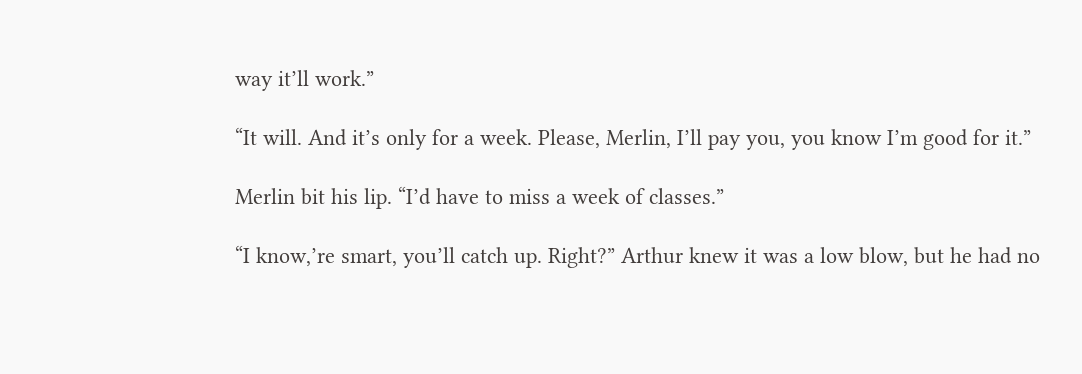way it’ll work.”

“It will. And it’s only for a week. Please, Merlin, I’ll pay you, you know I’m good for it.”

Merlin bit his lip. “I’d have to miss a week of classes.”

“I know,’re smart, you’ll catch up. Right?” Arthur knew it was a low blow, but he had no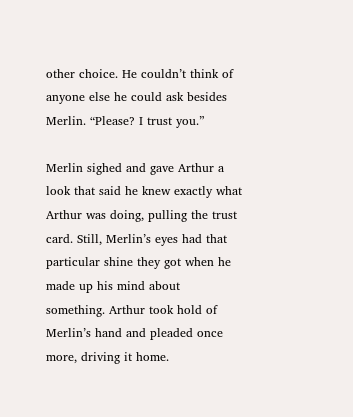other choice. He couldn’t think of anyone else he could ask besides Merlin. “Please? I trust you.”

Merlin sighed and gave Arthur a look that said he knew exactly what Arthur was doing, pulling the trust card. Still, Merlin’s eyes had that particular shine they got when he made up his mind about something. Arthur took hold of Merlin’s hand and pleaded once more, driving it home.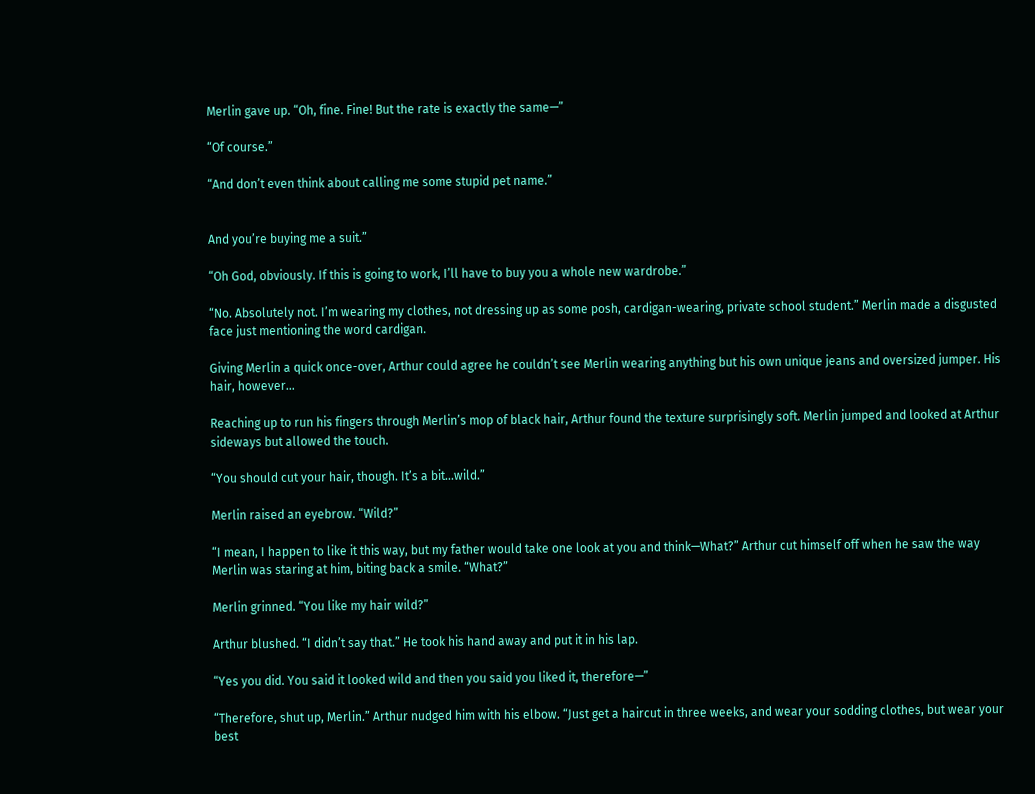Merlin gave up. “Oh, fine. Fine! But the rate is exactly the same—”

“Of course.”

“And don’t even think about calling me some stupid pet name.”


And you’re buying me a suit.”

“Oh God, obviously. If this is going to work, I’ll have to buy you a whole new wardrobe.”

“No. Absolutely not. I’m wearing my clothes, not dressing up as some posh, cardigan-wearing, private school student.” Merlin made a disgusted face just mentioning the word cardigan.

Giving Merlin a quick once-over, Arthur could agree he couldn’t see Merlin wearing anything but his own unique jeans and oversized jumper. His hair, however...

Reaching up to run his fingers through Merlin’s mop of black hair, Arthur found the texture surprisingly soft. Merlin jumped and looked at Arthur sideways but allowed the touch.

“You should cut your hair, though. It’s a bit...wild.”

Merlin raised an eyebrow. “Wild?”

“I mean, I happen to like it this way, but my father would take one look at you and think—What?” Arthur cut himself off when he saw the way Merlin was staring at him, biting back a smile. “What?”

Merlin grinned. “You like my hair wild?”

Arthur blushed. “I didn’t say that.” He took his hand away and put it in his lap.

“Yes you did. You said it looked wild and then you said you liked it, therefore—”

“Therefore, shut up, Merlin.” Arthur nudged him with his elbow. “Just get a haircut in three weeks, and wear your sodding clothes, but wear your best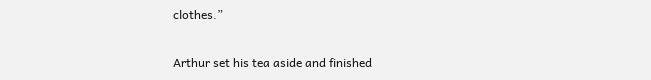clothes.”

Arthur set his tea aside and finished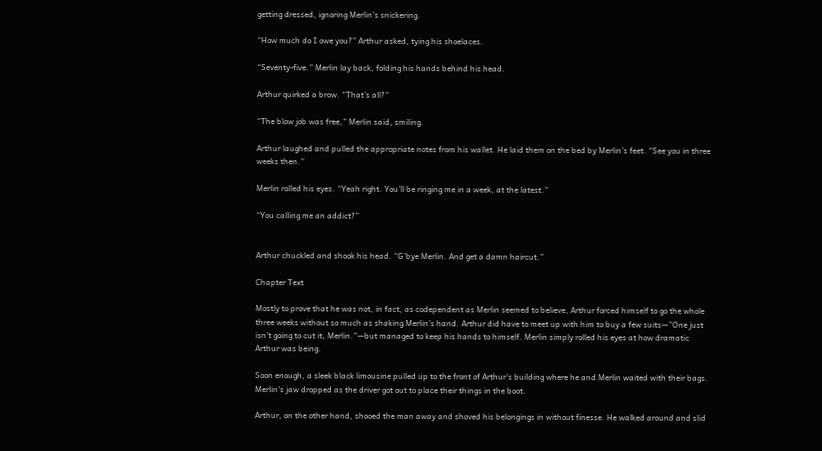getting dressed, ignoring Merlin’s snickering.

“How much do I owe you?” Arthur asked, tying his shoelaces.

“Seventy-five.” Merlin lay back, folding his hands behind his head.

Arthur quirked a brow. “That’s all?”

“The blow job was free,” Merlin said, smiling.

Arthur laughed and pulled the appropriate notes from his wallet. He laid them on the bed by Merlin’s feet. “See you in three weeks then.”

Merlin rolled his eyes. “Yeah right. You’ll be ringing me in a week, at the latest.”

“You calling me an addict?”


Arthur chuckled and shook his head. “G’bye Merlin. And get a damn haircut.”

Chapter Text

Mostly to prove that he was not, in fact, as codependent as Merlin seemed to believe, Arthur forced himself to go the whole three weeks without so much as shaking Merlin’s hand. Arthur did have to meet up with him to buy a few suits—”One just isn’t going to cut it, Merlin.”—but managed to keep his hands to himself. Merlin simply rolled his eyes at how dramatic Arthur was being.

Soon enough, a sleek black limousine pulled up to the front of Arthur’s building where he and Merlin waited with their bags. Merlin’s jaw dropped as the driver got out to place their things in the boot.

Arthur, on the other hand, shooed the man away and shoved his belongings in without finesse. He walked around and slid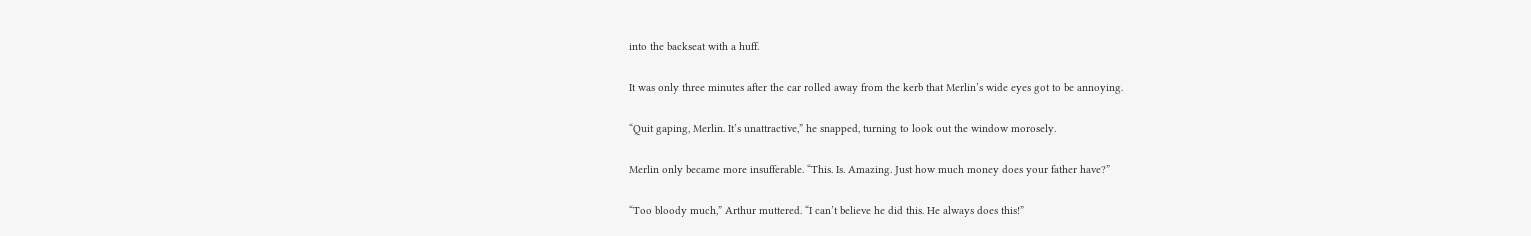into the backseat with a huff.

It was only three minutes after the car rolled away from the kerb that Merlin’s wide eyes got to be annoying.

“Quit gaping, Merlin. It’s unattractive,” he snapped, turning to look out the window morosely.

Merlin only became more insufferable. “This. Is. Amazing. Just how much money does your father have?”

“Too bloody much,” Arthur muttered. “I can’t believe he did this. He always does this!”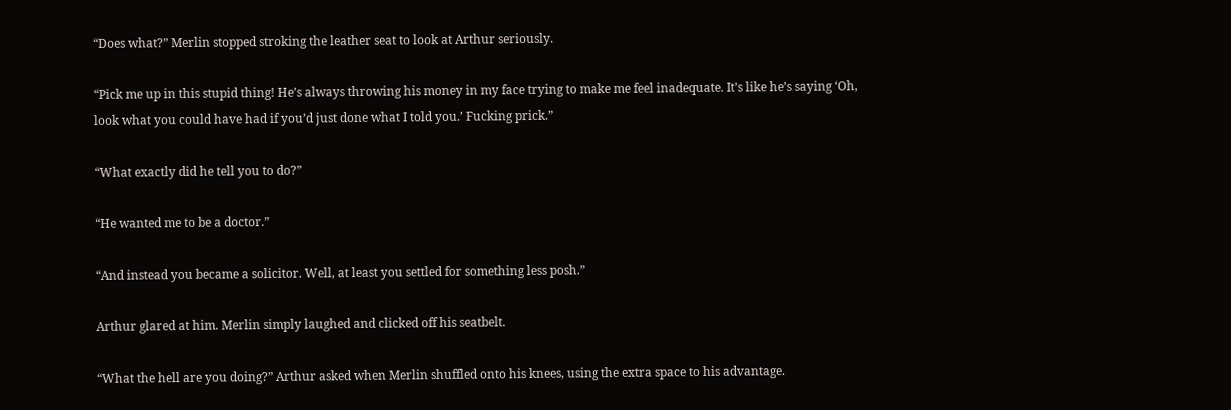“Does what?” Merlin stopped stroking the leather seat to look at Arthur seriously.

“Pick me up in this stupid thing! He’s always throwing his money in my face trying to make me feel inadequate. It’s like he’s saying ‘Oh, look what you could have had if you’d just done what I told you.’ Fucking prick.”

“What exactly did he tell you to do?”

“He wanted me to be a doctor.”

“And instead you became a solicitor. Well, at least you settled for something less posh.”

Arthur glared at him. Merlin simply laughed and clicked off his seatbelt.

“What the hell are you doing?” Arthur asked when Merlin shuffled onto his knees, using the extra space to his advantage.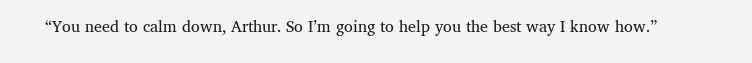“You need to calm down, Arthur. So I’m going to help you the best way I know how.”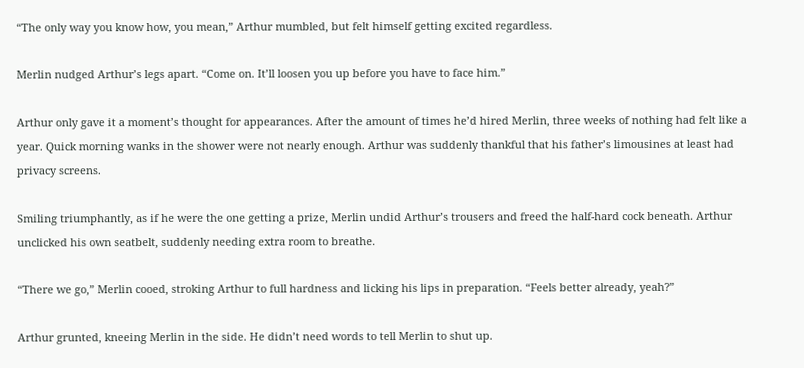“The only way you know how, you mean,” Arthur mumbled, but felt himself getting excited regardless.

Merlin nudged Arthur’s legs apart. “Come on. It’ll loosen you up before you have to face him.”

Arthur only gave it a moment’s thought for appearances. After the amount of times he’d hired Merlin, three weeks of nothing had felt like a year. Quick morning wanks in the shower were not nearly enough. Arthur was suddenly thankful that his father’s limousines at least had privacy screens.

Smiling triumphantly, as if he were the one getting a prize, Merlin undid Arthur’s trousers and freed the half-hard cock beneath. Arthur unclicked his own seatbelt, suddenly needing extra room to breathe.

“There we go,” Merlin cooed, stroking Arthur to full hardness and licking his lips in preparation. “Feels better already, yeah?”

Arthur grunted, kneeing Merlin in the side. He didn’t need words to tell Merlin to shut up.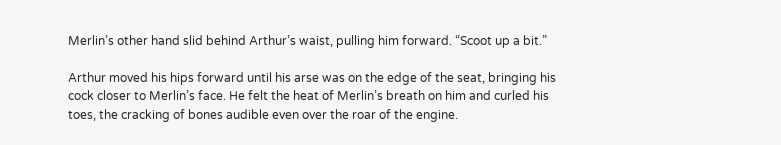Merlin’s other hand slid behind Arthur’s waist, pulling him forward. “Scoot up a bit.”

Arthur moved his hips forward until his arse was on the edge of the seat, bringing his cock closer to Merlin’s face. He felt the heat of Merlin’s breath on him and curled his toes, the cracking of bones audible even over the roar of the engine.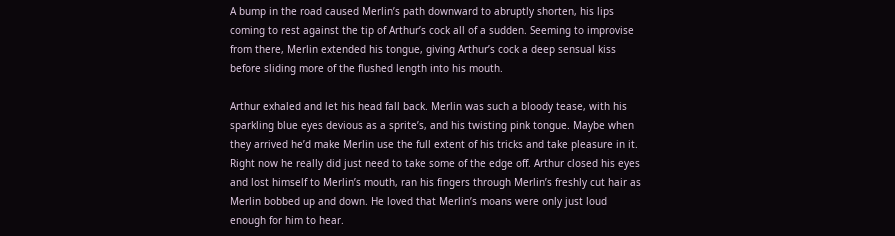A bump in the road caused Merlin’s path downward to abruptly shorten, his lips coming to rest against the tip of Arthur’s cock all of a sudden. Seeming to improvise from there, Merlin extended his tongue, giving Arthur’s cock a deep sensual kiss before sliding more of the flushed length into his mouth.

Arthur exhaled and let his head fall back. Merlin was such a bloody tease, with his sparkling blue eyes devious as a sprite’s, and his twisting pink tongue. Maybe when they arrived he’d make Merlin use the full extent of his tricks and take pleasure in it. Right now he really did just need to take some of the edge off. Arthur closed his eyes and lost himself to Merlin’s mouth, ran his fingers through Merlin’s freshly cut hair as Merlin bobbed up and down. He loved that Merlin’s moans were only just loud enough for him to hear.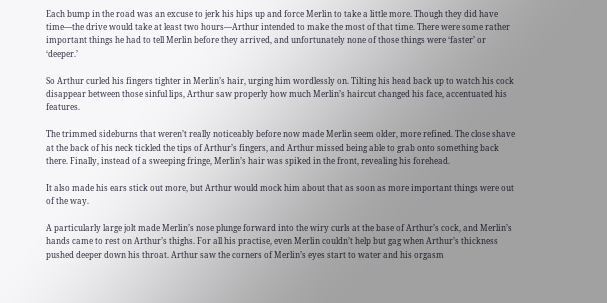Each bump in the road was an excuse to jerk his hips up and force Merlin to take a little more. Though they did have time—the drive would take at least two hours—Arthur intended to make the most of that time. There were some rather important things he had to tell Merlin before they arrived, and unfortunately none of those things were ‘faster’ or ‘deeper.’

So Arthur curled his fingers tighter in Merlin’s hair, urging him wordlessly on. Tilting his head back up to watch his cock disappear between those sinful lips, Arthur saw properly how much Merlin’s haircut changed his face, accentuated his features.

The trimmed sideburns that weren’t really noticeably before now made Merlin seem older, more refined. The close shave at the back of his neck tickled the tips of Arthur’s fingers, and Arthur missed being able to grab onto something back there. Finally, instead of a sweeping fringe, Merlin’s hair was spiked in the front, revealing his forehead.

It also made his ears stick out more, but Arthur would mock him about that as soon as more important things were out of the way.

A particularly large jolt made Merlin’s nose plunge forward into the wiry curls at the base of Arthur’s cock, and Merlin’s hands came to rest on Arthur’s thighs. For all his practise, even Merlin couldn’t help but gag when Arthur’s thickness pushed deeper down his throat. Arthur saw the corners of Merlin’s eyes start to water and his orgasm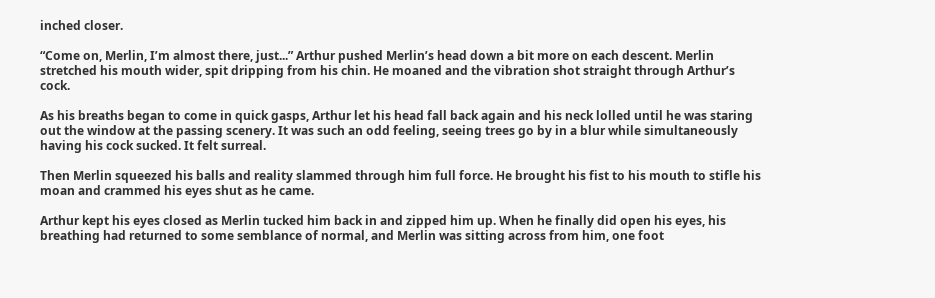inched closer.

“Come on, Merlin, I’m almost there, just...” Arthur pushed Merlin’s head down a bit more on each descent. Merlin stretched his mouth wider, spit dripping from his chin. He moaned and the vibration shot straight through Arthur’s cock.

As his breaths began to come in quick gasps, Arthur let his head fall back again and his neck lolled until he was staring out the window at the passing scenery. It was such an odd feeling, seeing trees go by in a blur while simultaneously having his cock sucked. It felt surreal.

Then Merlin squeezed his balls and reality slammed through him full force. He brought his fist to his mouth to stifle his moan and crammed his eyes shut as he came.

Arthur kept his eyes closed as Merlin tucked him back in and zipped him up. When he finally did open his eyes, his breathing had returned to some semblance of normal, and Merlin was sitting across from him, one foot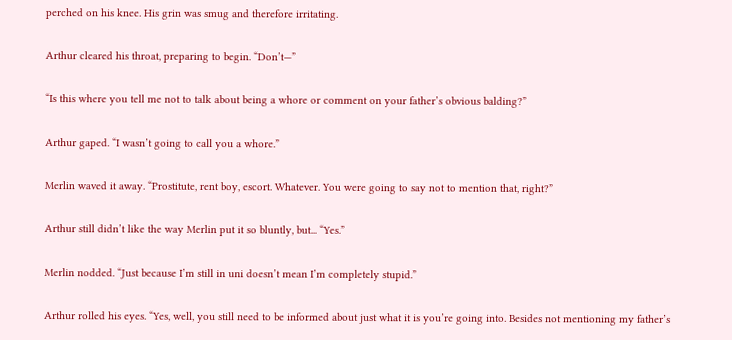perched on his knee. His grin was smug and therefore irritating.

Arthur cleared his throat, preparing to begin. “Don’t—”

“Is this where you tell me not to talk about being a whore or comment on your father’s obvious balding?”

Arthur gaped. “I wasn’t going to call you a whore.”

Merlin waved it away. “Prostitute, rent boy, escort. Whatever. You were going to say not to mention that, right?”

Arthur still didn’t like the way Merlin put it so bluntly, but... “Yes.”

Merlin nodded. “Just because I’m still in uni doesn’t mean I’m completely stupid.”

Arthur rolled his eyes. “Yes, well, you still need to be informed about just what it is you’re going into. Besides not mentioning my father’s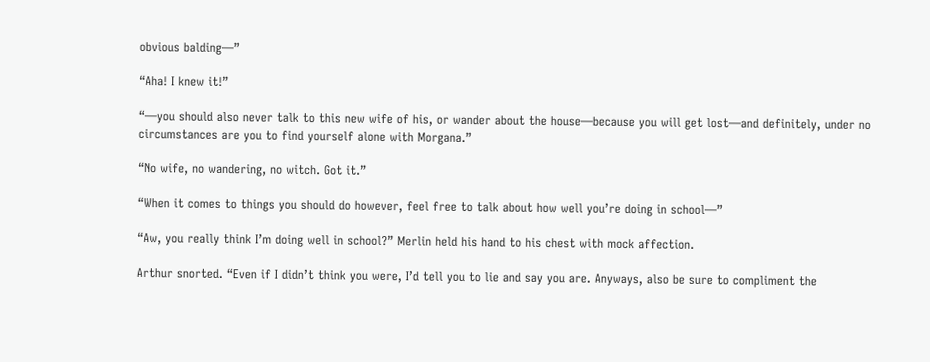obvious balding—”

“Aha! I knew it!”

“—you should also never talk to this new wife of his, or wander about the house—because you will get lost—and definitely, under no circumstances are you to find yourself alone with Morgana.”

“No wife, no wandering, no witch. Got it.”

“When it comes to things you should do however, feel free to talk about how well you’re doing in school—”

“Aw, you really think I’m doing well in school?” Merlin held his hand to his chest with mock affection.

Arthur snorted. “Even if I didn’t think you were, I’d tell you to lie and say you are. Anyways, also be sure to compliment the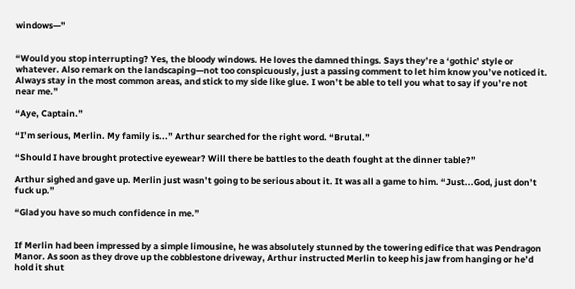windows—”


“Would you stop interrupting? Yes, the bloody windows. He loves the damned things. Says they’re a ‘gothic’ style or whatever. Also remark on the landscaping—not too conspicuously, just a passing comment to let him know you’ve noticed it. Always stay in the most common areas, and stick to my side like glue. I won’t be able to tell you what to say if you’re not near me.”

“Aye, Captain.”

“I’m serious, Merlin. My family is...” Arthur searched for the right word. “Brutal.”

“Should I have brought protective eyewear? Will there be battles to the death fought at the dinner table?”

Arthur sighed and gave up. Merlin just wasn’t going to be serious about it. It was all a game to him. “Just...God, just don’t fuck up.”

“Glad you have so much confidence in me.”


If Merlin had been impressed by a simple limousine, he was absolutely stunned by the towering edifice that was Pendragon Manor. As soon as they drove up the cobblestone driveway, Arthur instructed Merlin to keep his jaw from hanging or he’d hold it shut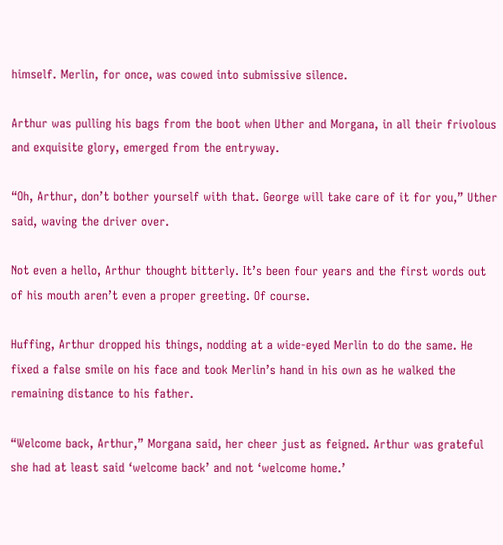himself. Merlin, for once, was cowed into submissive silence.

Arthur was pulling his bags from the boot when Uther and Morgana, in all their frivolous and exquisite glory, emerged from the entryway.

“Oh, Arthur, don’t bother yourself with that. George will take care of it for you,” Uther said, waving the driver over.

Not even a hello, Arthur thought bitterly. It’s been four years and the first words out of his mouth aren’t even a proper greeting. Of course.

Huffing, Arthur dropped his things, nodding at a wide-eyed Merlin to do the same. He fixed a false smile on his face and took Merlin’s hand in his own as he walked the remaining distance to his father.

“Welcome back, Arthur,” Morgana said, her cheer just as feigned. Arthur was grateful she had at least said ‘welcome back’ and not ‘welcome home.’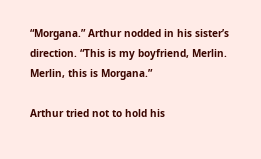“Morgana.” Arthur nodded in his sister’s direction. “This is my boyfriend, Merlin. Merlin, this is Morgana.”

Arthur tried not to hold his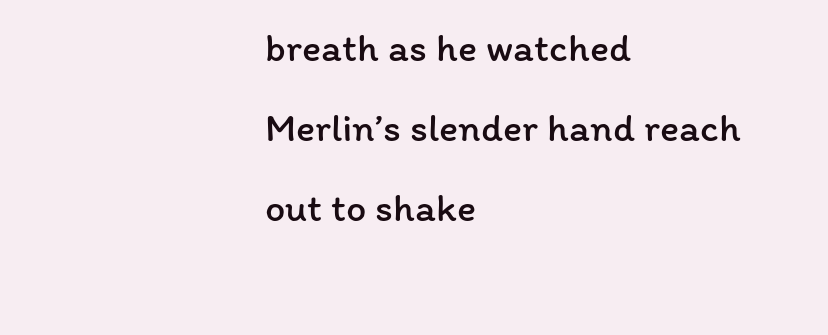breath as he watched Merlin’s slender hand reach out to shake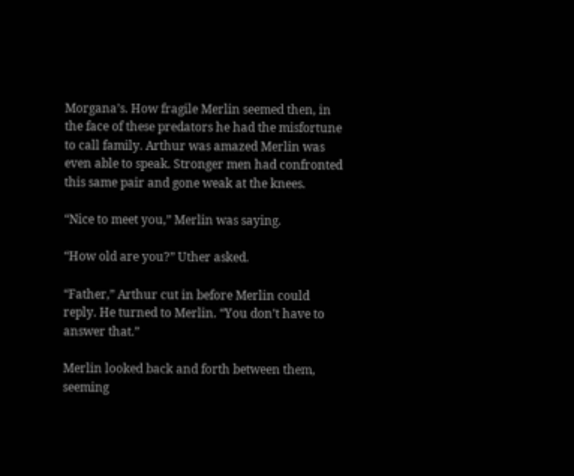Morgana’s. How fragile Merlin seemed then, in the face of these predators he had the misfortune to call family. Arthur was amazed Merlin was even able to speak. Stronger men had confronted this same pair and gone weak at the knees.

“Nice to meet you,” Merlin was saying.

“How old are you?” Uther asked.

“Father,” Arthur cut in before Merlin could reply. He turned to Merlin. “You don’t have to answer that.”

Merlin looked back and forth between them, seeming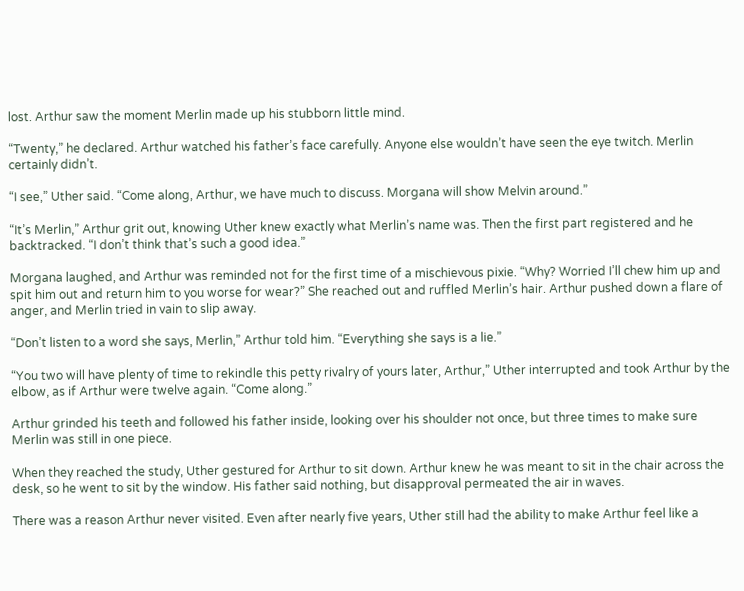lost. Arthur saw the moment Merlin made up his stubborn little mind.

“Twenty,” he declared. Arthur watched his father’s face carefully. Anyone else wouldn’t have seen the eye twitch. Merlin certainly didn’t.

“I see,” Uther said. “Come along, Arthur, we have much to discuss. Morgana will show Melvin around.”

“It’s Merlin,” Arthur grit out, knowing Uther knew exactly what Merlin’s name was. Then the first part registered and he backtracked. “I don’t think that’s such a good idea.”

Morgana laughed, and Arthur was reminded not for the first time of a mischievous pixie. “Why? Worried I’ll chew him up and spit him out and return him to you worse for wear?” She reached out and ruffled Merlin’s hair. Arthur pushed down a flare of anger, and Merlin tried in vain to slip away.

“Don’t listen to a word she says, Merlin,” Arthur told him. “Everything she says is a lie.”

“You two will have plenty of time to rekindle this petty rivalry of yours later, Arthur,” Uther interrupted and took Arthur by the elbow, as if Arthur were twelve again. “Come along.”

Arthur grinded his teeth and followed his father inside, looking over his shoulder not once, but three times to make sure Merlin was still in one piece.

When they reached the study, Uther gestured for Arthur to sit down. Arthur knew he was meant to sit in the chair across the desk, so he went to sit by the window. His father said nothing, but disapproval permeated the air in waves.

There was a reason Arthur never visited. Even after nearly five years, Uther still had the ability to make Arthur feel like a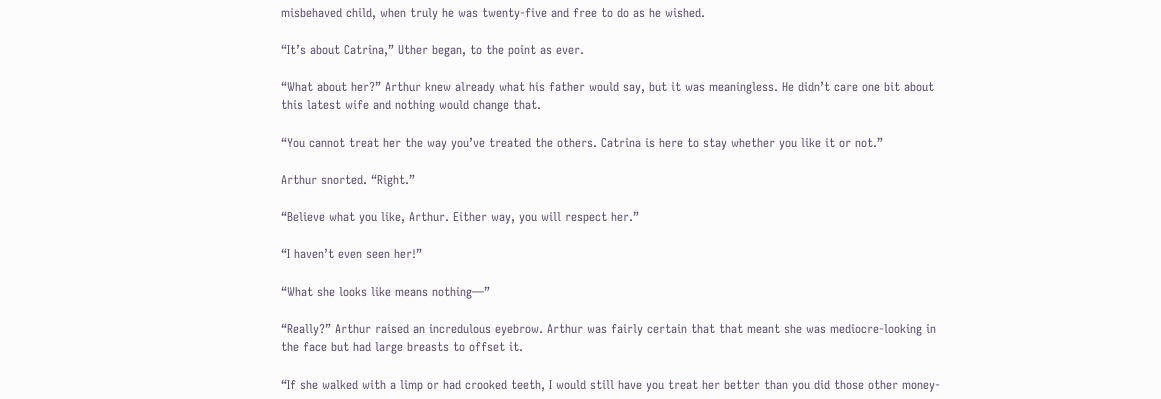misbehaved child, when truly he was twenty-five and free to do as he wished.

“It’s about Catrina,” Uther began, to the point as ever.

“What about her?” Arthur knew already what his father would say, but it was meaningless. He didn’t care one bit about this latest wife and nothing would change that.

“You cannot treat her the way you’ve treated the others. Catrina is here to stay whether you like it or not.”

Arthur snorted. “Right.”

“Believe what you like, Arthur. Either way, you will respect her.”

“I haven’t even seen her!”

“What she looks like means nothing—”

“Really?” Arthur raised an incredulous eyebrow. Arthur was fairly certain that that meant she was mediocre-looking in the face but had large breasts to offset it.

“If she walked with a limp or had crooked teeth, I would still have you treat her better than you did those other money-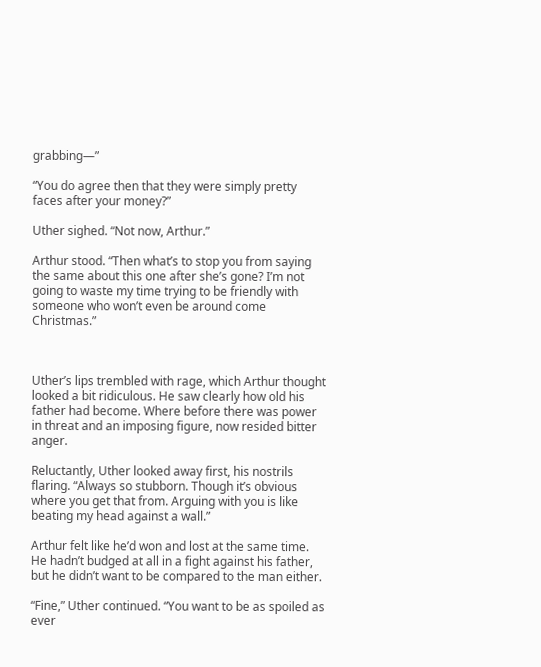grabbing—”

“You do agree then that they were simply pretty faces after your money?”

Uther sighed. “Not now, Arthur.”

Arthur stood. “Then what’s to stop you from saying the same about this one after she’s gone? I’m not going to waste my time trying to be friendly with someone who won’t even be around come Christmas.”



Uther’s lips trembled with rage, which Arthur thought looked a bit ridiculous. He saw clearly how old his father had become. Where before there was power in threat and an imposing figure, now resided bitter anger.

Reluctantly, Uther looked away first, his nostrils flaring. “Always so stubborn. Though it’s obvious where you get that from. Arguing with you is like beating my head against a wall.”

Arthur felt like he’d won and lost at the same time. He hadn’t budged at all in a fight against his father, but he didn’t want to be compared to the man either.

“Fine,” Uther continued. “You want to be as spoiled as ever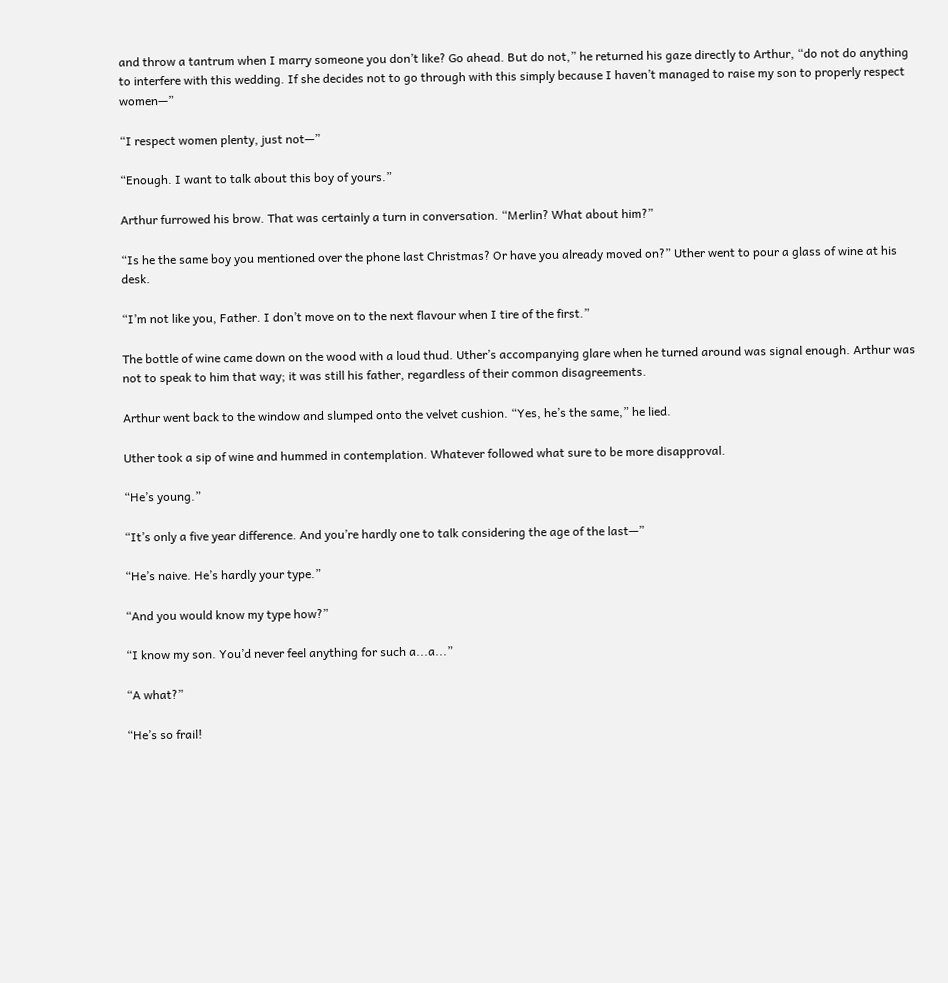and throw a tantrum when I marry someone you don’t like? Go ahead. But do not,” he returned his gaze directly to Arthur, “do not do anything to interfere with this wedding. If she decides not to go through with this simply because I haven’t managed to raise my son to properly respect women—”

“I respect women plenty, just not—”

“Enough. I want to talk about this boy of yours.”

Arthur furrowed his brow. That was certainly a turn in conversation. “Merlin? What about him?”

“Is he the same boy you mentioned over the phone last Christmas? Or have you already moved on?” Uther went to pour a glass of wine at his desk.

“I’m not like you, Father. I don’t move on to the next flavour when I tire of the first.”

The bottle of wine came down on the wood with a loud thud. Uther’s accompanying glare when he turned around was signal enough. Arthur was not to speak to him that way; it was still his father, regardless of their common disagreements.

Arthur went back to the window and slumped onto the velvet cushion. “Yes, he’s the same,” he lied.

Uther took a sip of wine and hummed in contemplation. Whatever followed what sure to be more disapproval.

“He’s young.”

“It’s only a five year difference. And you’re hardly one to talk considering the age of the last—”

“He’s naive. He’s hardly your type.”

“And you would know my type how?”

“I know my son. You’d never feel anything for such a...a...”

“A what?”

“He’s so frail!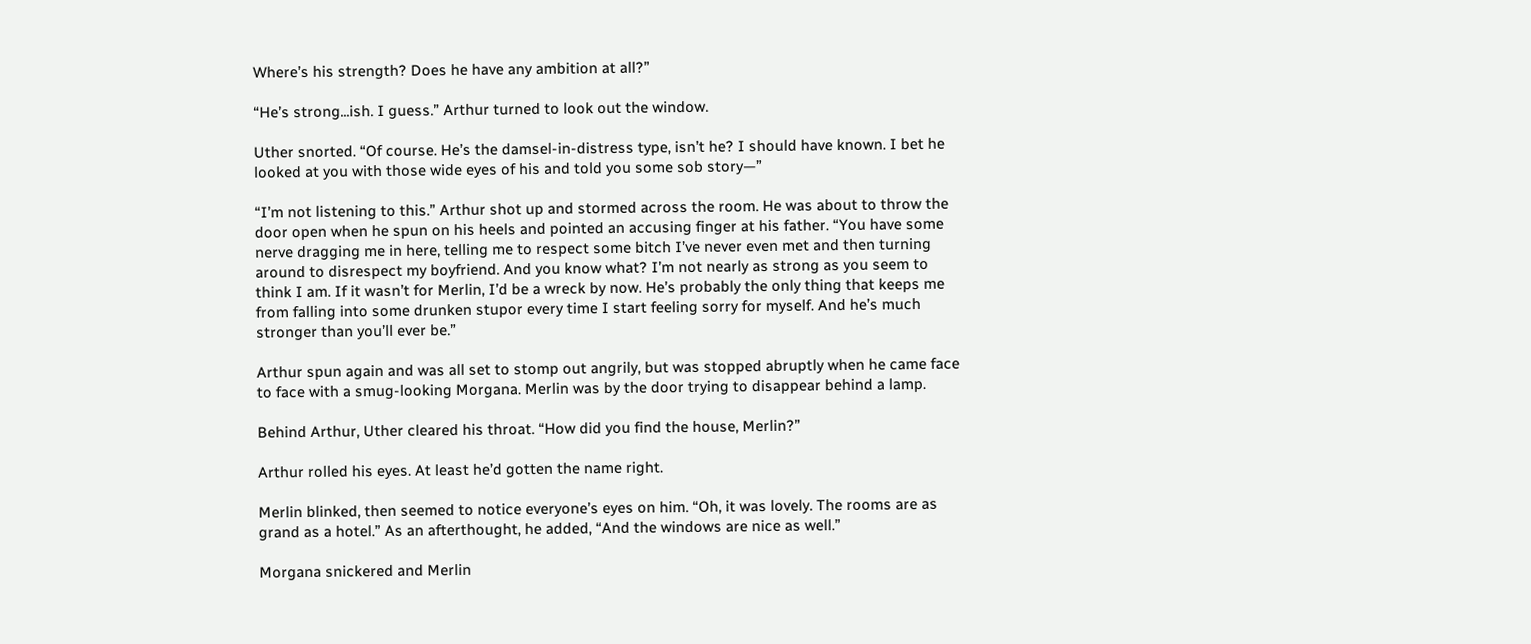Where’s his strength? Does he have any ambition at all?”

“He’s strong...ish. I guess.” Arthur turned to look out the window.

Uther snorted. “Of course. He’s the damsel-in-distress type, isn’t he? I should have known. I bet he looked at you with those wide eyes of his and told you some sob story—”

“I’m not listening to this.” Arthur shot up and stormed across the room. He was about to throw the door open when he spun on his heels and pointed an accusing finger at his father. “You have some nerve dragging me in here, telling me to respect some bitch I’ve never even met and then turning around to disrespect my boyfriend. And you know what? I’m not nearly as strong as you seem to think I am. If it wasn’t for Merlin, I’d be a wreck by now. He’s probably the only thing that keeps me from falling into some drunken stupor every time I start feeling sorry for myself. And he’s much stronger than you’ll ever be.”

Arthur spun again and was all set to stomp out angrily, but was stopped abruptly when he came face to face with a smug-looking Morgana. Merlin was by the door trying to disappear behind a lamp.

Behind Arthur, Uther cleared his throat. “How did you find the house, Merlin?”

Arthur rolled his eyes. At least he’d gotten the name right.

Merlin blinked, then seemed to notice everyone’s eyes on him. “Oh, it was lovely. The rooms are as grand as a hotel.” As an afterthought, he added, “And the windows are nice as well.”

Morgana snickered and Merlin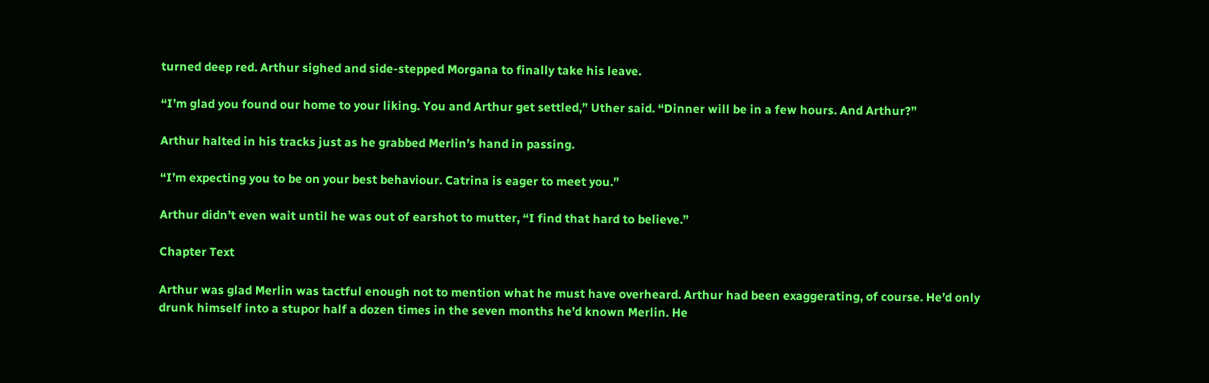turned deep red. Arthur sighed and side-stepped Morgana to finally take his leave.

“I’m glad you found our home to your liking. You and Arthur get settled,” Uther said. “Dinner will be in a few hours. And Arthur?”

Arthur halted in his tracks just as he grabbed Merlin’s hand in passing.

“I’m expecting you to be on your best behaviour. Catrina is eager to meet you.”

Arthur didn’t even wait until he was out of earshot to mutter, “I find that hard to believe.”

Chapter Text

Arthur was glad Merlin was tactful enough not to mention what he must have overheard. Arthur had been exaggerating, of course. He’d only drunk himself into a stupor half a dozen times in the seven months he’d known Merlin. He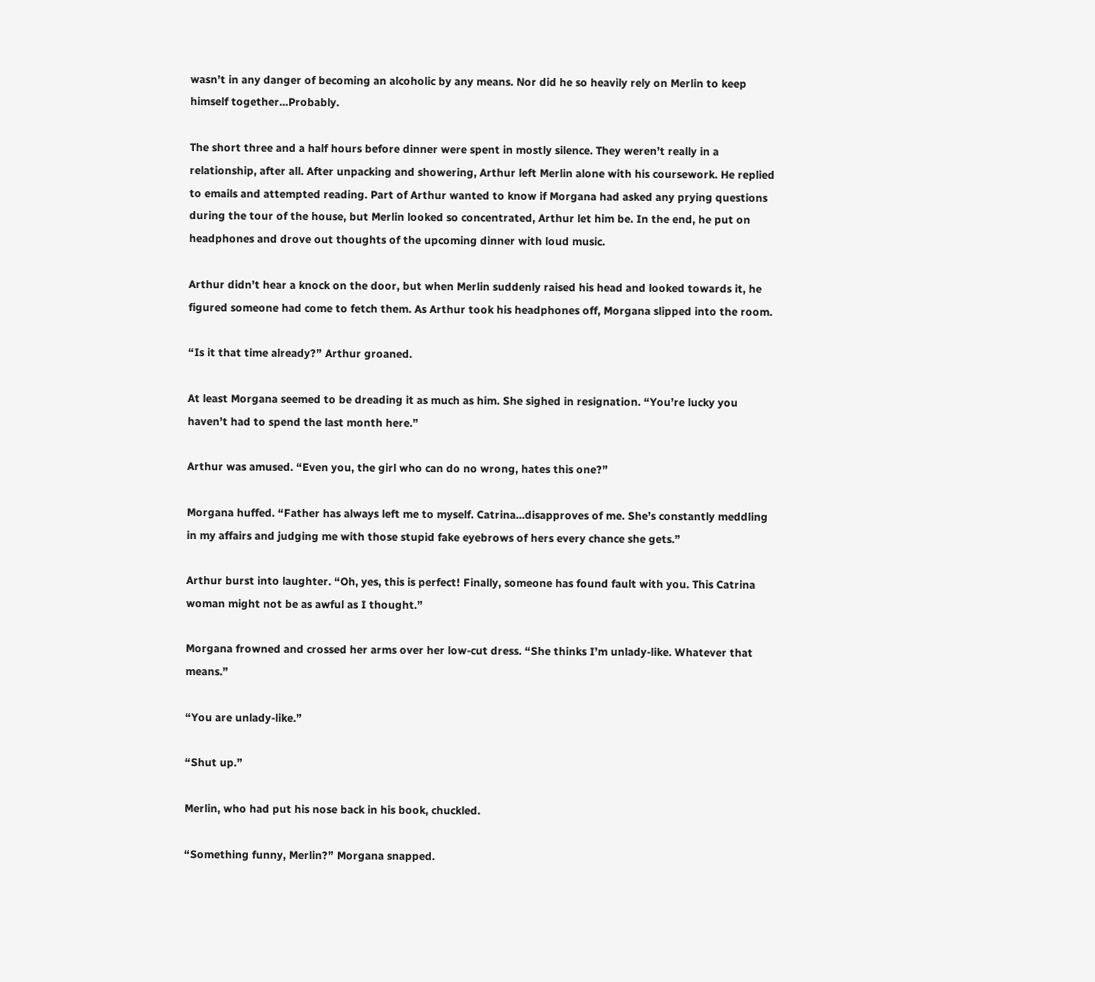wasn’t in any danger of becoming an alcoholic by any means. Nor did he so heavily rely on Merlin to keep himself together...Probably.

The short three and a half hours before dinner were spent in mostly silence. They weren’t really in a relationship, after all. After unpacking and showering, Arthur left Merlin alone with his coursework. He replied to emails and attempted reading. Part of Arthur wanted to know if Morgana had asked any prying questions during the tour of the house, but Merlin looked so concentrated, Arthur let him be. In the end, he put on headphones and drove out thoughts of the upcoming dinner with loud music.

Arthur didn’t hear a knock on the door, but when Merlin suddenly raised his head and looked towards it, he figured someone had come to fetch them. As Arthur took his headphones off, Morgana slipped into the room.

“Is it that time already?” Arthur groaned.

At least Morgana seemed to be dreading it as much as him. She sighed in resignation. “You’re lucky you haven’t had to spend the last month here.”

Arthur was amused. “Even you, the girl who can do no wrong, hates this one?”

Morgana huffed. “Father has always left me to myself. Catrina...disapproves of me. She’s constantly meddling in my affairs and judging me with those stupid fake eyebrows of hers every chance she gets.”

Arthur burst into laughter. “Oh, yes, this is perfect! Finally, someone has found fault with you. This Catrina woman might not be as awful as I thought.”

Morgana frowned and crossed her arms over her low-cut dress. “She thinks I’m unlady-like. Whatever that means.”

“You are unlady-like.”

“Shut up.”

Merlin, who had put his nose back in his book, chuckled.

“Something funny, Merlin?” Morgana snapped.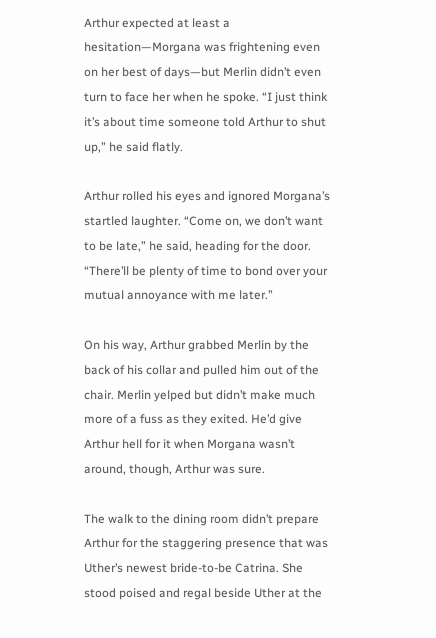Arthur expected at least a hesitation—Morgana was frightening even on her best of days—but Merlin didn’t even turn to face her when he spoke. “I just think it’s about time someone told Arthur to shut up,” he said flatly.

Arthur rolled his eyes and ignored Morgana’s startled laughter. “Come on, we don’t want to be late,” he said, heading for the door. “There’ll be plenty of time to bond over your mutual annoyance with me later.”

On his way, Arthur grabbed Merlin by the back of his collar and pulled him out of the chair. Merlin yelped but didn’t make much more of a fuss as they exited. He’d give Arthur hell for it when Morgana wasn’t around, though, Arthur was sure.

The walk to the dining room didn’t prepare Arthur for the staggering presence that was Uther’s newest bride-to-be Catrina. She stood poised and regal beside Uther at the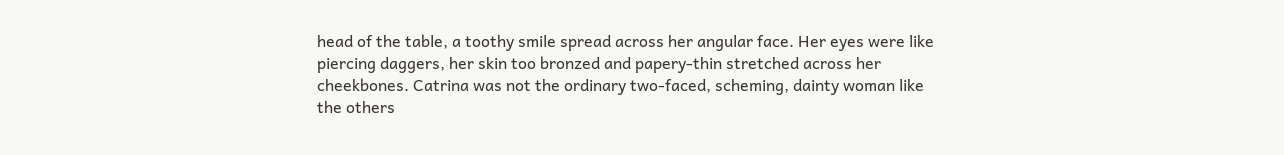head of the table, a toothy smile spread across her angular face. Her eyes were like piercing daggers, her skin too bronzed and papery-thin stretched across her cheekbones. Catrina was not the ordinary two-faced, scheming, dainty woman like the others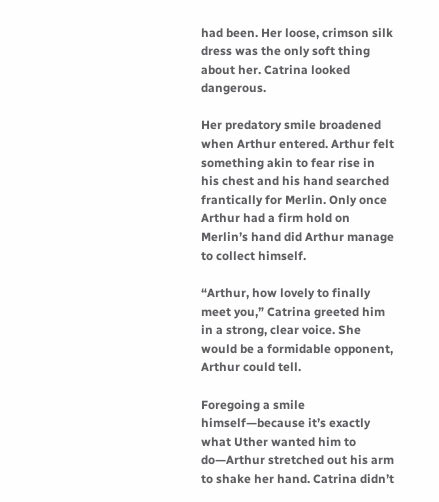had been. Her loose, crimson silk dress was the only soft thing about her. Catrina looked dangerous.

Her predatory smile broadened when Arthur entered. Arthur felt something akin to fear rise in his chest and his hand searched frantically for Merlin. Only once Arthur had a firm hold on Merlin’s hand did Arthur manage to collect himself.

“Arthur, how lovely to finally meet you,” Catrina greeted him in a strong, clear voice. She would be a formidable opponent, Arthur could tell.

Foregoing a smile himself—because it’s exactly what Uther wanted him to do—Arthur stretched out his arm to shake her hand. Catrina didn’t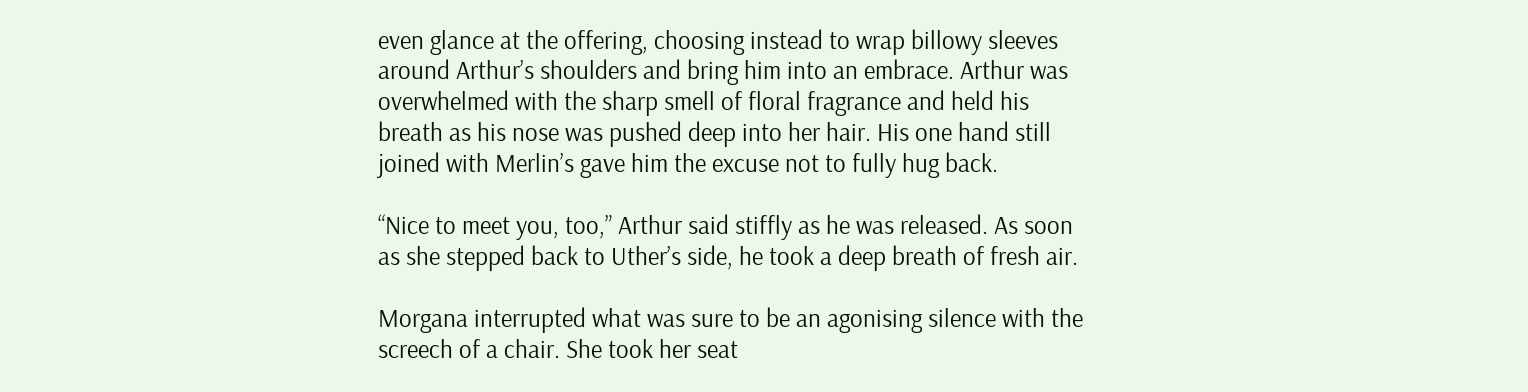even glance at the offering, choosing instead to wrap billowy sleeves around Arthur’s shoulders and bring him into an embrace. Arthur was overwhelmed with the sharp smell of floral fragrance and held his breath as his nose was pushed deep into her hair. His one hand still joined with Merlin’s gave him the excuse not to fully hug back.

“Nice to meet you, too,” Arthur said stiffly as he was released. As soon as she stepped back to Uther’s side, he took a deep breath of fresh air.

Morgana interrupted what was sure to be an agonising silence with the screech of a chair. She took her seat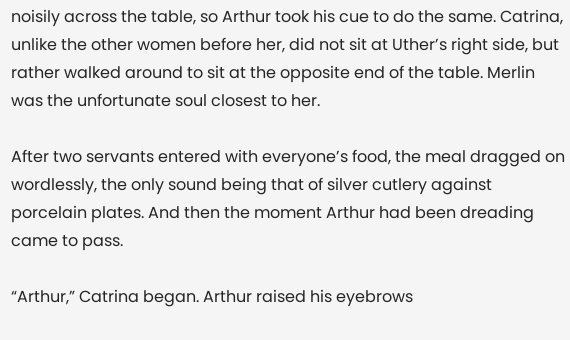noisily across the table, so Arthur took his cue to do the same. Catrina, unlike the other women before her, did not sit at Uther’s right side, but rather walked around to sit at the opposite end of the table. Merlin was the unfortunate soul closest to her.

After two servants entered with everyone’s food, the meal dragged on wordlessly, the only sound being that of silver cutlery against porcelain plates. And then the moment Arthur had been dreading came to pass.

“Arthur,” Catrina began. Arthur raised his eyebrows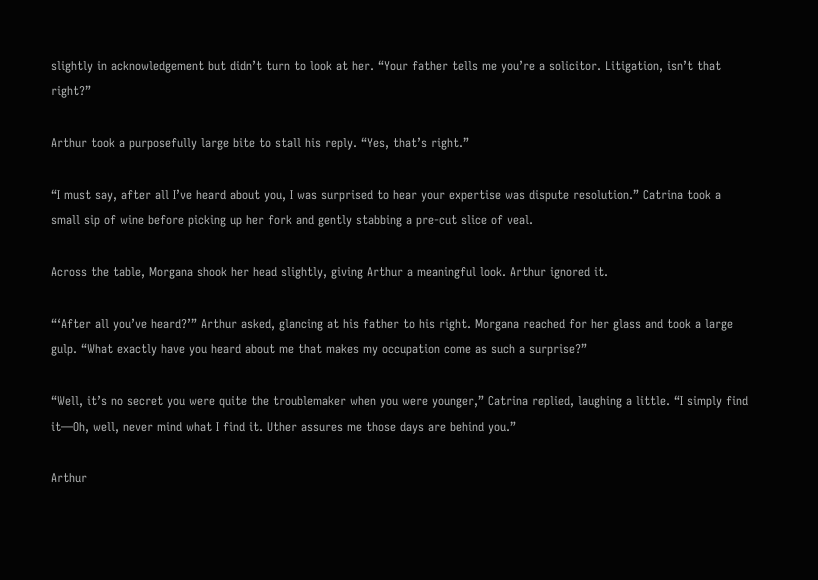slightly in acknowledgement but didn’t turn to look at her. “Your father tells me you’re a solicitor. Litigation, isn’t that right?”

Arthur took a purposefully large bite to stall his reply. “Yes, that’s right.”

“I must say, after all I’ve heard about you, I was surprised to hear your expertise was dispute resolution.” Catrina took a small sip of wine before picking up her fork and gently stabbing a pre-cut slice of veal.

Across the table, Morgana shook her head slightly, giving Arthur a meaningful look. Arthur ignored it.

“‘After all you’ve heard?’” Arthur asked, glancing at his father to his right. Morgana reached for her glass and took a large gulp. “What exactly have you heard about me that makes my occupation come as such a surprise?”

“Well, it’s no secret you were quite the troublemaker when you were younger,” Catrina replied, laughing a little. “I simply find it—Oh, well, never mind what I find it. Uther assures me those days are behind you.”

Arthur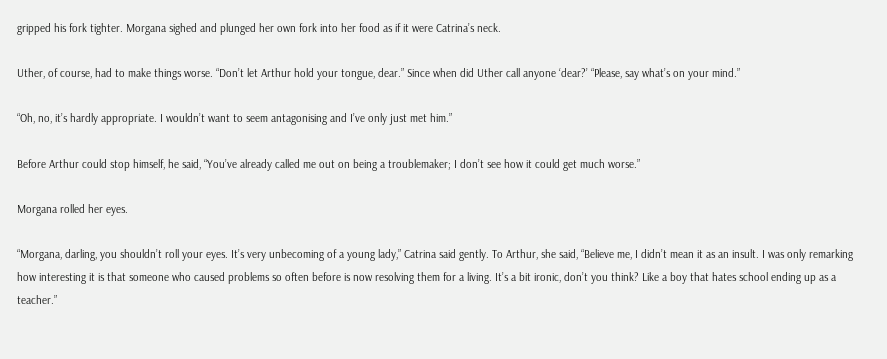gripped his fork tighter. Morgana sighed and plunged her own fork into her food as if it were Catrina’s neck.

Uther, of course, had to make things worse. “Don’t let Arthur hold your tongue, dear.” Since when did Uther call anyone ‘dear?’ “Please, say what’s on your mind.”

“Oh, no, it’s hardly appropriate. I wouldn’t want to seem antagonising and I’ve only just met him.”

Before Arthur could stop himself, he said, “You’ve already called me out on being a troublemaker; I don’t see how it could get much worse.”

Morgana rolled her eyes.

“Morgana, darling, you shouldn’t roll your eyes. It’s very unbecoming of a young lady,” Catrina said gently. To Arthur, she said, “Believe me, I didn’t mean it as an insult. I was only remarking how interesting it is that someone who caused problems so often before is now resolving them for a living. It’s a bit ironic, don’t you think? Like a boy that hates school ending up as a teacher.”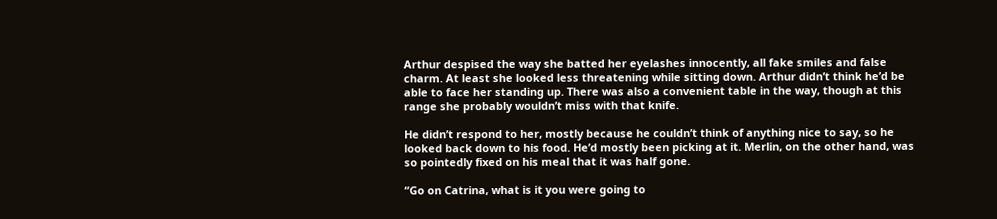Arthur despised the way she batted her eyelashes innocently, all fake smiles and false charm. At least she looked less threatening while sitting down. Arthur didn’t think he’d be able to face her standing up. There was also a convenient table in the way, though at this range she probably wouldn’t miss with that knife.

He didn’t respond to her, mostly because he couldn’t think of anything nice to say, so he looked back down to his food. He’d mostly been picking at it. Merlin, on the other hand, was so pointedly fixed on his meal that it was half gone.

“Go on Catrina, what is it you were going to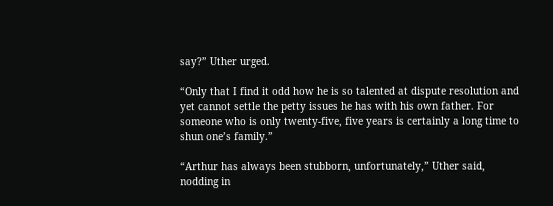say?” Uther urged.

“Only that I find it odd how he is so talented at dispute resolution and yet cannot settle the petty issues he has with his own father. For someone who is only twenty-five, five years is certainly a long time to shun one’s family.”

“Arthur has always been stubborn, unfortunately,” Uther said, nodding in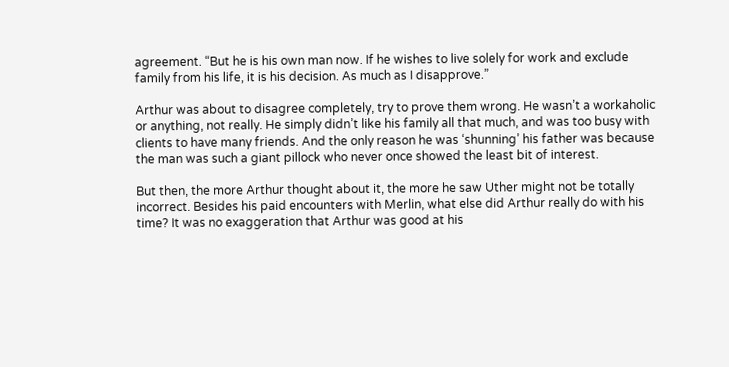agreement. “But he is his own man now. If he wishes to live solely for work and exclude family from his life, it is his decision. As much as I disapprove.”

Arthur was about to disagree completely, try to prove them wrong. He wasn’t a workaholic or anything, not really. He simply didn’t like his family all that much, and was too busy with clients to have many friends. And the only reason he was ‘shunning’ his father was because the man was such a giant pillock who never once showed the least bit of interest.

But then, the more Arthur thought about it, the more he saw Uther might not be totally incorrect. Besides his paid encounters with Merlin, what else did Arthur really do with his time? It was no exaggeration that Arthur was good at his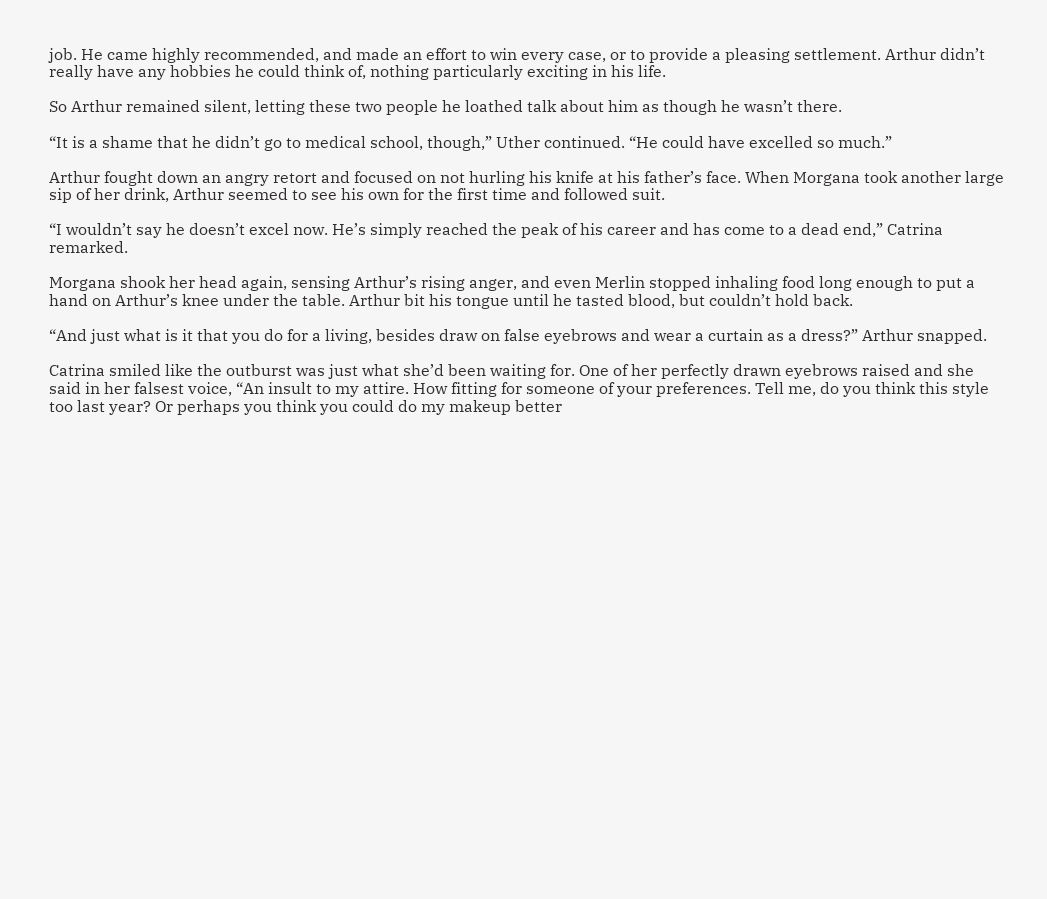job. He came highly recommended, and made an effort to win every case, or to provide a pleasing settlement. Arthur didn’t really have any hobbies he could think of, nothing particularly exciting in his life.

So Arthur remained silent, letting these two people he loathed talk about him as though he wasn’t there.

“It is a shame that he didn’t go to medical school, though,” Uther continued. “He could have excelled so much.”

Arthur fought down an angry retort and focused on not hurling his knife at his father’s face. When Morgana took another large sip of her drink, Arthur seemed to see his own for the first time and followed suit.

“I wouldn’t say he doesn’t excel now. He’s simply reached the peak of his career and has come to a dead end,” Catrina remarked.

Morgana shook her head again, sensing Arthur’s rising anger, and even Merlin stopped inhaling food long enough to put a hand on Arthur’s knee under the table. Arthur bit his tongue until he tasted blood, but couldn’t hold back.

“And just what is it that you do for a living, besides draw on false eyebrows and wear a curtain as a dress?” Arthur snapped.

Catrina smiled like the outburst was just what she’d been waiting for. One of her perfectly drawn eyebrows raised and she said in her falsest voice, “An insult to my attire. How fitting for someone of your preferences. Tell me, do you think this style too last year? Or perhaps you think you could do my makeup better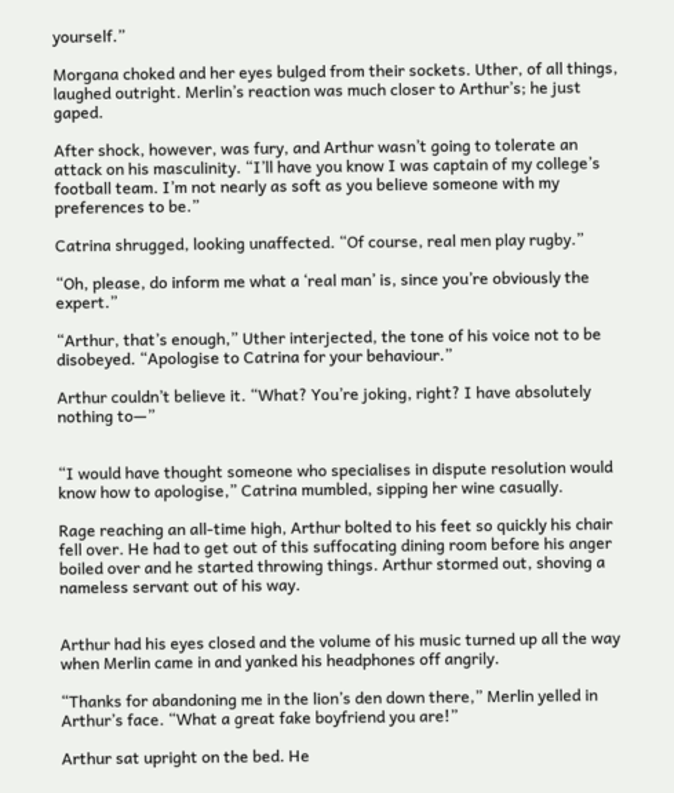yourself.”

Morgana choked and her eyes bulged from their sockets. Uther, of all things, laughed outright. Merlin’s reaction was much closer to Arthur’s; he just gaped.

After shock, however, was fury, and Arthur wasn’t going to tolerate an attack on his masculinity. “I’ll have you know I was captain of my college’s football team. I’m not nearly as soft as you believe someone with my preferences to be.”

Catrina shrugged, looking unaffected. “Of course, real men play rugby.”

“Oh, please, do inform me what a ‘real man’ is, since you’re obviously the expert.”

“Arthur, that’s enough,” Uther interjected, the tone of his voice not to be disobeyed. “Apologise to Catrina for your behaviour.”

Arthur couldn’t believe it. “What? You’re joking, right? I have absolutely nothing to—”


“I would have thought someone who specialises in dispute resolution would know how to apologise,” Catrina mumbled, sipping her wine casually.

Rage reaching an all-time high, Arthur bolted to his feet so quickly his chair fell over. He had to get out of this suffocating dining room before his anger boiled over and he started throwing things. Arthur stormed out, shoving a nameless servant out of his way.


Arthur had his eyes closed and the volume of his music turned up all the way when Merlin came in and yanked his headphones off angrily.

“Thanks for abandoning me in the lion’s den down there,” Merlin yelled in Arthur’s face. “What a great fake boyfriend you are!”

Arthur sat upright on the bed. He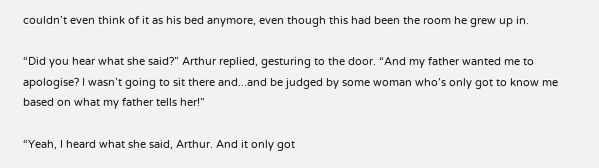couldn’t even think of it as his bed anymore, even though this had been the room he grew up in.

“Did you hear what she said?” Arthur replied, gesturing to the door. “And my father wanted me to apologise? I wasn’t going to sit there and...and be judged by some woman who’s only got to know me based on what my father tells her!”

“Yeah, I heard what she said, Arthur. And it only got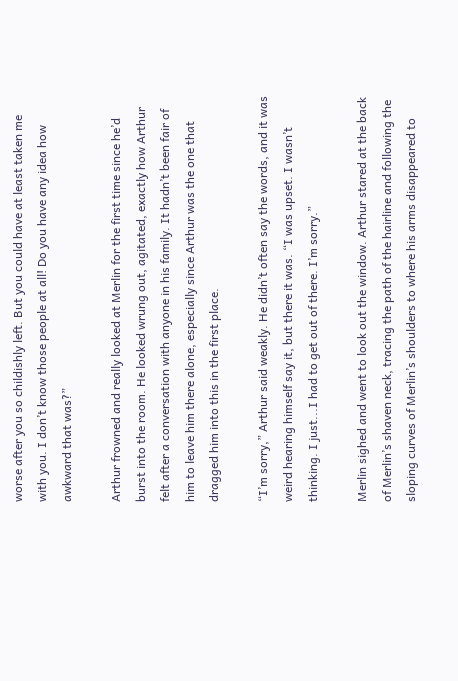worse after you so childishly left. But you could have at least taken me with you. I don’t know those people at all! Do you have any idea how awkward that was?”

Arthur frowned and really looked at Merlin for the first time since he’d burst into the room. He looked wrung out, agitated, exactly how Arthur felt after a conversation with anyone in his family. It hadn’t been fair of him to leave him there alone, especially since Arthur was the one that dragged him into this in the first place.

“I’m sorry,” Arthur said weakly. He didn’t often say the words, and it was weird hearing himself say it, but there it was. “I was upset. I wasn’t thinking. I just...I had to get out of there. I’m sorry.”

Merlin sighed and went to look out the window. Arthur stared at the back of Merlin’s shaven neck, tracing the path of the hairline and following the sloping curves of Merlin’s shoulders to where his arms disappeared to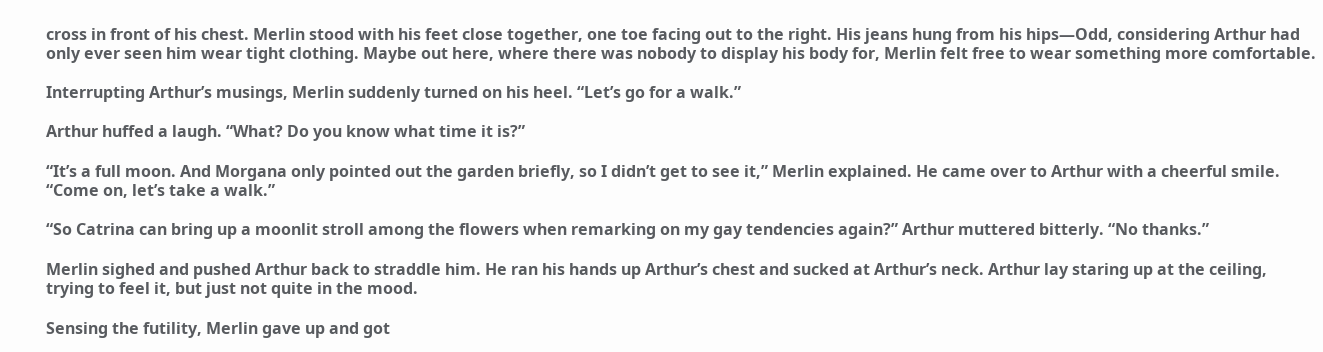cross in front of his chest. Merlin stood with his feet close together, one toe facing out to the right. His jeans hung from his hips—Odd, considering Arthur had only ever seen him wear tight clothing. Maybe out here, where there was nobody to display his body for, Merlin felt free to wear something more comfortable.

Interrupting Arthur’s musings, Merlin suddenly turned on his heel. “Let’s go for a walk.”

Arthur huffed a laugh. “What? Do you know what time it is?”

“It’s a full moon. And Morgana only pointed out the garden briefly, so I didn’t get to see it,” Merlin explained. He came over to Arthur with a cheerful smile. “Come on, let’s take a walk.”

“So Catrina can bring up a moonlit stroll among the flowers when remarking on my gay tendencies again?” Arthur muttered bitterly. “No thanks.”

Merlin sighed and pushed Arthur back to straddle him. He ran his hands up Arthur’s chest and sucked at Arthur’s neck. Arthur lay staring up at the ceiling, trying to feel it, but just not quite in the mood.

Sensing the futility, Merlin gave up and got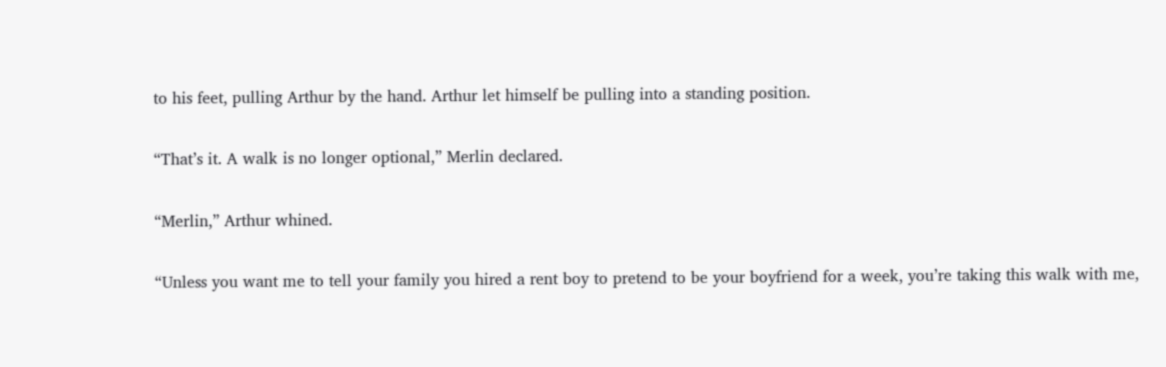to his feet, pulling Arthur by the hand. Arthur let himself be pulling into a standing position.

“That’s it. A walk is no longer optional,” Merlin declared.

“Merlin,” Arthur whined.

“Unless you want me to tell your family you hired a rent boy to pretend to be your boyfriend for a week, you’re taking this walk with me,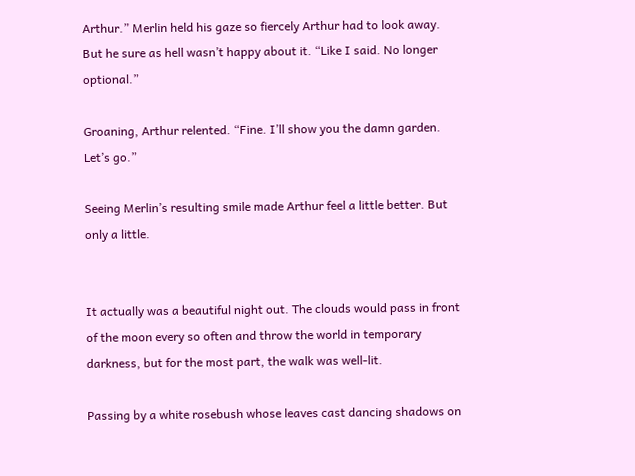Arthur.” Merlin held his gaze so fiercely Arthur had to look away. But he sure as hell wasn’t happy about it. “Like I said. No longer optional.”

Groaning, Arthur relented. “Fine. I’ll show you the damn garden. Let’s go.”

Seeing Merlin’s resulting smile made Arthur feel a little better. But only a little.


It actually was a beautiful night out. The clouds would pass in front of the moon every so often and throw the world in temporary darkness, but for the most part, the walk was well-lit.

Passing by a white rosebush whose leaves cast dancing shadows on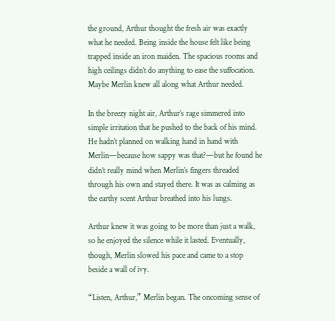the ground, Arthur thought the fresh air was exactly what he needed. Being inside the house felt like being trapped inside an iron maiden. The spacious rooms and high ceilings didn’t do anything to ease the suffocation. Maybe Merlin knew all along what Arthur needed.

In the breezy night air, Arthur’s rage simmered into simple irritation that he pushed to the back of his mind. He hadn’t planned on walking hand in hand with Merlin—because how sappy was that?—but he found he didn’t really mind when Merlin’s fingers threaded through his own and stayed there. It was as calming as the earthy scent Arthur breathed into his lungs.

Arthur knew it was going to be more than just a walk, so he enjoyed the silence while it lasted. Eventually, though, Merlin slowed his pace and came to a stop beside a wall of ivy.

“Listen, Arthur,” Merlin began. The oncoming sense of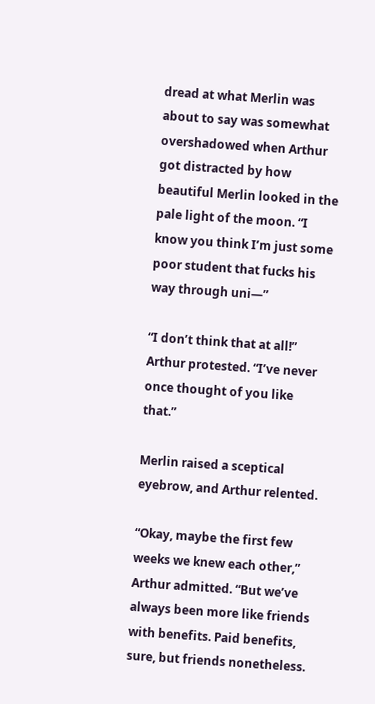dread at what Merlin was about to say was somewhat overshadowed when Arthur got distracted by how beautiful Merlin looked in the pale light of the moon. “I know you think I’m just some poor student that fucks his way through uni—”

“I don’t think that at all!” Arthur protested. “I’ve never once thought of you like that.”

Merlin raised a sceptical eyebrow, and Arthur relented.

“Okay, maybe the first few weeks we knew each other,” Arthur admitted. “But we’ve always been more like friends with benefits. Paid benefits, sure, but friends nonetheless.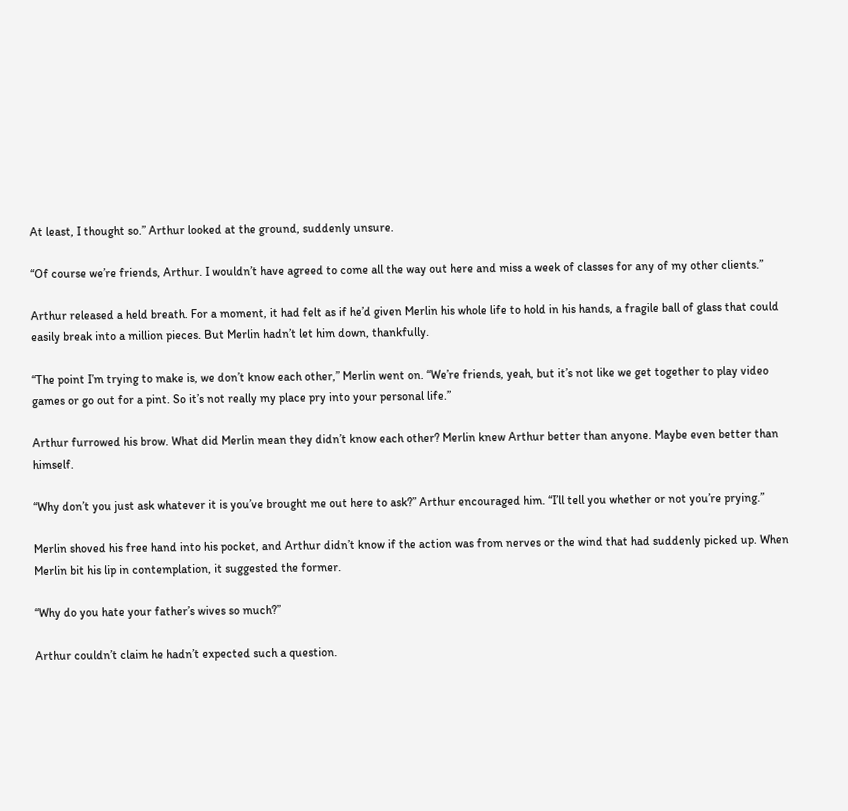At least, I thought so.” Arthur looked at the ground, suddenly unsure.

“Of course we’re friends, Arthur. I wouldn’t have agreed to come all the way out here and miss a week of classes for any of my other clients.”

Arthur released a held breath. For a moment, it had felt as if he’d given Merlin his whole life to hold in his hands, a fragile ball of glass that could easily break into a million pieces. But Merlin hadn’t let him down, thankfully.

“The point I’m trying to make is, we don’t know each other,” Merlin went on. “We’re friends, yeah, but it’s not like we get together to play video games or go out for a pint. So it’s not really my place pry into your personal life.”

Arthur furrowed his brow. What did Merlin mean they didn’t know each other? Merlin knew Arthur better than anyone. Maybe even better than himself.

“Why don’t you just ask whatever it is you’ve brought me out here to ask?” Arthur encouraged him. “I’ll tell you whether or not you’re prying.”

Merlin shoved his free hand into his pocket, and Arthur didn’t know if the action was from nerves or the wind that had suddenly picked up. When Merlin bit his lip in contemplation, it suggested the former.

“Why do you hate your father’s wives so much?”

Arthur couldn’t claim he hadn’t expected such a question.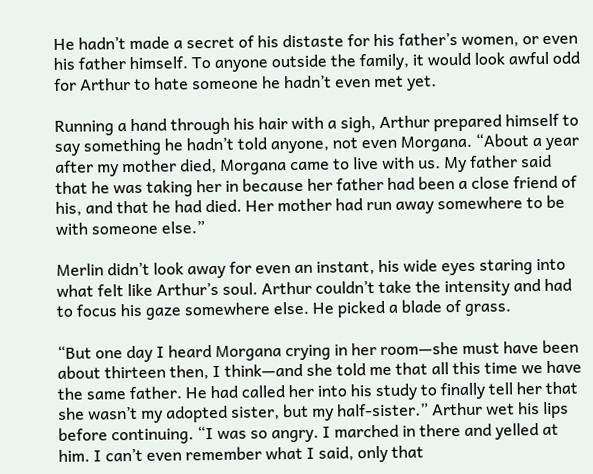He hadn’t made a secret of his distaste for his father’s women, or even his father himself. To anyone outside the family, it would look awful odd for Arthur to hate someone he hadn’t even met yet.

Running a hand through his hair with a sigh, Arthur prepared himself to say something he hadn’t told anyone, not even Morgana. “About a year after my mother died, Morgana came to live with us. My father said that he was taking her in because her father had been a close friend of his, and that he had died. Her mother had run away somewhere to be with someone else.”

Merlin didn’t look away for even an instant, his wide eyes staring into what felt like Arthur’s soul. Arthur couldn’t take the intensity and had to focus his gaze somewhere else. He picked a blade of grass.

“But one day I heard Morgana crying in her room—she must have been about thirteen then, I think—and she told me that all this time we have the same father. He had called her into his study to finally tell her that she wasn’t my adopted sister, but my half-sister.” Arthur wet his lips before continuing. “I was so angry. I marched in there and yelled at him. I can’t even remember what I said, only that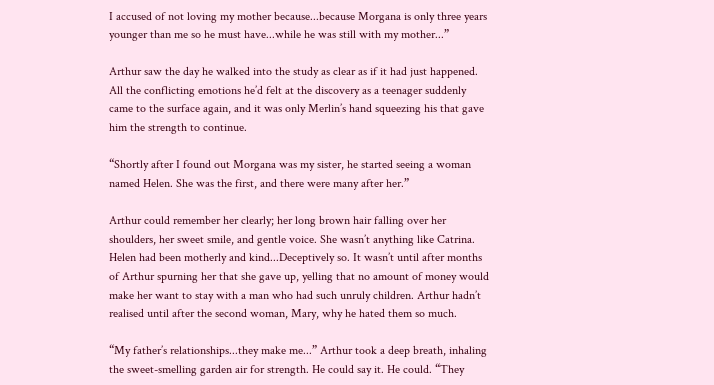I accused of not loving my mother because...because Morgana is only three years younger than me so he must have...while he was still with my mother...”

Arthur saw the day he walked into the study as clear as if it had just happened. All the conflicting emotions he’d felt at the discovery as a teenager suddenly came to the surface again, and it was only Merlin’s hand squeezing his that gave him the strength to continue.

“Shortly after I found out Morgana was my sister, he started seeing a woman named Helen. She was the first, and there were many after her.”

Arthur could remember her clearly; her long brown hair falling over her shoulders, her sweet smile, and gentle voice. She wasn’t anything like Catrina. Helen had been motherly and kind...Deceptively so. It wasn’t until after months of Arthur spurning her that she gave up, yelling that no amount of money would make her want to stay with a man who had such unruly children. Arthur hadn’t realised until after the second woman, Mary, why he hated them so much.

“My father’s relationships...they make me...” Arthur took a deep breath, inhaling the sweet-smelling garden air for strength. He could say it. He could. “They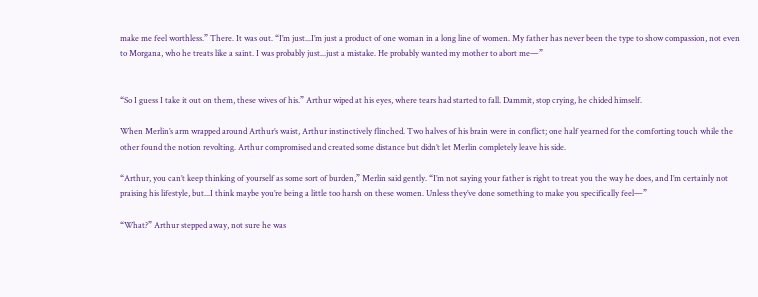make me feel worthless.” There. It was out. “I’m just...I’m just a product of one woman in a long line of women. My father has never been the type to show compassion, not even to Morgana, who he treats like a saint. I was probably just...just a mistake. He probably wanted my mother to abort me—”


“So I guess I take it out on them, these wives of his.” Arthur wiped at his eyes, where tears had started to fall. Dammit, stop crying, he chided himself.

When Merlin’s arm wrapped around Arthur’s waist, Arthur instinctively flinched. Two halves of his brain were in conflict; one half yearned for the comforting touch while the other found the notion revolting. Arthur compromised and created some distance but didn’t let Merlin completely leave his side.

“Arthur, you can’t keep thinking of yourself as some sort of burden,” Merlin said gently. “I’m not saying your father is right to treat you the way he does, and I’m certainly not praising his lifestyle, but...I think maybe you’re being a little too harsh on these women. Unless they’ve done something to make you specifically feel—”

“What?” Arthur stepped away, not sure he was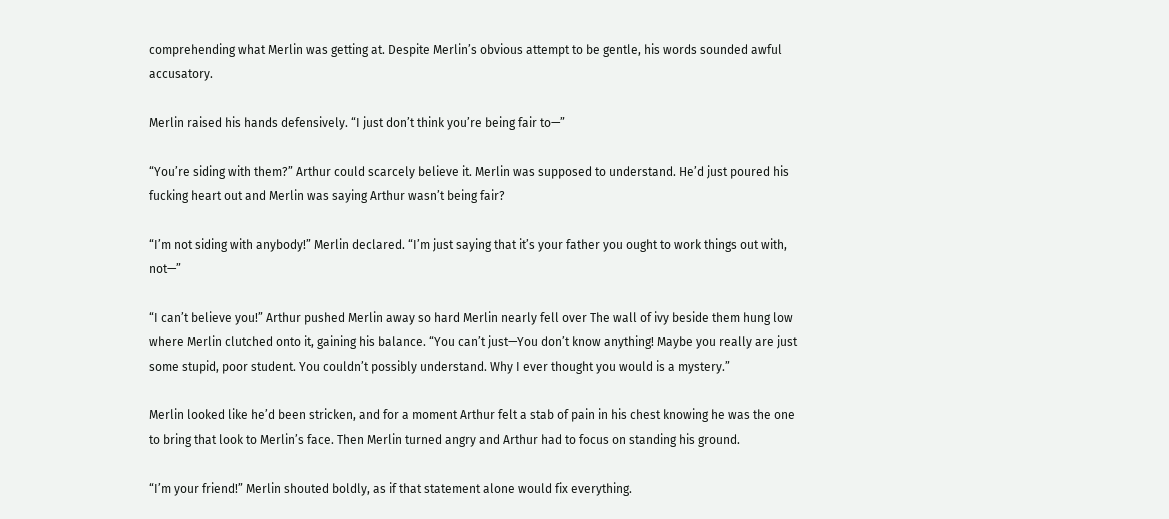comprehending what Merlin was getting at. Despite Merlin’s obvious attempt to be gentle, his words sounded awful accusatory.

Merlin raised his hands defensively. “I just don’t think you’re being fair to—”

“You’re siding with them?” Arthur could scarcely believe it. Merlin was supposed to understand. He’d just poured his fucking heart out and Merlin was saying Arthur wasn’t being fair?

“I’m not siding with anybody!” Merlin declared. “I’m just saying that it’s your father you ought to work things out with, not—”

“I can’t believe you!” Arthur pushed Merlin away so hard Merlin nearly fell over The wall of ivy beside them hung low where Merlin clutched onto it, gaining his balance. “You can’t just—You don’t know anything! Maybe you really are just some stupid, poor student. You couldn’t possibly understand. Why I ever thought you would is a mystery.”

Merlin looked like he’d been stricken, and for a moment Arthur felt a stab of pain in his chest knowing he was the one to bring that look to Merlin’s face. Then Merlin turned angry and Arthur had to focus on standing his ground.

“I’m your friend!” Merlin shouted boldly, as if that statement alone would fix everything.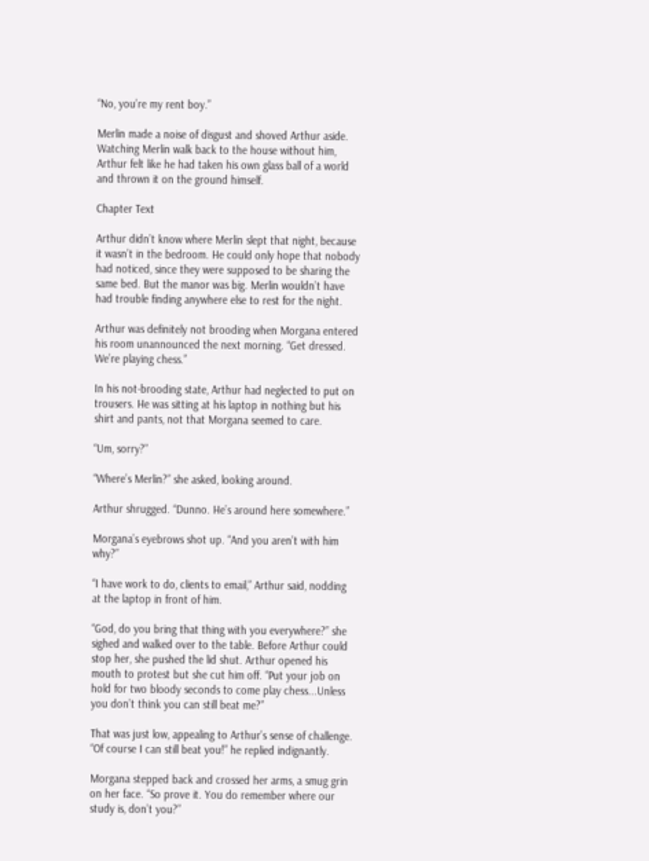“No, you’re my rent boy.”

Merlin made a noise of disgust and shoved Arthur aside. Watching Merlin walk back to the house without him, Arthur felt like he had taken his own glass ball of a world and thrown it on the ground himself.

Chapter Text

Arthur didn’t know where Merlin slept that night, because it wasn’t in the bedroom. He could only hope that nobody had noticed, since they were supposed to be sharing the same bed. But the manor was big. Merlin wouldn’t have had trouble finding anywhere else to rest for the night.

Arthur was definitely not brooding when Morgana entered his room unannounced the next morning. “Get dressed. We’re playing chess.”

In his not-brooding state, Arthur had neglected to put on trousers. He was sitting at his laptop in nothing but his shirt and pants, not that Morgana seemed to care.

“Um, sorry?”

“Where’s Merlin?” she asked, looking around.

Arthur shrugged. “Dunno. He’s around here somewhere.”

Morgana’s eyebrows shot up. “And you aren’t with him why?”

“I have work to do, clients to email,” Arthur said, nodding at the laptop in front of him.

“God, do you bring that thing with you everywhere?” she sighed and walked over to the table. Before Arthur could stop her, she pushed the lid shut. Arthur opened his mouth to protest but she cut him off. “Put your job on hold for two bloody seconds to come play chess...Unless you don’t think you can still beat me?”

That was just low, appealing to Arthur’s sense of challenge. “Of course I can still beat you!” he replied indignantly.

Morgana stepped back and crossed her arms, a smug grin on her face. “So prove it. You do remember where our study is, don’t you?”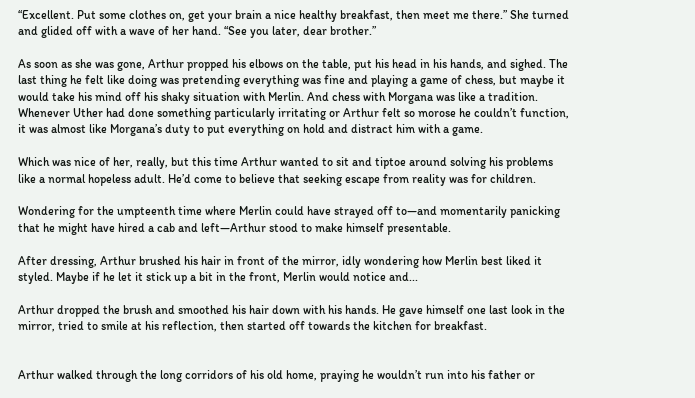“Excellent. Put some clothes on, get your brain a nice healthy breakfast, then meet me there.” She turned and glided off with a wave of her hand. “See you later, dear brother.”

As soon as she was gone, Arthur propped his elbows on the table, put his head in his hands, and sighed. The last thing he felt like doing was pretending everything was fine and playing a game of chess, but maybe it would take his mind off his shaky situation with Merlin. And chess with Morgana was like a tradition. Whenever Uther had done something particularly irritating or Arthur felt so morose he couldn’t function, it was almost like Morgana’s duty to put everything on hold and distract him with a game.

Which was nice of her, really, but this time Arthur wanted to sit and tiptoe around solving his problems like a normal hopeless adult. He’d come to believe that seeking escape from reality was for children.

Wondering for the umpteenth time where Merlin could have strayed off to—and momentarily panicking that he might have hired a cab and left—Arthur stood to make himself presentable.

After dressing, Arthur brushed his hair in front of the mirror, idly wondering how Merlin best liked it styled. Maybe if he let it stick up a bit in the front, Merlin would notice and...

Arthur dropped the brush and smoothed his hair down with his hands. He gave himself one last look in the mirror, tried to smile at his reflection, then started off towards the kitchen for breakfast.


Arthur walked through the long corridors of his old home, praying he wouldn’t run into his father or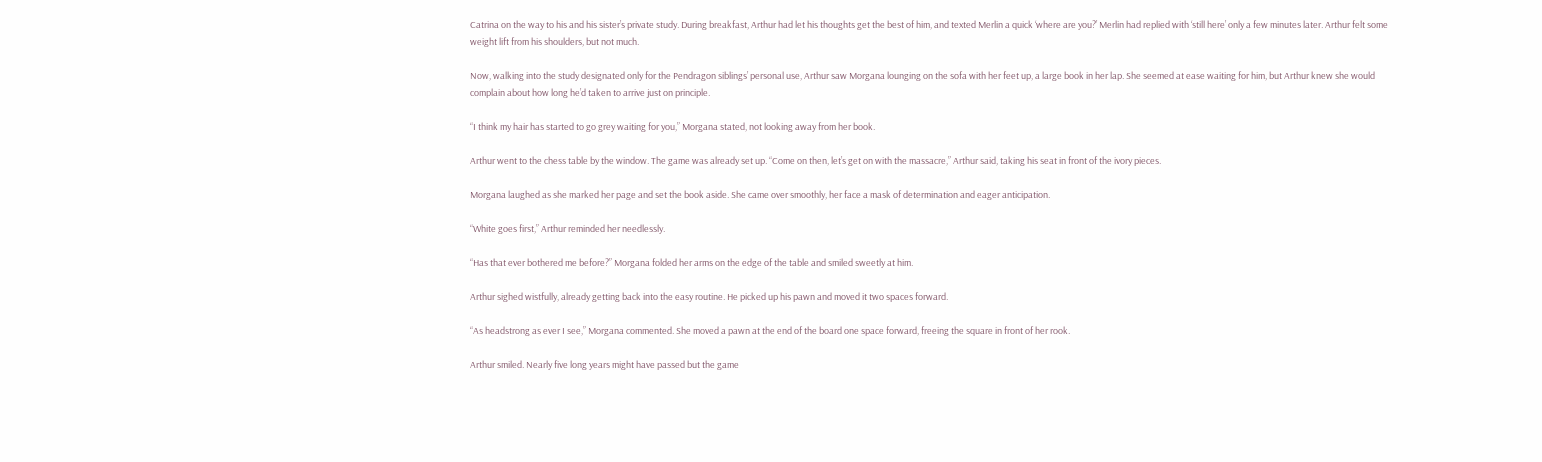Catrina on the way to his and his sister’s private study. During breakfast, Arthur had let his thoughts get the best of him, and texted Merlin a quick ‘where are you?’ Merlin had replied with ‘still here’ only a few minutes later. Arthur felt some weight lift from his shoulders, but not much.

Now, walking into the study designated only for the Pendragon siblings’ personal use, Arthur saw Morgana lounging on the sofa with her feet up, a large book in her lap. She seemed at ease waiting for him, but Arthur knew she would complain about how long he’d taken to arrive just on principle.

“I think my hair has started to go grey waiting for you,” Morgana stated, not looking away from her book.

Arthur went to the chess table by the window. The game was already set up. “Come on then, let’s get on with the massacre,” Arthur said, taking his seat in front of the ivory pieces.

Morgana laughed as she marked her page and set the book aside. She came over smoothly, her face a mask of determination and eager anticipation.

“White goes first,” Arthur reminded her needlessly.

“Has that ever bothered me before?” Morgana folded her arms on the edge of the table and smiled sweetly at him.

Arthur sighed wistfully, already getting back into the easy routine. He picked up his pawn and moved it two spaces forward.

“As headstrong as ever I see,” Morgana commented. She moved a pawn at the end of the board one space forward, freeing the square in front of her rook.

Arthur smiled. Nearly five long years might have passed but the game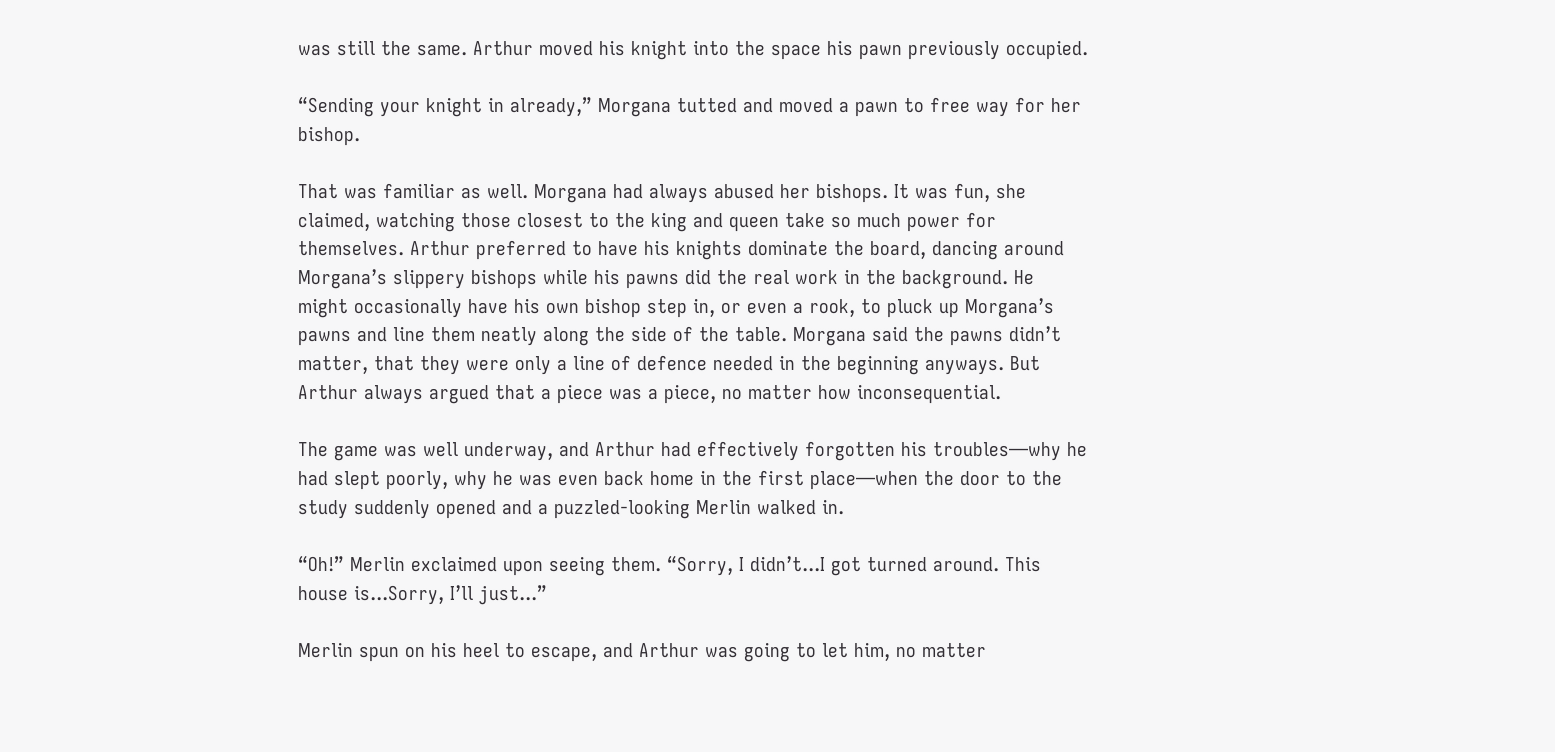was still the same. Arthur moved his knight into the space his pawn previously occupied.

“Sending your knight in already,” Morgana tutted and moved a pawn to free way for her bishop.

That was familiar as well. Morgana had always abused her bishops. It was fun, she claimed, watching those closest to the king and queen take so much power for themselves. Arthur preferred to have his knights dominate the board, dancing around Morgana’s slippery bishops while his pawns did the real work in the background. He might occasionally have his own bishop step in, or even a rook, to pluck up Morgana’s pawns and line them neatly along the side of the table. Morgana said the pawns didn’t matter, that they were only a line of defence needed in the beginning anyways. But Arthur always argued that a piece was a piece, no matter how inconsequential.

The game was well underway, and Arthur had effectively forgotten his troubles—why he had slept poorly, why he was even back home in the first place—when the door to the study suddenly opened and a puzzled-looking Merlin walked in.

“Oh!” Merlin exclaimed upon seeing them. “Sorry, I didn’t...I got turned around. This house is...Sorry, I’ll just...”

Merlin spun on his heel to escape, and Arthur was going to let him, no matter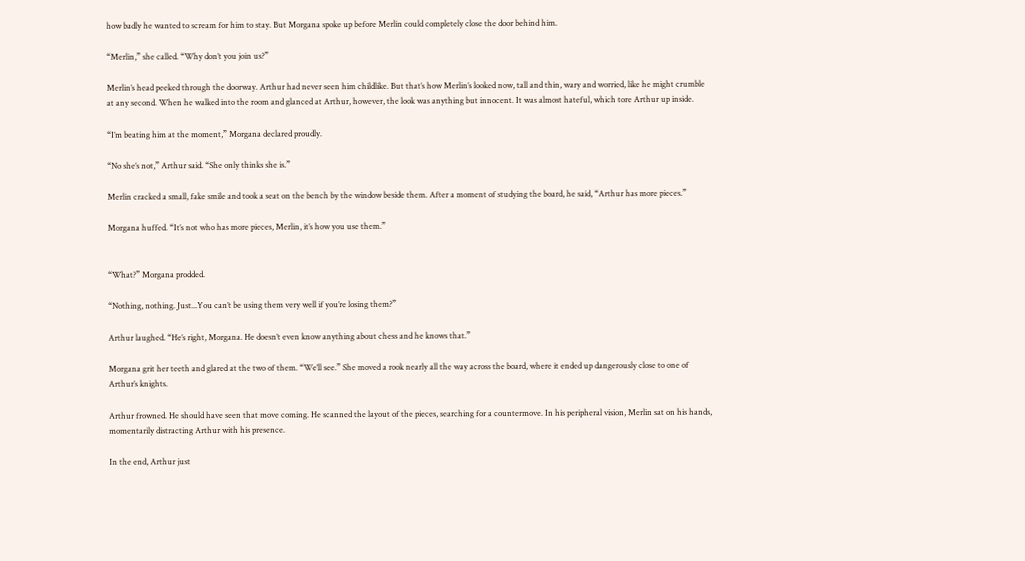how badly he wanted to scream for him to stay. But Morgana spoke up before Merlin could completely close the door behind him.

“Merlin,” she called. “Why don’t you join us?”

Merlin’s head peeked through the doorway. Arthur had never seen him childlike. But that’s how Merlin’s looked now, tall and thin, wary and worried, like he might crumble at any second. When he walked into the room and glanced at Arthur, however, the look was anything but innocent. It was almost hateful, which tore Arthur up inside.

“I’m beating him at the moment,” Morgana declared proudly.

“No she’s not,” Arthur said. “She only thinks she is.”

Merlin cracked a small, fake smile and took a seat on the bench by the window beside them. After a moment of studying the board, he said, “Arthur has more pieces.”

Morgana huffed. “It’s not who has more pieces, Merlin, it’s how you use them.”


“What?” Morgana prodded.

“Nothing, nothing. Just...You can’t be using them very well if you’re losing them?”

Arthur laughed. “He’s right, Morgana. He doesn’t even know anything about chess and he knows that.”

Morgana grit her teeth and glared at the two of them. “We’ll see.” She moved a rook nearly all the way across the board, where it ended up dangerously close to one of Arthur’s knights.

Arthur frowned. He should have seen that move coming. He scanned the layout of the pieces, searching for a countermove. In his peripheral vision, Merlin sat on his hands, momentarily distracting Arthur with his presence.

In the end, Arthur just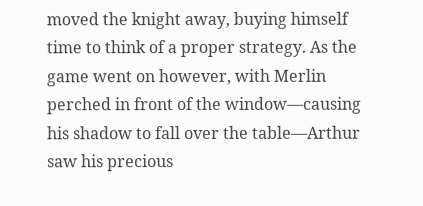moved the knight away, buying himself time to think of a proper strategy. As the game went on however, with Merlin perched in front of the window—causing his shadow to fall over the table—Arthur saw his precious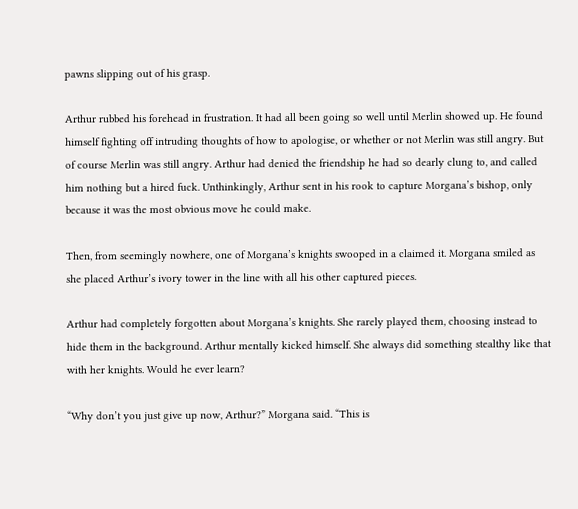pawns slipping out of his grasp.

Arthur rubbed his forehead in frustration. It had all been going so well until Merlin showed up. He found himself fighting off intruding thoughts of how to apologise, or whether or not Merlin was still angry. But of course Merlin was still angry. Arthur had denied the friendship he had so dearly clung to, and called him nothing but a hired fuck. Unthinkingly, Arthur sent in his rook to capture Morgana’s bishop, only because it was the most obvious move he could make.

Then, from seemingly nowhere, one of Morgana’s knights swooped in a claimed it. Morgana smiled as she placed Arthur’s ivory tower in the line with all his other captured pieces.

Arthur had completely forgotten about Morgana’s knights. She rarely played them, choosing instead to hide them in the background. Arthur mentally kicked himself. She always did something stealthy like that with her knights. Would he ever learn?

“Why don’t you just give up now, Arthur?” Morgana said. “This is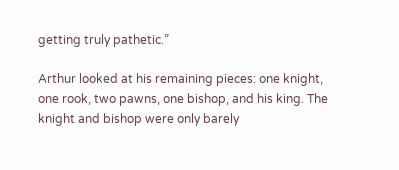getting truly pathetic.”

Arthur looked at his remaining pieces: one knight, one rook, two pawns, one bishop, and his king. The knight and bishop were only barely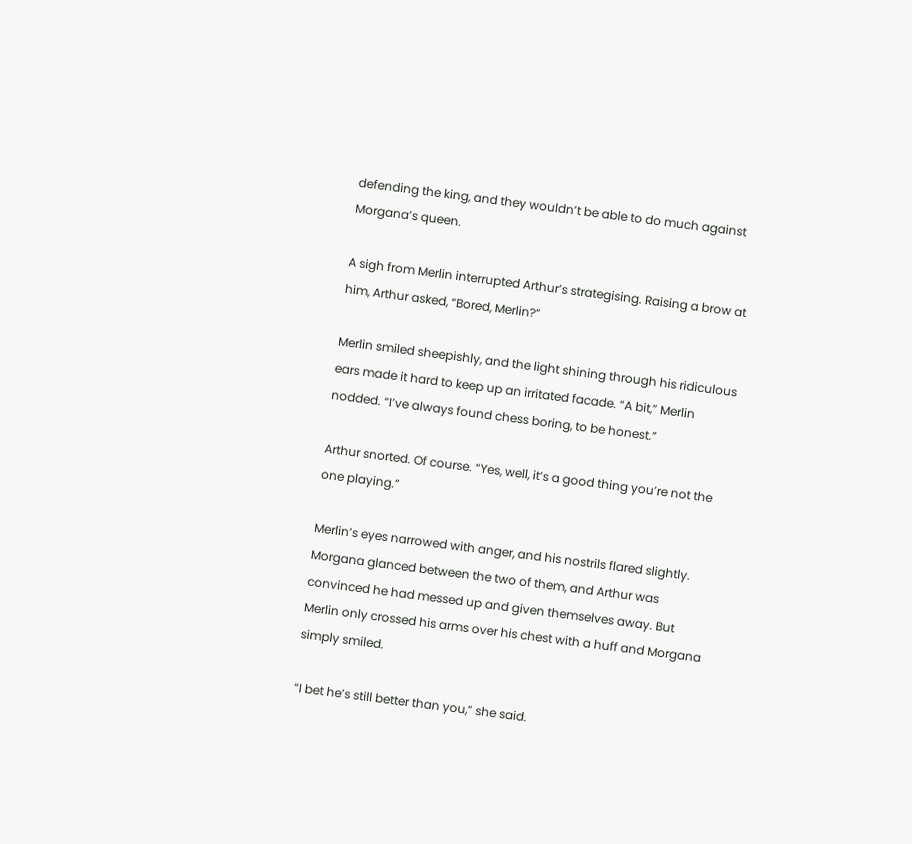defending the king, and they wouldn’t be able to do much against Morgana’s queen.

A sigh from Merlin interrupted Arthur’s strategising. Raising a brow at him, Arthur asked, “Bored, Merlin?”

Merlin smiled sheepishly, and the light shining through his ridiculous ears made it hard to keep up an irritated facade. “A bit,” Merlin nodded. “I’ve always found chess boring, to be honest.”

Arthur snorted. Of course. “Yes, well, it’s a good thing you’re not the one playing.”

Merlin’s eyes narrowed with anger, and his nostrils flared slightly. Morgana glanced between the two of them, and Arthur was convinced he had messed up and given themselves away. But Merlin only crossed his arms over his chest with a huff and Morgana simply smiled.

“I bet he’s still better than you,” she said.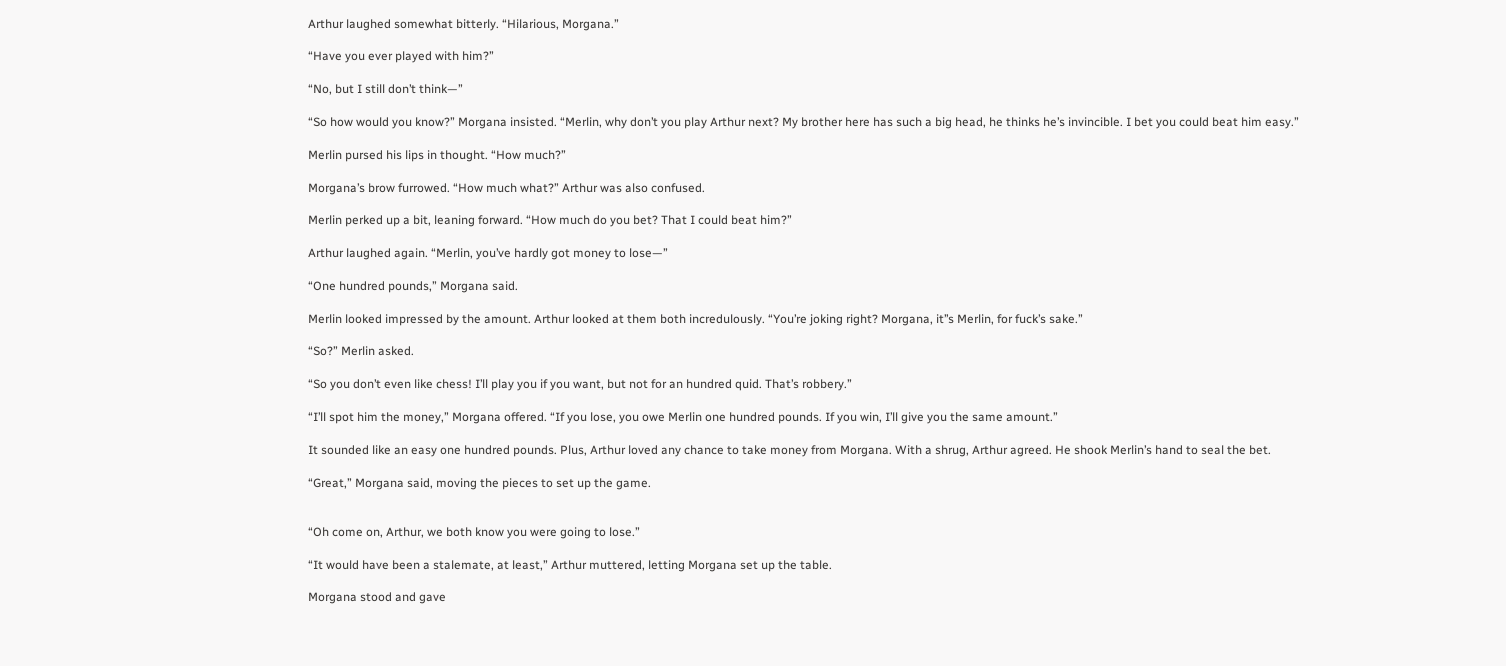Arthur laughed somewhat bitterly. “Hilarious, Morgana.”

“Have you ever played with him?”

“No, but I still don’t think—”

“So how would you know?” Morgana insisted. “Merlin, why don’t you play Arthur next? My brother here has such a big head, he thinks he’s invincible. I bet you could beat him easy.”

Merlin pursed his lips in thought. “How much?”

Morgana’s brow furrowed. “How much what?” Arthur was also confused.

Merlin perked up a bit, leaning forward. “How much do you bet? That I could beat him?”

Arthur laughed again. “Merlin, you’ve hardly got money to lose—”

“One hundred pounds,” Morgana said.

Merlin looked impressed by the amount. Arthur looked at them both incredulously. “You’re joking right? Morgana, it’’s Merlin, for fuck’s sake.”

“So?” Merlin asked.

“So you don’t even like chess! I’ll play you if you want, but not for an hundred quid. That’s robbery.”

“I’ll spot him the money,” Morgana offered. “If you lose, you owe Merlin one hundred pounds. If you win, I’ll give you the same amount.”

It sounded like an easy one hundred pounds. Plus, Arthur loved any chance to take money from Morgana. With a shrug, Arthur agreed. He shook Merlin’s hand to seal the bet.

“Great,” Morgana said, moving the pieces to set up the game.


“Oh come on, Arthur, we both know you were going to lose.”

“It would have been a stalemate, at least,” Arthur muttered, letting Morgana set up the table.

Morgana stood and gave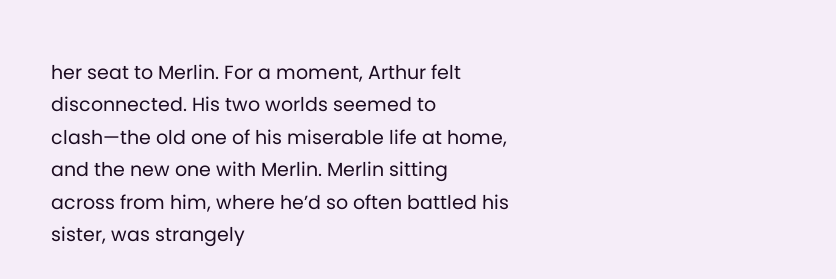her seat to Merlin. For a moment, Arthur felt disconnected. His two worlds seemed to clash—the old one of his miserable life at home, and the new one with Merlin. Merlin sitting across from him, where he’d so often battled his sister, was strangely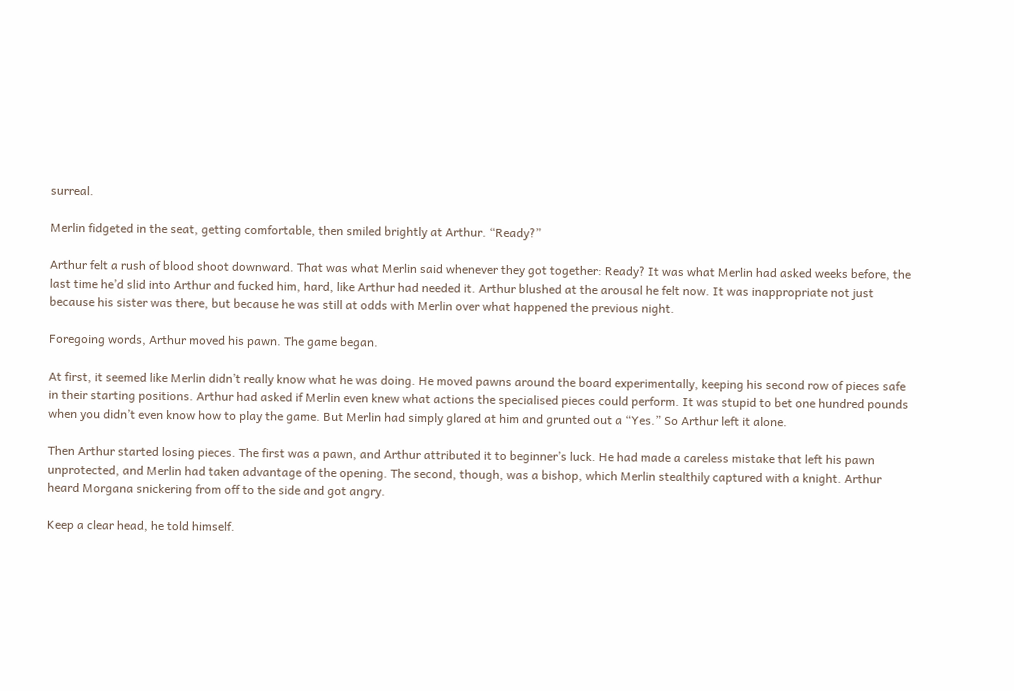surreal.

Merlin fidgeted in the seat, getting comfortable, then smiled brightly at Arthur. “Ready?”

Arthur felt a rush of blood shoot downward. That was what Merlin said whenever they got together: Ready? It was what Merlin had asked weeks before, the last time he’d slid into Arthur and fucked him, hard, like Arthur had needed it. Arthur blushed at the arousal he felt now. It was inappropriate not just because his sister was there, but because he was still at odds with Merlin over what happened the previous night.

Foregoing words, Arthur moved his pawn. The game began.

At first, it seemed like Merlin didn’t really know what he was doing. He moved pawns around the board experimentally, keeping his second row of pieces safe in their starting positions. Arthur had asked if Merlin even knew what actions the specialised pieces could perform. It was stupid to bet one hundred pounds when you didn’t even know how to play the game. But Merlin had simply glared at him and grunted out a “Yes.” So Arthur left it alone.

Then Arthur started losing pieces. The first was a pawn, and Arthur attributed it to beginner’s luck. He had made a careless mistake that left his pawn unprotected, and Merlin had taken advantage of the opening. The second, though, was a bishop, which Merlin stealthily captured with a knight. Arthur heard Morgana snickering from off to the side and got angry.

Keep a clear head, he told himself.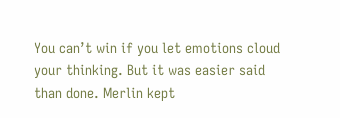You can’t win if you let emotions cloud your thinking. But it was easier said than done. Merlin kept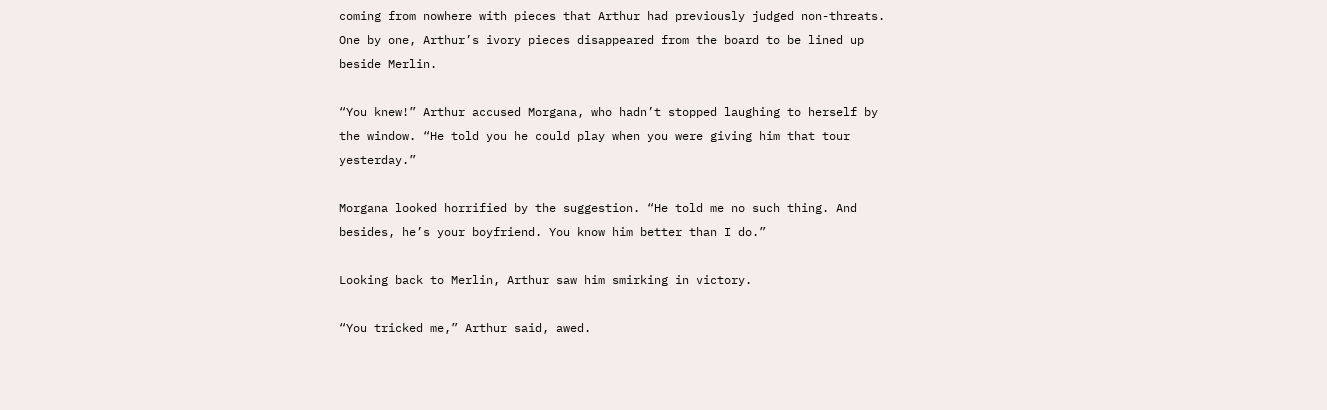coming from nowhere with pieces that Arthur had previously judged non-threats. One by one, Arthur’s ivory pieces disappeared from the board to be lined up beside Merlin.

“You knew!” Arthur accused Morgana, who hadn’t stopped laughing to herself by the window. “He told you he could play when you were giving him that tour yesterday.”

Morgana looked horrified by the suggestion. “He told me no such thing. And besides, he’s your boyfriend. You know him better than I do.”

Looking back to Merlin, Arthur saw him smirking in victory.

“You tricked me,” Arthur said, awed.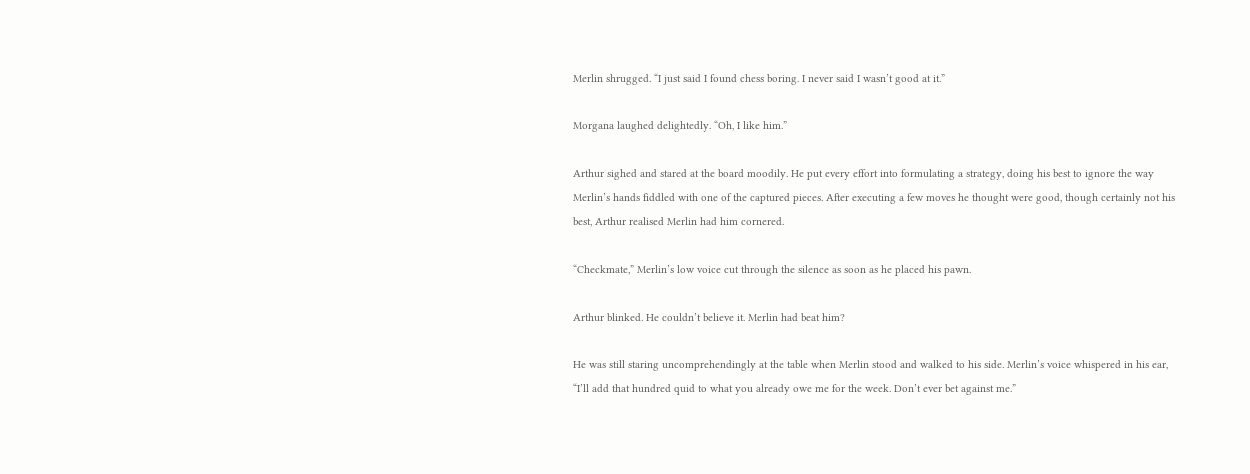Merlin shrugged. “I just said I found chess boring. I never said I wasn’t good at it.”

Morgana laughed delightedly. “Oh, I like him.”

Arthur sighed and stared at the board moodily. He put every effort into formulating a strategy, doing his best to ignore the way Merlin’s hands fiddled with one of the captured pieces. After executing a few moves he thought were good, though certainly not his best, Arthur realised Merlin had him cornered.

“Checkmate,” Merlin’s low voice cut through the silence as soon as he placed his pawn.

Arthur blinked. He couldn’t believe it. Merlin had beat him?

He was still staring uncomprehendingly at the table when Merlin stood and walked to his side. Merlin’s voice whispered in his ear, “I’ll add that hundred quid to what you already owe me for the week. Don’t ever bet against me.”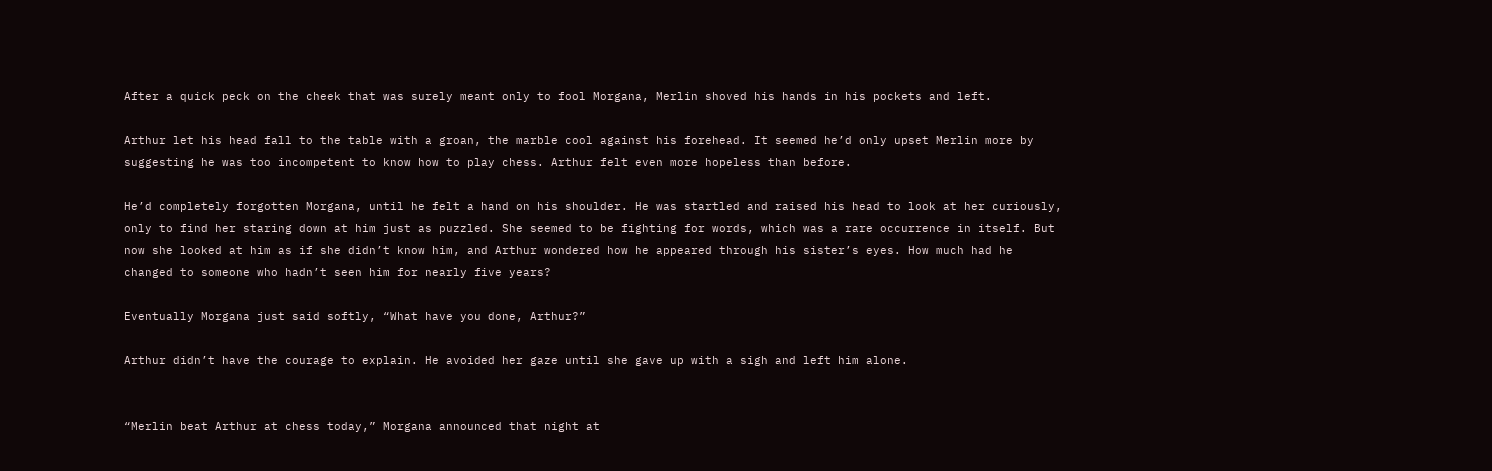After a quick peck on the cheek that was surely meant only to fool Morgana, Merlin shoved his hands in his pockets and left.

Arthur let his head fall to the table with a groan, the marble cool against his forehead. It seemed he’d only upset Merlin more by suggesting he was too incompetent to know how to play chess. Arthur felt even more hopeless than before.

He’d completely forgotten Morgana, until he felt a hand on his shoulder. He was startled and raised his head to look at her curiously, only to find her staring down at him just as puzzled. She seemed to be fighting for words, which was a rare occurrence in itself. But now she looked at him as if she didn’t know him, and Arthur wondered how he appeared through his sister’s eyes. How much had he changed to someone who hadn’t seen him for nearly five years?

Eventually Morgana just said softly, “What have you done, Arthur?”

Arthur didn’t have the courage to explain. He avoided her gaze until she gave up with a sigh and left him alone.


“Merlin beat Arthur at chess today,” Morgana announced that night at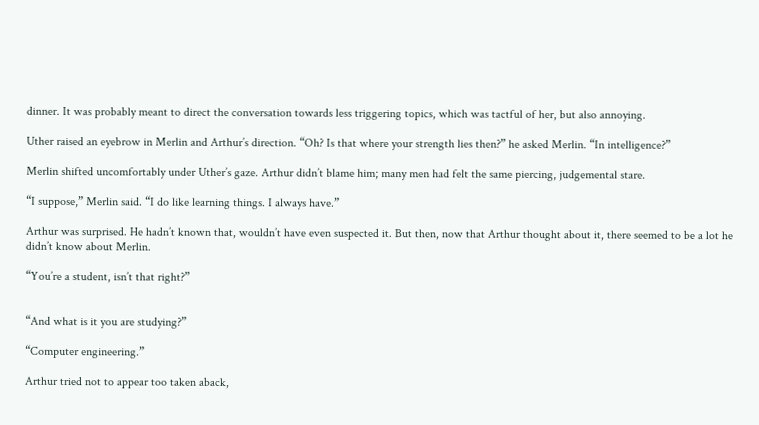dinner. It was probably meant to direct the conversation towards less triggering topics, which was tactful of her, but also annoying.

Uther raised an eyebrow in Merlin and Arthur’s direction. “Oh? Is that where your strength lies then?” he asked Merlin. “In intelligence?”

Merlin shifted uncomfortably under Uther’s gaze. Arthur didn’t blame him; many men had felt the same piercing, judgemental stare.

“I suppose,” Merlin said. “I do like learning things. I always have.”

Arthur was surprised. He hadn’t known that, wouldn’t have even suspected it. But then, now that Arthur thought about it, there seemed to be a lot he didn’t know about Merlin.

“You’re a student, isn’t that right?”


“And what is it you are studying?”

“Computer engineering.”

Arthur tried not to appear too taken aback,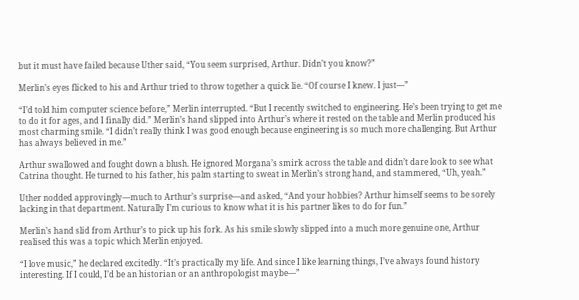but it must have failed because Uther said, “You seem surprised, Arthur. Didn’t you know?”

Merlin’s eyes flicked to his and Arthur tried to throw together a quick lie. “Of course I knew. I just—”

“I’d told him computer science before,” Merlin interrupted. “But I recently switched to engineering. He’s been trying to get me to do it for ages, and I finally did.” Merlin’s hand slipped into Arthur’s where it rested on the table and Merlin produced his most charming smile. “I didn’t really think I was good enough because engineering is so much more challenging. But Arthur has always believed in me.”

Arthur swallowed and fought down a blush. He ignored Morgana’s smirk across the table and didn’t dare look to see what Catrina thought. He turned to his father, his palm starting to sweat in Merlin’s strong hand, and stammered, “Uh, yeah.”

Uther nodded approvingly—much to Arthur’s surprise—and asked, “And your hobbies? Arthur himself seems to be sorely lacking in that department. Naturally I’m curious to know what it is his partner likes to do for fun.”

Merlin’s hand slid from Arthur’s to pick up his fork. As his smile slowly slipped into a much more genuine one, Arthur realised this was a topic which Merlin enjoyed.

“I love music,” he declared excitedly. “It’s practically my life. And since I like learning things, I’ve always found history interesting. If I could, I’d be an historian or an anthropologist maybe—”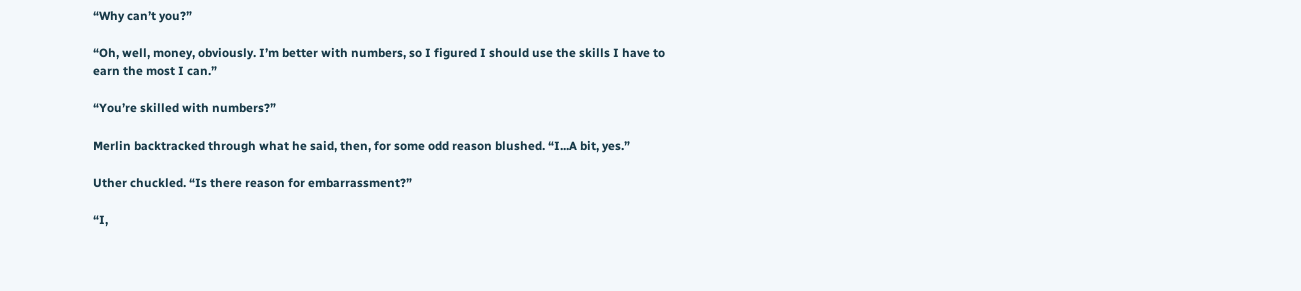“Why can’t you?”

“Oh, well, money, obviously. I’m better with numbers, so I figured I should use the skills I have to earn the most I can.”

“You’re skilled with numbers?”

Merlin backtracked through what he said, then, for some odd reason blushed. “I...A bit, yes.”

Uther chuckled. “Is there reason for embarrassment?”

“I,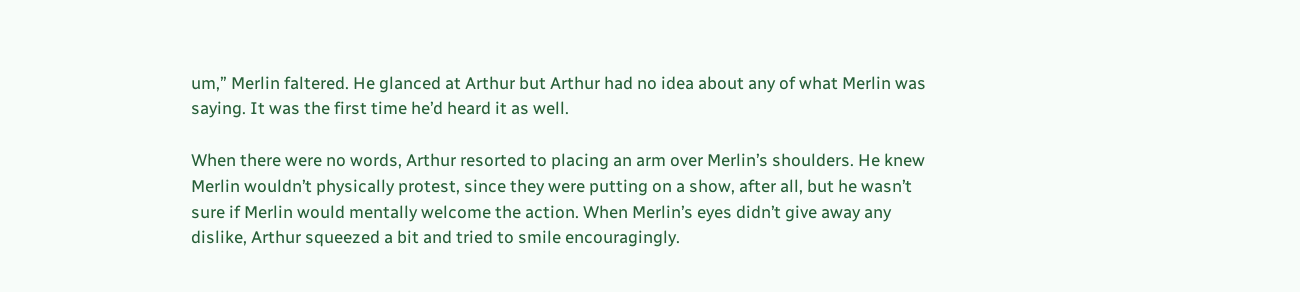um,” Merlin faltered. He glanced at Arthur but Arthur had no idea about any of what Merlin was saying. It was the first time he’d heard it as well.

When there were no words, Arthur resorted to placing an arm over Merlin’s shoulders. He knew Merlin wouldn’t physically protest, since they were putting on a show, after all, but he wasn’t sure if Merlin would mentally welcome the action. When Merlin’s eyes didn’t give away any dislike, Arthur squeezed a bit and tried to smile encouragingly.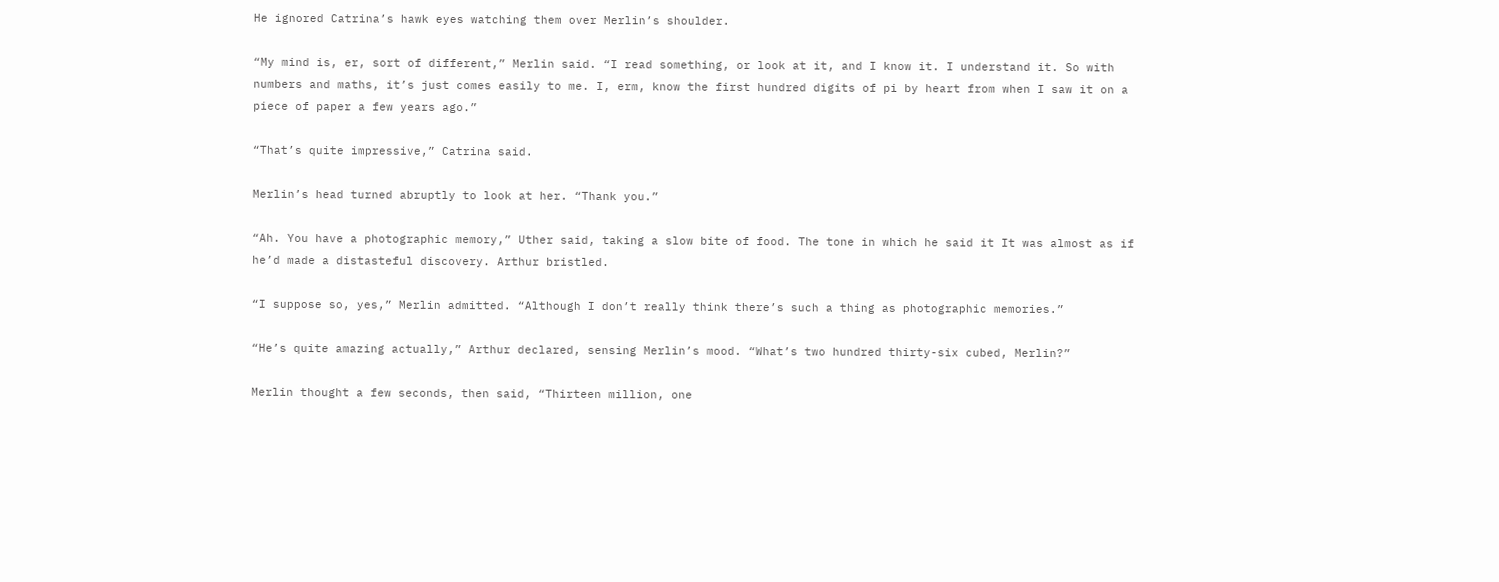He ignored Catrina’s hawk eyes watching them over Merlin’s shoulder.

“My mind is, er, sort of different,” Merlin said. “I read something, or look at it, and I know it. I understand it. So with numbers and maths, it’s just comes easily to me. I, erm, know the first hundred digits of pi by heart from when I saw it on a piece of paper a few years ago.”

“That’s quite impressive,” Catrina said.

Merlin’s head turned abruptly to look at her. “Thank you.”

“Ah. You have a photographic memory,” Uther said, taking a slow bite of food. The tone in which he said it It was almost as if he’d made a distasteful discovery. Arthur bristled.

“I suppose so, yes,” Merlin admitted. “Although I don’t really think there’s such a thing as photographic memories.”

“He’s quite amazing actually,” Arthur declared, sensing Merlin’s mood. “What’s two hundred thirty-six cubed, Merlin?”

Merlin thought a few seconds, then said, “Thirteen million, one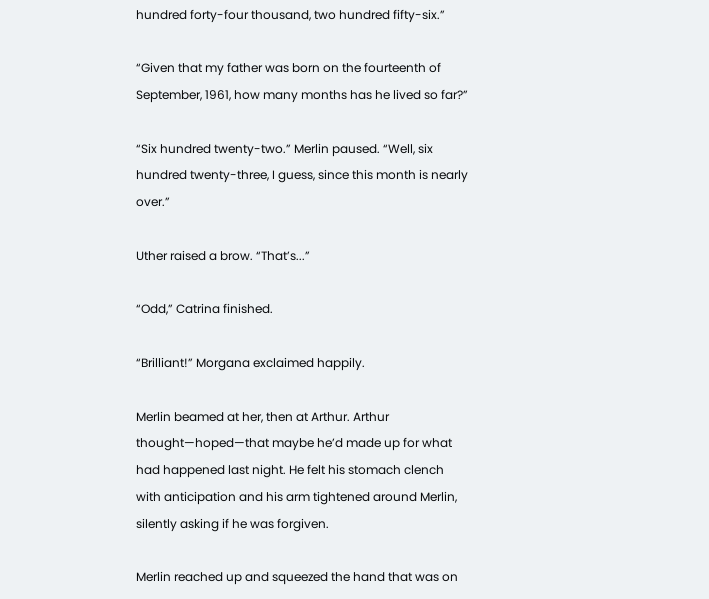hundred forty-four thousand, two hundred fifty-six.”

“Given that my father was born on the fourteenth of September, 1961, how many months has he lived so far?”

“Six hundred twenty-two.” Merlin paused. “Well, six hundred twenty-three, I guess, since this month is nearly over.”

Uther raised a brow. “That’s...”

“Odd,” Catrina finished.

“Brilliant!” Morgana exclaimed happily.

Merlin beamed at her, then at Arthur. Arthur thought—hoped—that maybe he’d made up for what had happened last night. He felt his stomach clench with anticipation and his arm tightened around Merlin, silently asking if he was forgiven.

Merlin reached up and squeezed the hand that was on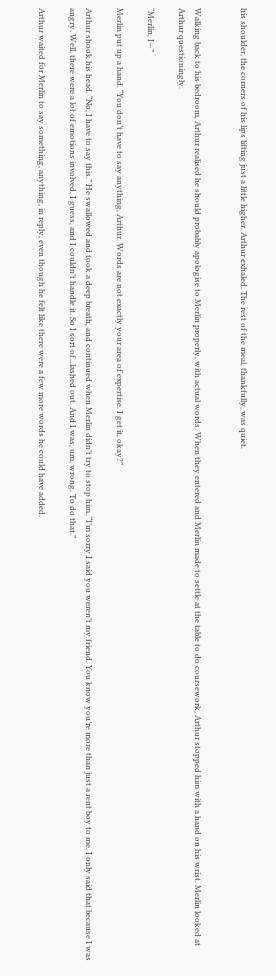his shoulder, the corners of his lips lifting just a little higher. Arthur exhaled. The rest of the meal, thankfully, was quiet.


Walking back to his bedroom, Arthur realised he should probably apologise to Merlin properly, with actual words. When they entered and Merlin made to settle at the table to do coursework, Arthur stopped him with a hand on his wrist. Merlin looked at Arthur questioningly.

“Merlin, I—”

Merlin put up a hand. “You don’t have to say anything, Arthur. Words are not exactly your area of expertise. I get it, okay?”

Arthur shook his head. “No, I have to say this.” He swallowed and took a deep breath, and continued when Merlin didn’t try to stop him. “I’m sorry I said you weren’t my friend. You know you’re more than just a rent boy to me. I only said that because I was angry. Well, there were a lot of emotions involved, I guess, and I couldn’t handle it. So I sort of...lashed out. And I was, um, wrong. To do that.”

Arthur waited for Merlin to say something, anything, in reply, even though he felt like there were a few more words he could have added.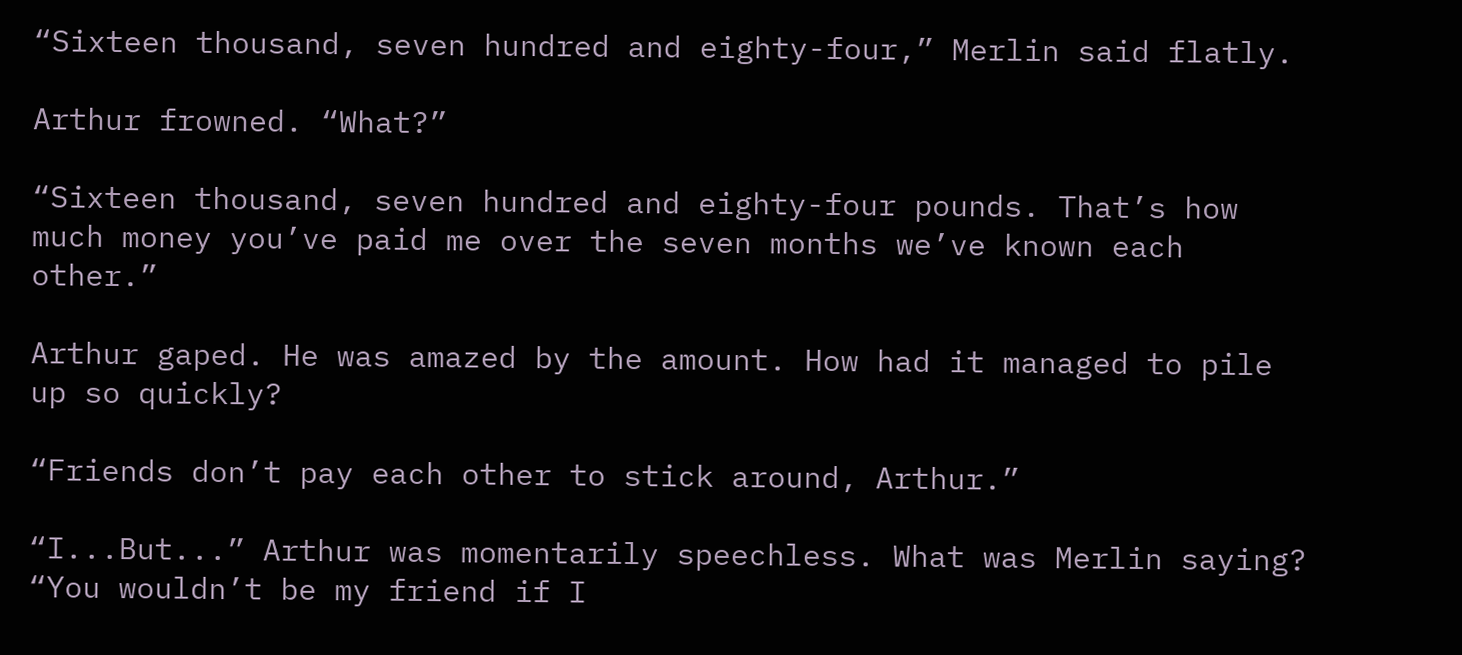“Sixteen thousand, seven hundred and eighty-four,” Merlin said flatly.

Arthur frowned. “What?”

“Sixteen thousand, seven hundred and eighty-four pounds. That’s how much money you’ve paid me over the seven months we’ve known each other.”

Arthur gaped. He was amazed by the amount. How had it managed to pile up so quickly?

“Friends don’t pay each other to stick around, Arthur.”

“I...But...” Arthur was momentarily speechless. What was Merlin saying? “You wouldn’t be my friend if I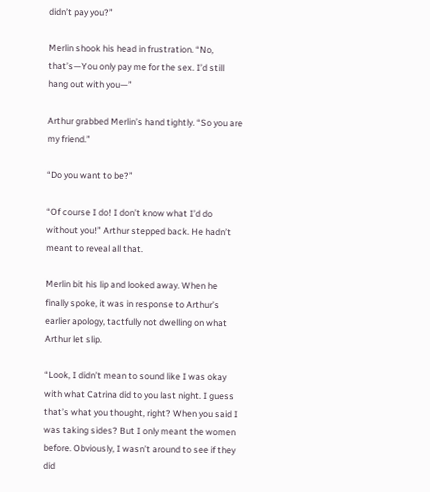didn’t pay you?”

Merlin shook his head in frustration. “No, that’s—You only pay me for the sex. I’d still hang out with you—”

Arthur grabbed Merlin’s hand tightly. “So you are my friend.”

“Do you want to be?”

“Of course I do! I don’t know what I’d do without you!” Arthur stepped back. He hadn’t meant to reveal all that.

Merlin bit his lip and looked away. When he finally spoke, it was in response to Arthur’s earlier apology, tactfully not dwelling on what Arthur let slip.

“Look, I didn’t mean to sound like I was okay with what Catrina did to you last night. I guess that’s what you thought, right? When you said I was taking sides? But I only meant the women before. Obviously, I wasn’t around to see if they did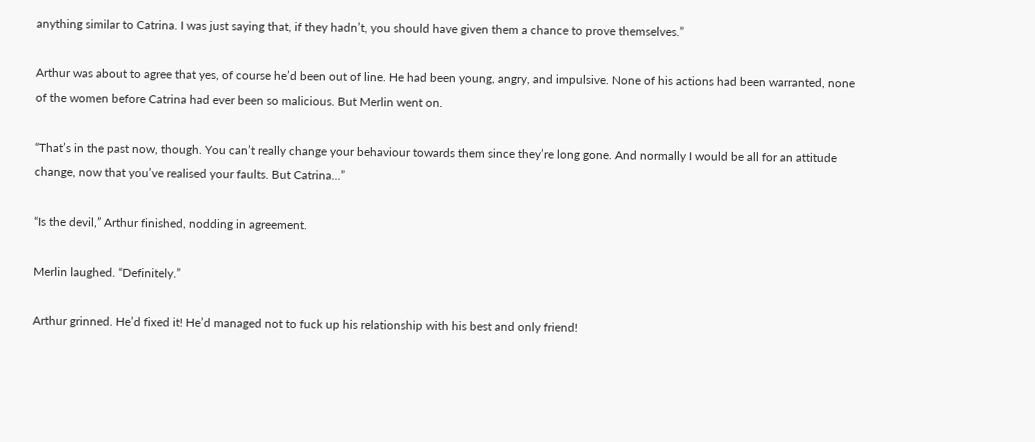anything similar to Catrina. I was just saying that, if they hadn’t, you should have given them a chance to prove themselves.”

Arthur was about to agree that yes, of course he’d been out of line. He had been young, angry, and impulsive. None of his actions had been warranted, none of the women before Catrina had ever been so malicious. But Merlin went on.

“That’s in the past now, though. You can’t really change your behaviour towards them since they’re long gone. And normally I would be all for an attitude change, now that you’ve realised your faults. But Catrina...”

“Is the devil,” Arthur finished, nodding in agreement.

Merlin laughed. “Definitely.”

Arthur grinned. He’d fixed it! He’d managed not to fuck up his relationship with his best and only friend!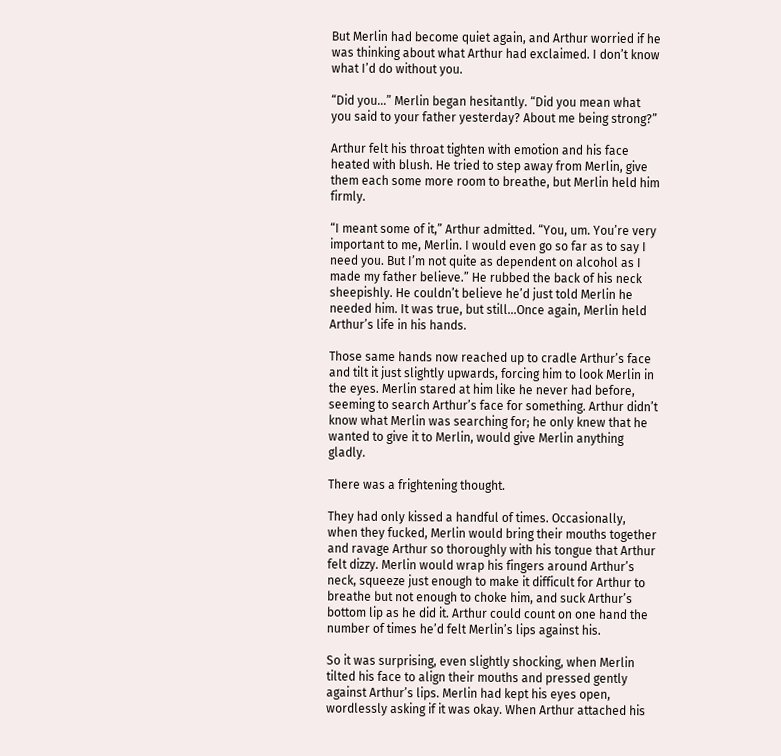But Merlin had become quiet again, and Arthur worried if he was thinking about what Arthur had exclaimed. I don’t know what I’d do without you.

“Did you...” Merlin began hesitantly. “Did you mean what you said to your father yesterday? About me being strong?”

Arthur felt his throat tighten with emotion and his face heated with blush. He tried to step away from Merlin, give them each some more room to breathe, but Merlin held him firmly.

“I meant some of it,” Arthur admitted. “You, um. You’re very important to me, Merlin. I would even go so far as to say I need you. But I’m not quite as dependent on alcohol as I made my father believe.” He rubbed the back of his neck sheepishly. He couldn’t believe he’d just told Merlin he needed him. It was true, but still...Once again, Merlin held Arthur’s life in his hands.

Those same hands now reached up to cradle Arthur’s face and tilt it just slightly upwards, forcing him to look Merlin in the eyes. Merlin stared at him like he never had before, seeming to search Arthur’s face for something. Arthur didn’t know what Merlin was searching for; he only knew that he wanted to give it to Merlin, would give Merlin anything gladly.

There was a frightening thought.

They had only kissed a handful of times. Occasionally, when they fucked, Merlin would bring their mouths together and ravage Arthur so thoroughly with his tongue that Arthur felt dizzy. Merlin would wrap his fingers around Arthur’s neck, squeeze just enough to make it difficult for Arthur to breathe but not enough to choke him, and suck Arthur’s bottom lip as he did it. Arthur could count on one hand the number of times he’d felt Merlin’s lips against his.

So it was surprising, even slightly shocking, when Merlin tilted his face to align their mouths and pressed gently against Arthur’s lips. Merlin had kept his eyes open, wordlessly asking if it was okay. When Arthur attached his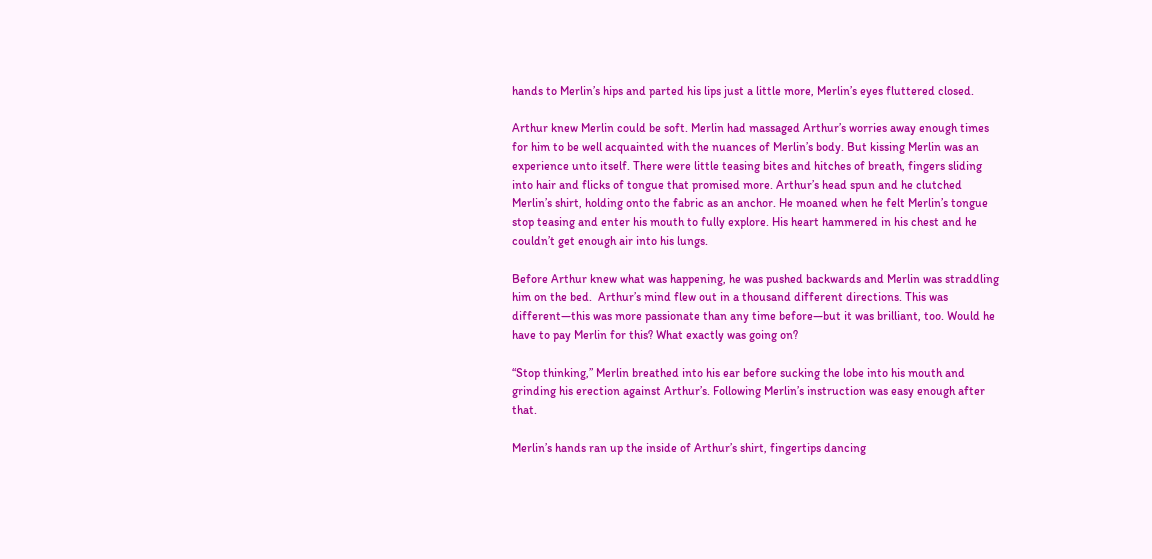hands to Merlin’s hips and parted his lips just a little more, Merlin’s eyes fluttered closed.

Arthur knew Merlin could be soft. Merlin had massaged Arthur’s worries away enough times for him to be well acquainted with the nuances of Merlin’s body. But kissing Merlin was an experience unto itself. There were little teasing bites and hitches of breath, fingers sliding into hair and flicks of tongue that promised more. Arthur’s head spun and he clutched Merlin’s shirt, holding onto the fabric as an anchor. He moaned when he felt Merlin’s tongue stop teasing and enter his mouth to fully explore. His heart hammered in his chest and he couldn’t get enough air into his lungs.

Before Arthur knew what was happening, he was pushed backwards and Merlin was straddling him on the bed.  Arthur’s mind flew out in a thousand different directions. This was different—this was more passionate than any time before—but it was brilliant, too. Would he have to pay Merlin for this? What exactly was going on?

“Stop thinking,” Merlin breathed into his ear before sucking the lobe into his mouth and grinding his erection against Arthur’s. Following Merlin’s instruction was easy enough after that.

Merlin’s hands ran up the inside of Arthur’s shirt, fingertips dancing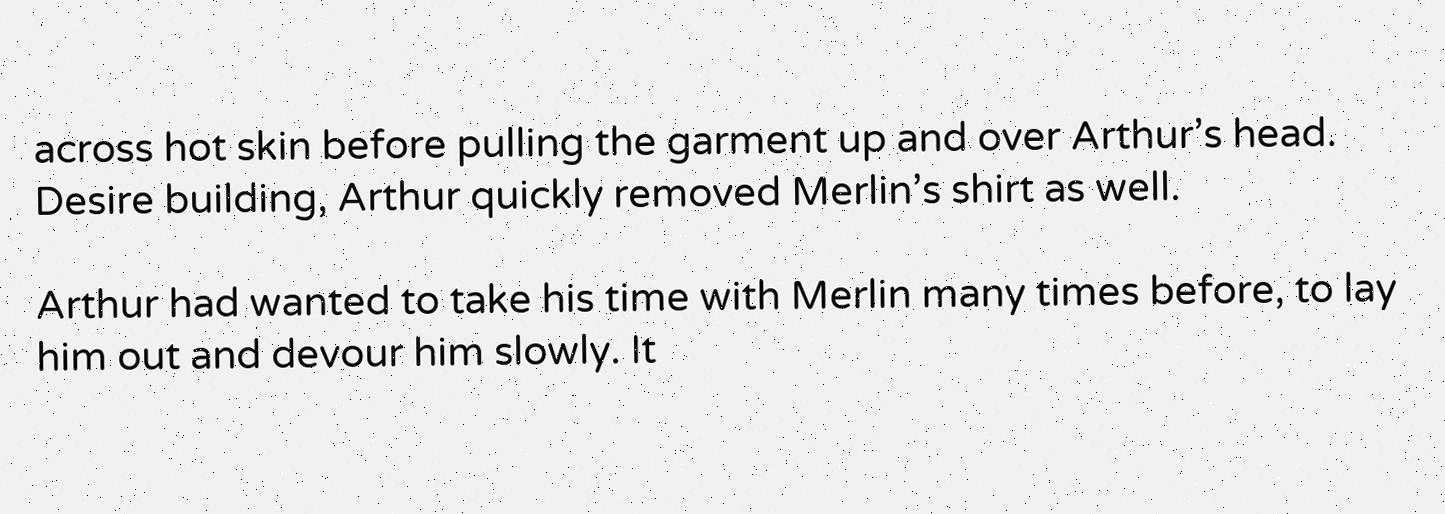across hot skin before pulling the garment up and over Arthur’s head. Desire building, Arthur quickly removed Merlin’s shirt as well.

Arthur had wanted to take his time with Merlin many times before, to lay him out and devour him slowly. It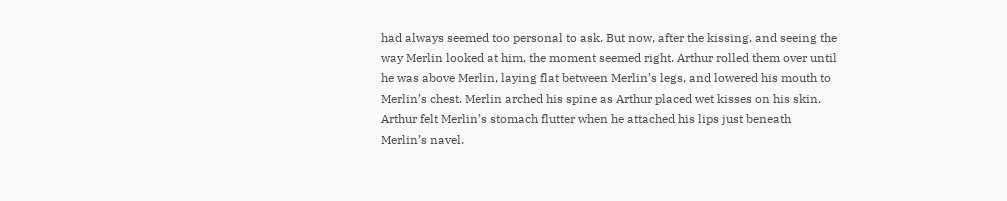had always seemed too personal to ask. But now, after the kissing, and seeing the way Merlin looked at him, the moment seemed right. Arthur rolled them over until he was above Merlin, laying flat between Merlin’s legs, and lowered his mouth to Merlin’s chest. Merlin arched his spine as Arthur placed wet kisses on his skin. Arthur felt Merlin’s stomach flutter when he attached his lips just beneath Merlin’s navel.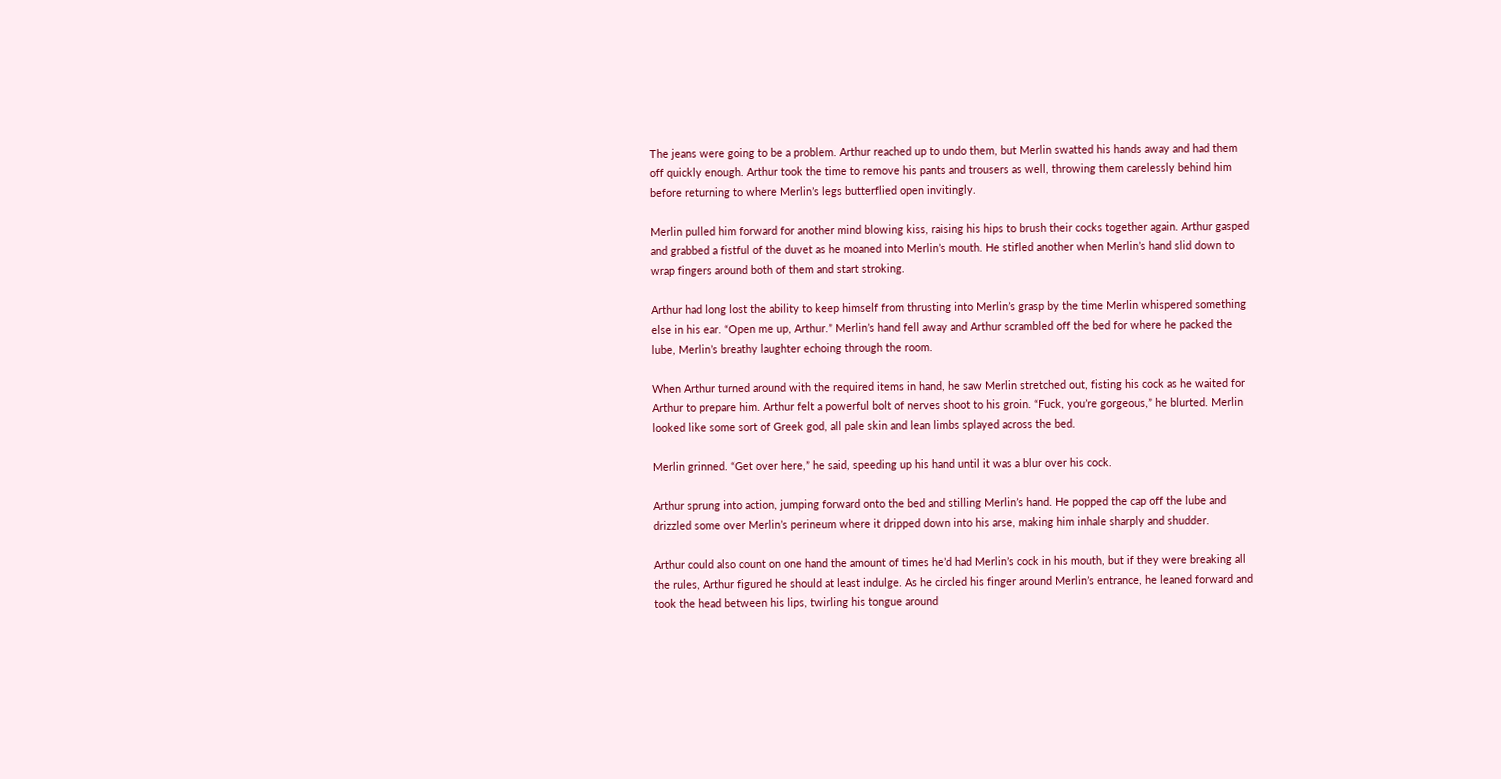The jeans were going to be a problem. Arthur reached up to undo them, but Merlin swatted his hands away and had them off quickly enough. Arthur took the time to remove his pants and trousers as well, throwing them carelessly behind him before returning to where Merlin’s legs butterflied open invitingly.

Merlin pulled him forward for another mind blowing kiss, raising his hips to brush their cocks together again. Arthur gasped and grabbed a fistful of the duvet as he moaned into Merlin’s mouth. He stifled another when Merlin’s hand slid down to wrap fingers around both of them and start stroking.

Arthur had long lost the ability to keep himself from thrusting into Merlin’s grasp by the time Merlin whispered something else in his ear. “Open me up, Arthur.” Merlin’s hand fell away and Arthur scrambled off the bed for where he packed the lube, Merlin’s breathy laughter echoing through the room.

When Arthur turned around with the required items in hand, he saw Merlin stretched out, fisting his cock as he waited for Arthur to prepare him. Arthur felt a powerful bolt of nerves shoot to his groin. “Fuck, you’re gorgeous,” he blurted. Merlin looked like some sort of Greek god, all pale skin and lean limbs splayed across the bed.

Merlin grinned. “Get over here,” he said, speeding up his hand until it was a blur over his cock.

Arthur sprung into action, jumping forward onto the bed and stilling Merlin’s hand. He popped the cap off the lube and drizzled some over Merlin’s perineum where it dripped down into his arse, making him inhale sharply and shudder.

Arthur could also count on one hand the amount of times he’d had Merlin’s cock in his mouth, but if they were breaking all the rules, Arthur figured he should at least indulge. As he circled his finger around Merlin’s entrance, he leaned forward and took the head between his lips, twirling his tongue around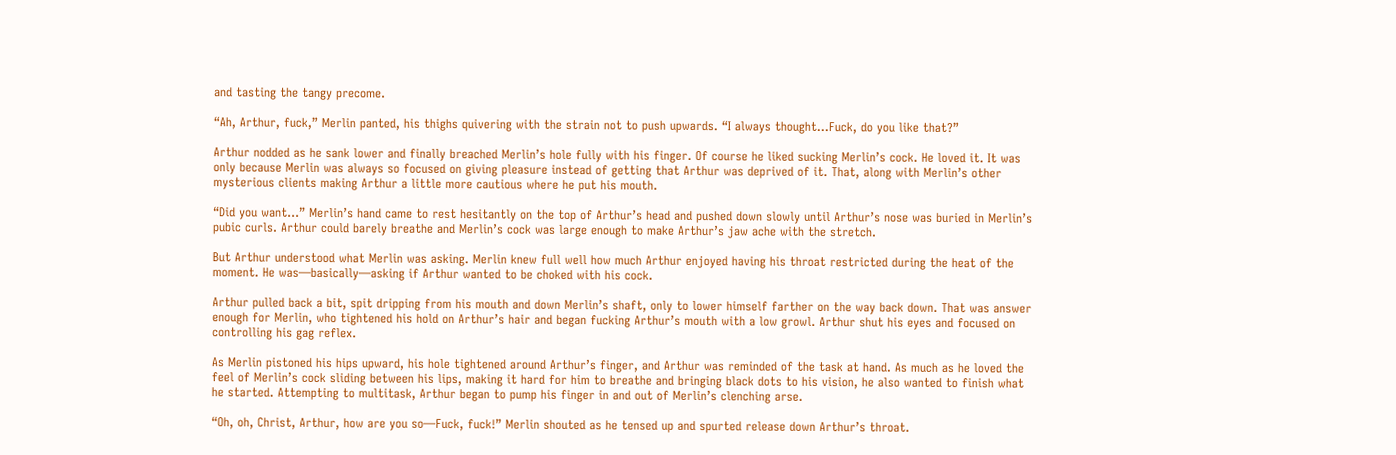and tasting the tangy precome.

“Ah, Arthur, fuck,” Merlin panted, his thighs quivering with the strain not to push upwards. “I always thought...Fuck, do you like that?”

Arthur nodded as he sank lower and finally breached Merlin’s hole fully with his finger. Of course he liked sucking Merlin’s cock. He loved it. It was only because Merlin was always so focused on giving pleasure instead of getting that Arthur was deprived of it. That, along with Merlin’s other mysterious clients making Arthur a little more cautious where he put his mouth.

“Did you want...” Merlin’s hand came to rest hesitantly on the top of Arthur’s head and pushed down slowly until Arthur’s nose was buried in Merlin’s pubic curls. Arthur could barely breathe and Merlin’s cock was large enough to make Arthur’s jaw ache with the stretch.

But Arthur understood what Merlin was asking. Merlin knew full well how much Arthur enjoyed having his throat restricted during the heat of the moment. He was—basically—asking if Arthur wanted to be choked with his cock.

Arthur pulled back a bit, spit dripping from his mouth and down Merlin’s shaft, only to lower himself farther on the way back down. That was answer enough for Merlin, who tightened his hold on Arthur’s hair and began fucking Arthur’s mouth with a low growl. Arthur shut his eyes and focused on controlling his gag reflex.

As Merlin pistoned his hips upward, his hole tightened around Arthur’s finger, and Arthur was reminded of the task at hand. As much as he loved the feel of Merlin’s cock sliding between his lips, making it hard for him to breathe and bringing black dots to his vision, he also wanted to finish what he started. Attempting to multitask, Arthur began to pump his finger in and out of Merlin’s clenching arse.

“Oh, oh, Christ, Arthur, how are you so—Fuck, fuck!” Merlin shouted as he tensed up and spurted release down Arthur’s throat.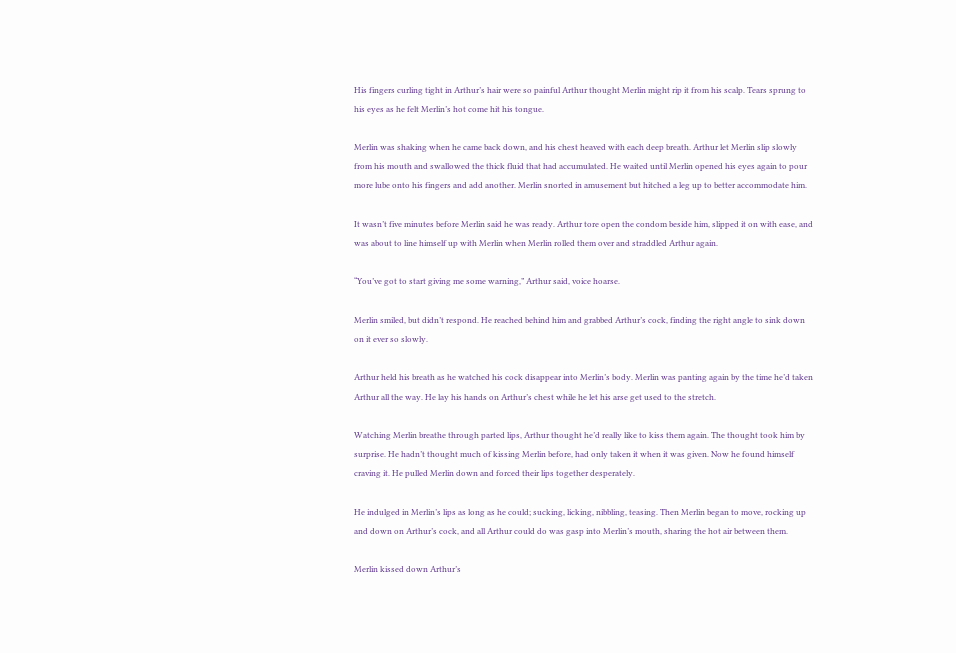His fingers curling tight in Arthur’s hair were so painful Arthur thought Merlin might rip it from his scalp. Tears sprung to his eyes as he felt Merlin’s hot come hit his tongue.

Merlin was shaking when he came back down, and his chest heaved with each deep breath. Arthur let Merlin slip slowly from his mouth and swallowed the thick fluid that had accumulated. He waited until Merlin opened his eyes again to pour more lube onto his fingers and add another. Merlin snorted in amusement but hitched a leg up to better accommodate him.

It wasn’t five minutes before Merlin said he was ready. Arthur tore open the condom beside him, slipped it on with ease, and was about to line himself up with Merlin when Merlin rolled them over and straddled Arthur again.

“You’ve got to start giving me some warning,” Arthur said, voice hoarse.

Merlin smiled, but didn’t respond. He reached behind him and grabbed Arthur’s cock, finding the right angle to sink down on it ever so slowly.

Arthur held his breath as he watched his cock disappear into Merlin’s body. Merlin was panting again by the time he’d taken Arthur all the way. He lay his hands on Arthur’s chest while he let his arse get used to the stretch.

Watching Merlin breathe through parted lips, Arthur thought he’d really like to kiss them again. The thought took him by surprise. He hadn’t thought much of kissing Merlin before, had only taken it when it was given. Now he found himself craving it. He pulled Merlin down and forced their lips together desperately.

He indulged in Merlin’s lips as long as he could; sucking, licking, nibbling, teasing. Then Merlin began to move, rocking up and down on Arthur’s cock, and all Arthur could do was gasp into Merlin’s mouth, sharing the hot air between them.

Merlin kissed down Arthur’s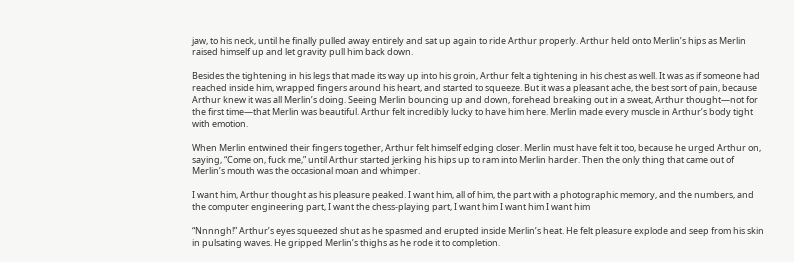jaw, to his neck, until he finally pulled away entirely and sat up again to ride Arthur properly. Arthur held onto Merlin’s hips as Merlin raised himself up and let gravity pull him back down.

Besides the tightening in his legs that made its way up into his groin, Arthur felt a tightening in his chest as well. It was as if someone had reached inside him, wrapped fingers around his heart, and started to squeeze. But it was a pleasant ache, the best sort of pain, because Arthur knew it was all Merlin’s doing. Seeing Merlin bouncing up and down, forehead breaking out in a sweat, Arthur thought—not for the first time—that Merlin was beautiful. Arthur felt incredibly lucky to have him here. Merlin made every muscle in Arthur’s body tight with emotion.

When Merlin entwined their fingers together, Arthur felt himself edging closer. Merlin must have felt it too, because he urged Arthur on, saying, “Come on, fuck me,” until Arthur started jerking his hips up to ram into Merlin harder. Then the only thing that came out of Merlin’s mouth was the occasional moan and whimper.

I want him, Arthur thought as his pleasure peaked. I want him, all of him, the part with a photographic memory, and the numbers, and the computer engineering part, I want the chess-playing part, I want him I want him I want him

“Nnnngh!” Arthur’s eyes squeezed shut as he spasmed and erupted inside Merlin’s heat. He felt pleasure explode and seep from his skin in pulsating waves. He gripped Merlin’s thighs as he rode it to completion.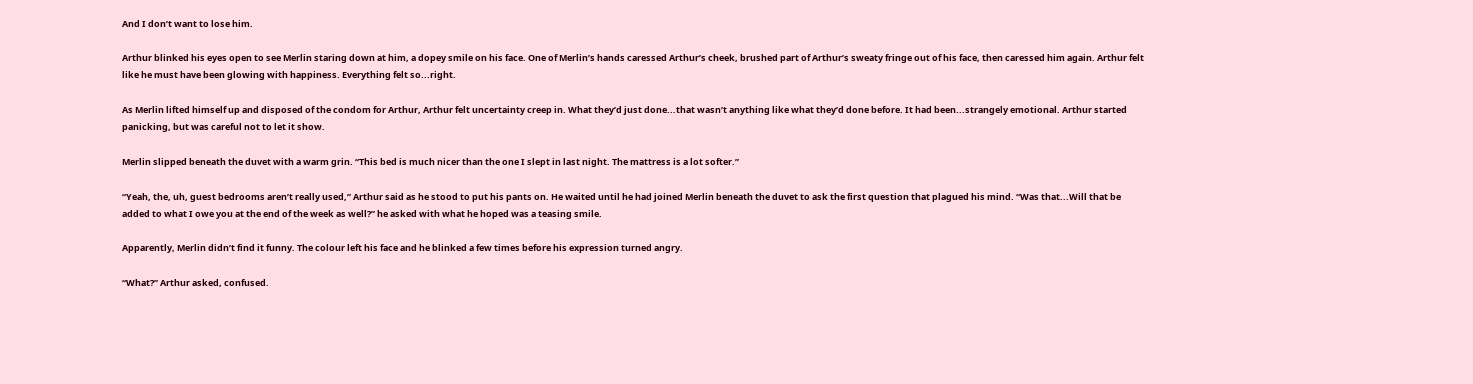And I don’t want to lose him.

Arthur blinked his eyes open to see Merlin staring down at him, a dopey smile on his face. One of Merlin’s hands caressed Arthur’s cheek, brushed part of Arthur’s sweaty fringe out of his face, then caressed him again. Arthur felt like he must have been glowing with happiness. Everything felt so...right.

As Merlin lifted himself up and disposed of the condom for Arthur, Arthur felt uncertainty creep in. What they’d just done...that wasn’t anything like what they’d done before. It had been...strangely emotional. Arthur started panicking, but was careful not to let it show.

Merlin slipped beneath the duvet with a warm grin. “This bed is much nicer than the one I slept in last night. The mattress is a lot softer.”

“Yeah, the, uh, guest bedrooms aren’t really used,” Arthur said as he stood to put his pants on. He waited until he had joined Merlin beneath the duvet to ask the first question that plagued his mind. “Was that...Will that be added to what I owe you at the end of the week as well?” he asked with what he hoped was a teasing smile.

Apparently, Merlin didn’t find it funny. The colour left his face and he blinked a few times before his expression turned angry.

“What?” Arthur asked, confused.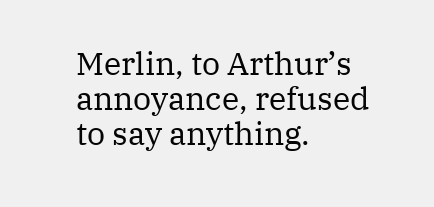Merlin, to Arthur’s annoyance, refused to say anything.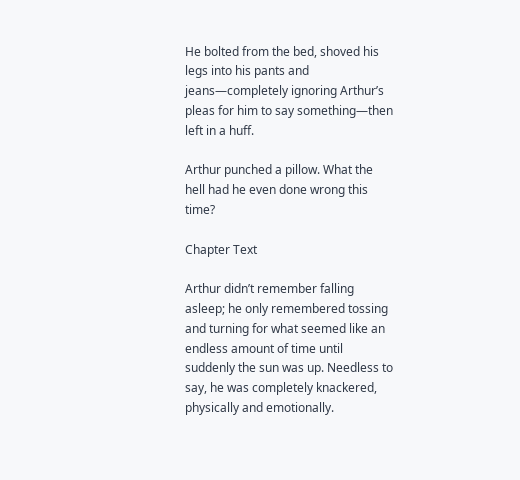He bolted from the bed, shoved his legs into his pants and jeans—completely ignoring Arthur’s pleas for him to say something—then left in a huff.

Arthur punched a pillow. What the hell had he even done wrong this time?

Chapter Text

Arthur didn’t remember falling asleep; he only remembered tossing and turning for what seemed like an endless amount of time until suddenly the sun was up. Needless to say, he was completely knackered, physically and emotionally.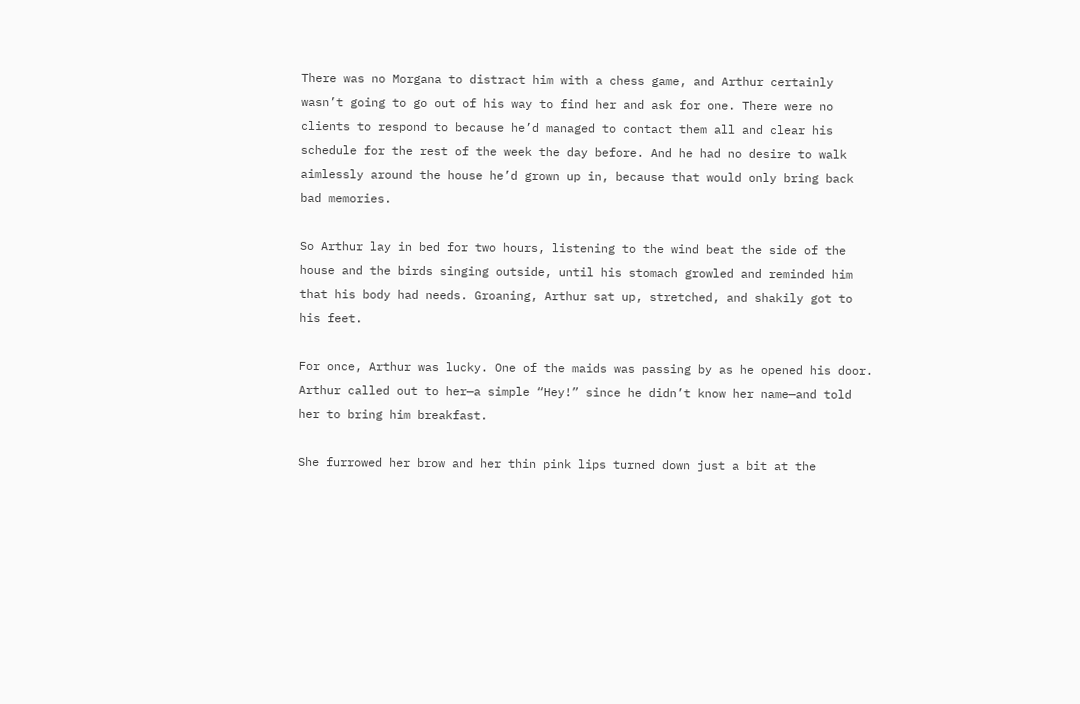There was no Morgana to distract him with a chess game, and Arthur certainly wasn’t going to go out of his way to find her and ask for one. There were no clients to respond to because he’d managed to contact them all and clear his schedule for the rest of the week the day before. And he had no desire to walk aimlessly around the house he’d grown up in, because that would only bring back bad memories.

So Arthur lay in bed for two hours, listening to the wind beat the side of the house and the birds singing outside, until his stomach growled and reminded him that his body had needs. Groaning, Arthur sat up, stretched, and shakily got to his feet.

For once, Arthur was lucky. One of the maids was passing by as he opened his door. Arthur called out to her—a simple “Hey!” since he didn’t know her name—and told her to bring him breakfast.

She furrowed her brow and her thin pink lips turned down just a bit at the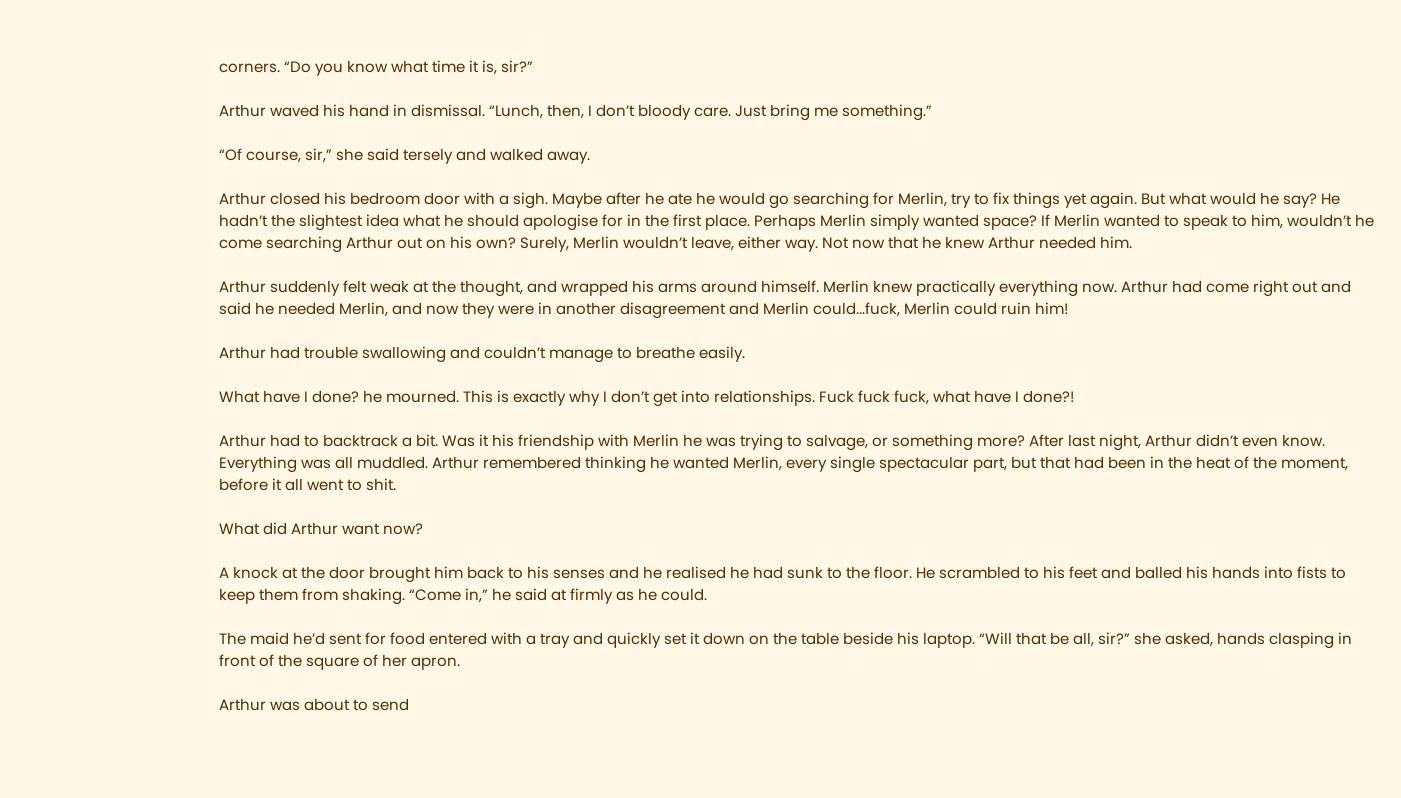corners. “Do you know what time it is, sir?”

Arthur waved his hand in dismissal. “Lunch, then, I don’t bloody care. Just bring me something.”

“Of course, sir,” she said tersely and walked away.

Arthur closed his bedroom door with a sigh. Maybe after he ate he would go searching for Merlin, try to fix things yet again. But what would he say? He hadn’t the slightest idea what he should apologise for in the first place. Perhaps Merlin simply wanted space? If Merlin wanted to speak to him, wouldn’t he come searching Arthur out on his own? Surely, Merlin wouldn’t leave, either way. Not now that he knew Arthur needed him.

Arthur suddenly felt weak at the thought, and wrapped his arms around himself. Merlin knew practically everything now. Arthur had come right out and said he needed Merlin, and now they were in another disagreement and Merlin could...fuck, Merlin could ruin him!

Arthur had trouble swallowing and couldn’t manage to breathe easily.

What have I done? he mourned. This is exactly why I don’t get into relationships. Fuck fuck fuck, what have I done?!

Arthur had to backtrack a bit. Was it his friendship with Merlin he was trying to salvage, or something more? After last night, Arthur didn’t even know. Everything was all muddled. Arthur remembered thinking he wanted Merlin, every single spectacular part, but that had been in the heat of the moment, before it all went to shit.

What did Arthur want now?

A knock at the door brought him back to his senses and he realised he had sunk to the floor. He scrambled to his feet and balled his hands into fists to keep them from shaking. “Come in,” he said at firmly as he could.

The maid he’d sent for food entered with a tray and quickly set it down on the table beside his laptop. “Will that be all, sir?” she asked, hands clasping in front of the square of her apron.

Arthur was about to send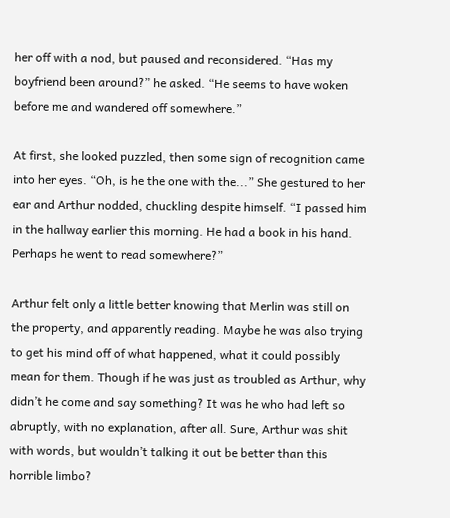her off with a nod, but paused and reconsidered. “Has my boyfriend been around?” he asked. “He seems to have woken before me and wandered off somewhere.”

At first, she looked puzzled, then some sign of recognition came into her eyes. “Oh, is he the one with the...” She gestured to her ear and Arthur nodded, chuckling despite himself. “I passed him in the hallway earlier this morning. He had a book in his hand. Perhaps he went to read somewhere?”

Arthur felt only a little better knowing that Merlin was still on the property, and apparently reading. Maybe he was also trying to get his mind off of what happened, what it could possibly mean for them. Though if he was just as troubled as Arthur, why didn’t he come and say something? It was he who had left so abruptly, with no explanation, after all. Sure, Arthur was shit with words, but wouldn’t talking it out be better than this horrible limbo?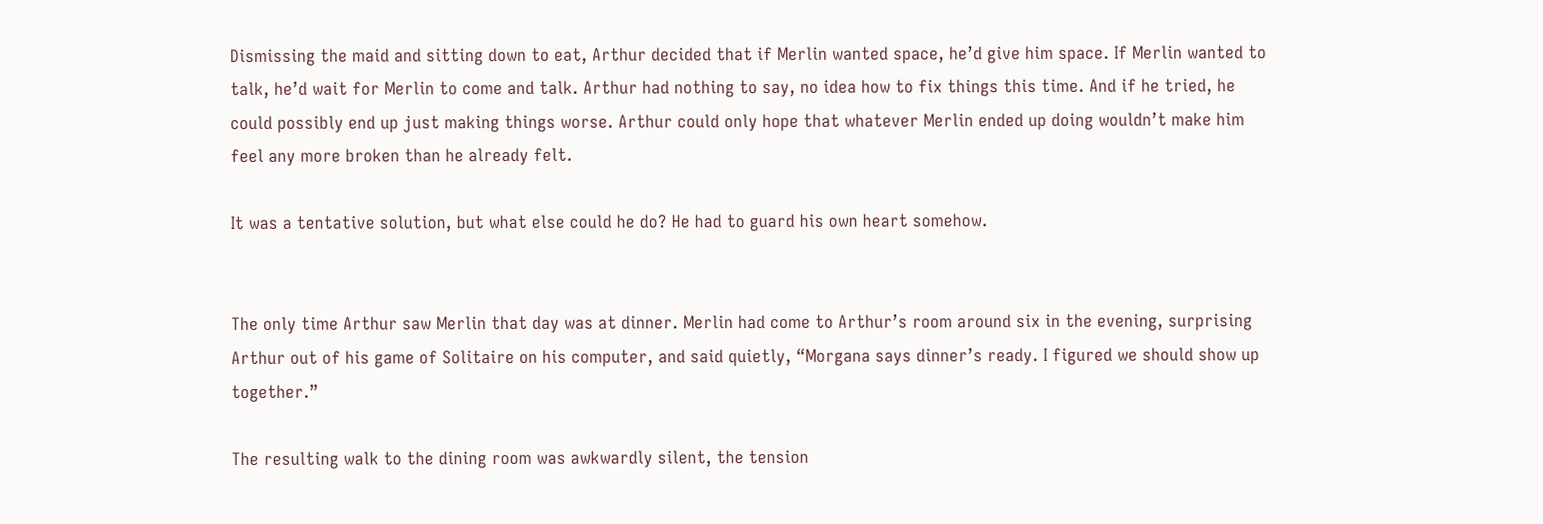Dismissing the maid and sitting down to eat, Arthur decided that if Merlin wanted space, he’d give him space. If Merlin wanted to talk, he’d wait for Merlin to come and talk. Arthur had nothing to say, no idea how to fix things this time. And if he tried, he could possibly end up just making things worse. Arthur could only hope that whatever Merlin ended up doing wouldn’t make him feel any more broken than he already felt.

It was a tentative solution, but what else could he do? He had to guard his own heart somehow.


The only time Arthur saw Merlin that day was at dinner. Merlin had come to Arthur’s room around six in the evening, surprising Arthur out of his game of Solitaire on his computer, and said quietly, “Morgana says dinner’s ready. I figured we should show up together.”

The resulting walk to the dining room was awkwardly silent, the tension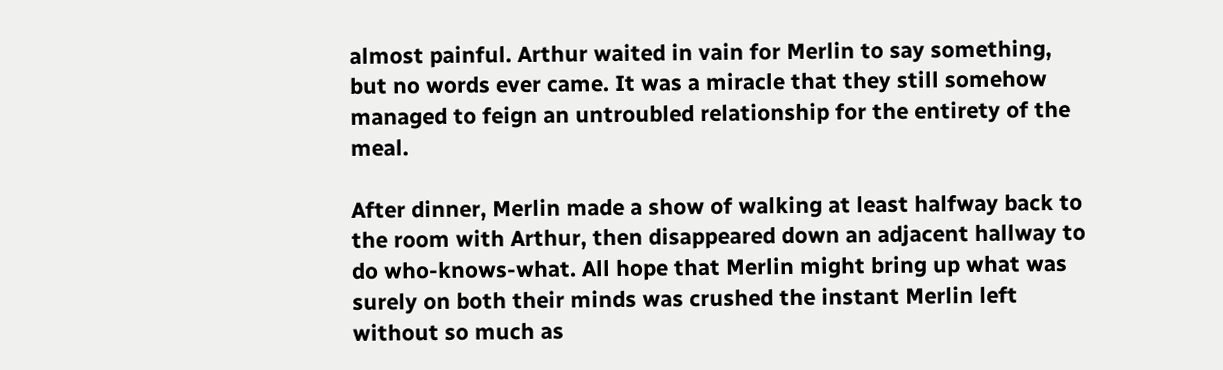almost painful. Arthur waited in vain for Merlin to say something, but no words ever came. It was a miracle that they still somehow managed to feign an untroubled relationship for the entirety of the meal.

After dinner, Merlin made a show of walking at least halfway back to the room with Arthur, then disappeared down an adjacent hallway to do who-knows-what. All hope that Merlin might bring up what was surely on both their minds was crushed the instant Merlin left without so much as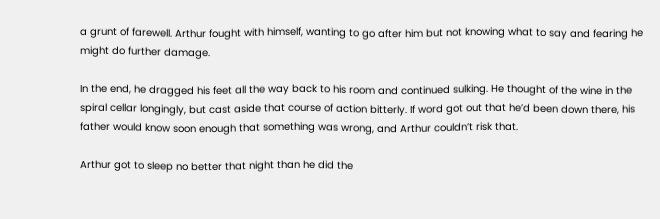a grunt of farewell. Arthur fought with himself, wanting to go after him but not knowing what to say and fearing he might do further damage.

In the end, he dragged his feet all the way back to his room and continued sulking. He thought of the wine in the spiral cellar longingly, but cast aside that course of action bitterly. If word got out that he’d been down there, his father would know soon enough that something was wrong, and Arthur couldn’t risk that.

Arthur got to sleep no better that night than he did the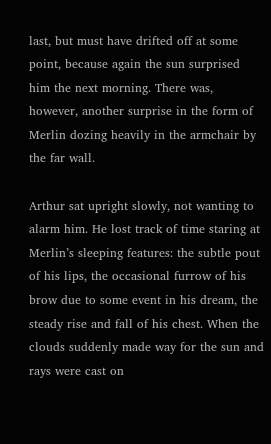last, but must have drifted off at some point, because again the sun surprised him the next morning. There was, however, another surprise in the form of Merlin dozing heavily in the armchair by the far wall.

Arthur sat upright slowly, not wanting to alarm him. He lost track of time staring at Merlin’s sleeping features: the subtle pout of his lips, the occasional furrow of his brow due to some event in his dream, the steady rise and fall of his chest. When the clouds suddenly made way for the sun and rays were cast on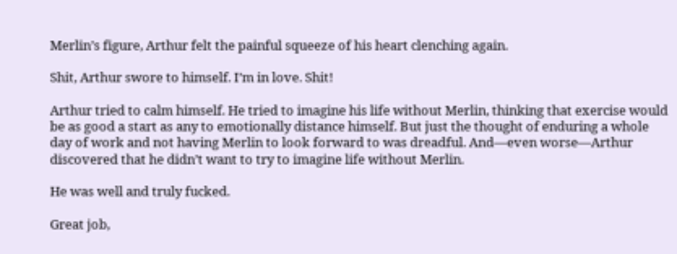Merlin’s figure, Arthur felt the painful squeeze of his heart clenching again.

Shit, Arthur swore to himself. I’m in love. Shit!

Arthur tried to calm himself. He tried to imagine his life without Merlin, thinking that exercise would be as good a start as any to emotionally distance himself. But just the thought of enduring a whole day of work and not having Merlin to look forward to was dreadful. And—even worse—Arthur discovered that he didn’t want to try to imagine life without Merlin.

He was well and truly fucked.

Great job,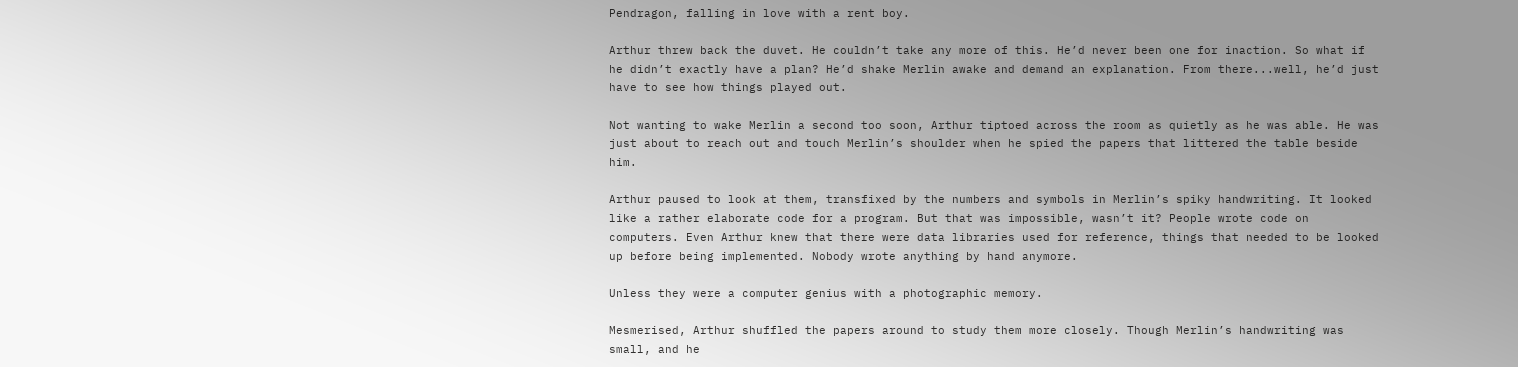Pendragon, falling in love with a rent boy.

Arthur threw back the duvet. He couldn’t take any more of this. He’d never been one for inaction. So what if he didn’t exactly have a plan? He’d shake Merlin awake and demand an explanation. From there...well, he’d just have to see how things played out.

Not wanting to wake Merlin a second too soon, Arthur tiptoed across the room as quietly as he was able. He was just about to reach out and touch Merlin’s shoulder when he spied the papers that littered the table beside him.

Arthur paused to look at them, transfixed by the numbers and symbols in Merlin’s spiky handwriting. It looked like a rather elaborate code for a program. But that was impossible, wasn’t it? People wrote code on computers. Even Arthur knew that there were data libraries used for reference, things that needed to be looked up before being implemented. Nobody wrote anything by hand anymore.

Unless they were a computer genius with a photographic memory.

Mesmerised, Arthur shuffled the papers around to study them more closely. Though Merlin’s handwriting was small, and he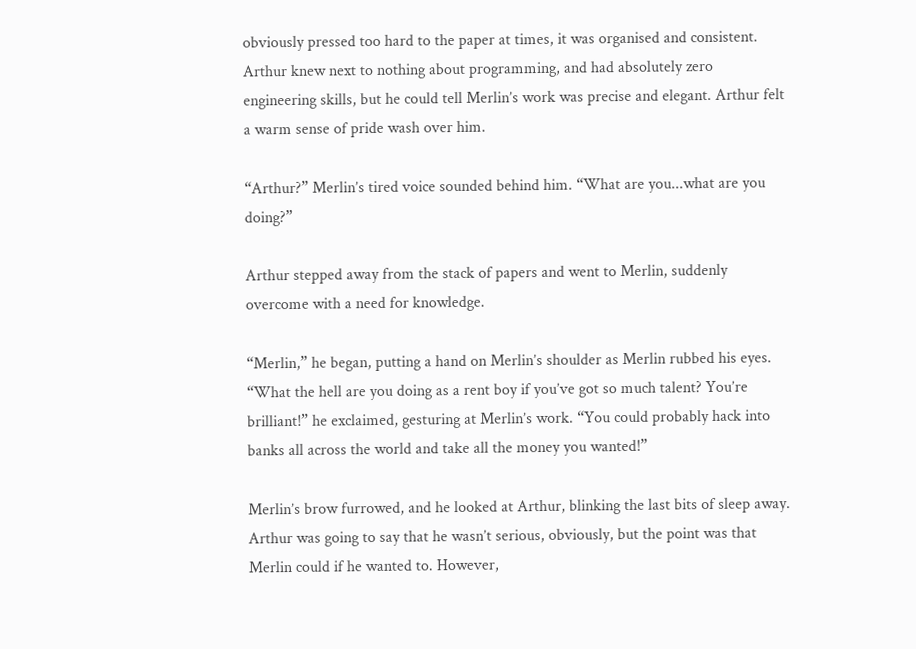obviously pressed too hard to the paper at times, it was organised and consistent. Arthur knew next to nothing about programming, and had absolutely zero engineering skills, but he could tell Merlin’s work was precise and elegant. Arthur felt a warm sense of pride wash over him.

“Arthur?” Merlin’s tired voice sounded behind him. “What are you...what are you doing?”

Arthur stepped away from the stack of papers and went to Merlin, suddenly overcome with a need for knowledge.

“Merlin,” he began, putting a hand on Merlin’s shoulder as Merlin rubbed his eyes. “What the hell are you doing as a rent boy if you’ve got so much talent? You’re brilliant!” he exclaimed, gesturing at Merlin’s work. “You could probably hack into banks all across the world and take all the money you wanted!”

Merlin’s brow furrowed, and he looked at Arthur, blinking the last bits of sleep away. Arthur was going to say that he wasn’t serious, obviously, but the point was that Merlin could if he wanted to. However,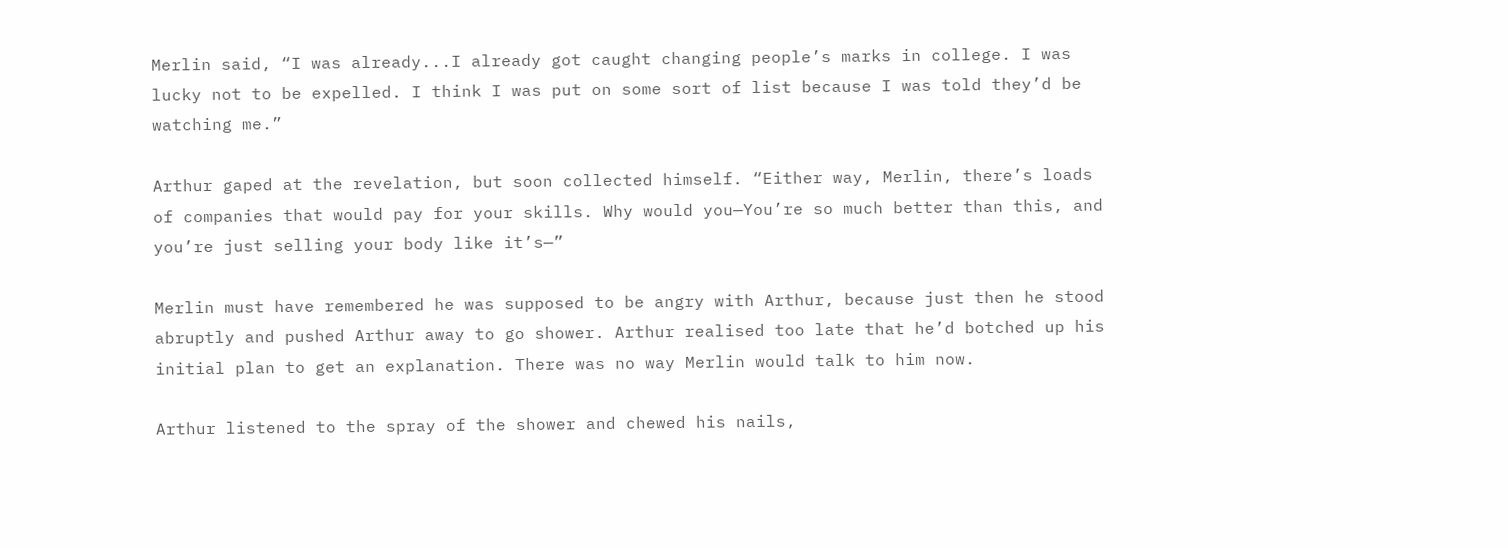Merlin said, “I was already...I already got caught changing people’s marks in college. I was lucky not to be expelled. I think I was put on some sort of list because I was told they’d be watching me.”

Arthur gaped at the revelation, but soon collected himself. “Either way, Merlin, there’s loads of companies that would pay for your skills. Why would you—You’re so much better than this, and you’re just selling your body like it’s—”

Merlin must have remembered he was supposed to be angry with Arthur, because just then he stood abruptly and pushed Arthur away to go shower. Arthur realised too late that he’d botched up his initial plan to get an explanation. There was no way Merlin would talk to him now.

Arthur listened to the spray of the shower and chewed his nails,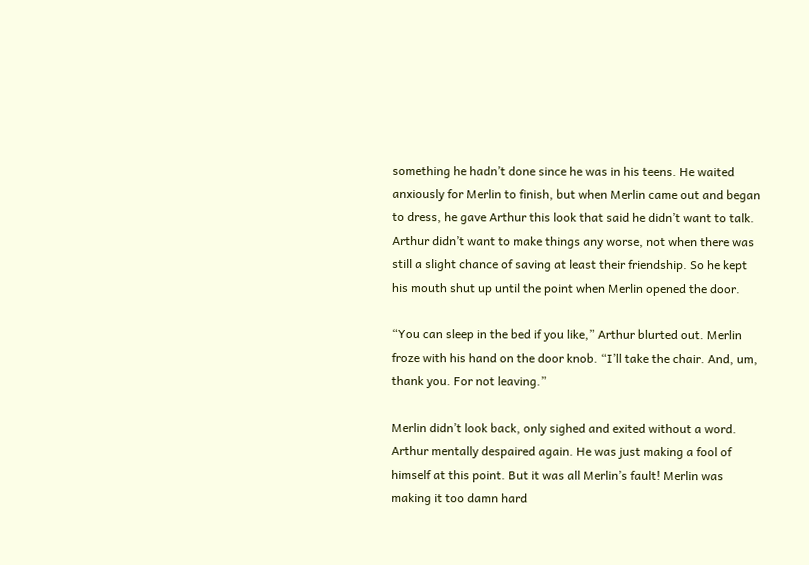something he hadn’t done since he was in his teens. He waited anxiously for Merlin to finish, but when Merlin came out and began to dress, he gave Arthur this look that said he didn’t want to talk. Arthur didn’t want to make things any worse, not when there was still a slight chance of saving at least their friendship. So he kept his mouth shut up until the point when Merlin opened the door.

“You can sleep in the bed if you like,” Arthur blurted out. Merlin froze with his hand on the door knob. “I’ll take the chair. And, um, thank you. For not leaving.”

Merlin didn’t look back, only sighed and exited without a word. Arthur mentally despaired again. He was just making a fool of himself at this point. But it was all Merlin’s fault! Merlin was making it too damn hard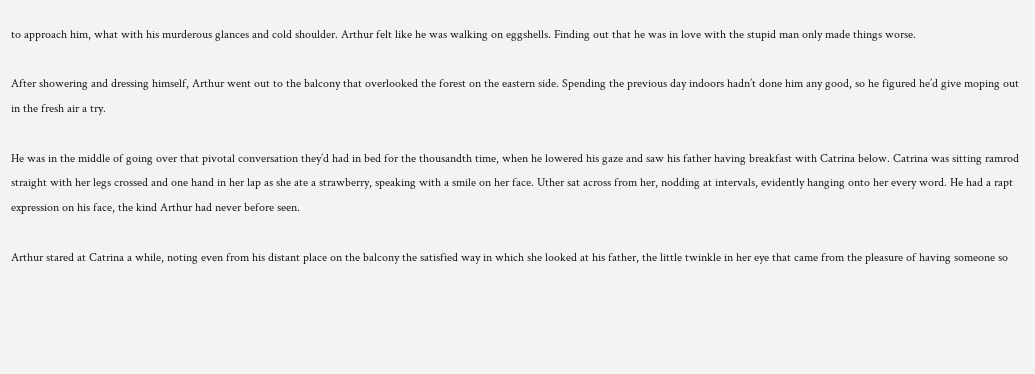to approach him, what with his murderous glances and cold shoulder. Arthur felt like he was walking on eggshells. Finding out that he was in love with the stupid man only made things worse.

After showering and dressing himself, Arthur went out to the balcony that overlooked the forest on the eastern side. Spending the previous day indoors hadn’t done him any good, so he figured he’d give moping out in the fresh air a try.

He was in the middle of going over that pivotal conversation they’d had in bed for the thousandth time, when he lowered his gaze and saw his father having breakfast with Catrina below. Catrina was sitting ramrod straight with her legs crossed and one hand in her lap as she ate a strawberry, speaking with a smile on her face. Uther sat across from her, nodding at intervals, evidently hanging onto her every word. He had a rapt expression on his face, the kind Arthur had never before seen.

Arthur stared at Catrina a while, noting even from his distant place on the balcony the satisfied way in which she looked at his father, the little twinkle in her eye that came from the pleasure of having someone so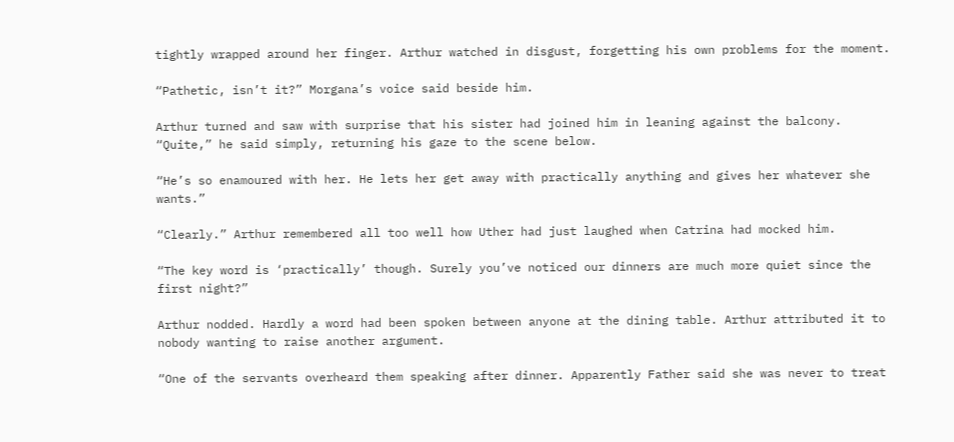tightly wrapped around her finger. Arthur watched in disgust, forgetting his own problems for the moment.

“Pathetic, isn’t it?” Morgana’s voice said beside him.

Arthur turned and saw with surprise that his sister had joined him in leaning against the balcony. “Quite,” he said simply, returning his gaze to the scene below.

“He’s so enamoured with her. He lets her get away with practically anything and gives her whatever she wants.”

“Clearly.” Arthur remembered all too well how Uther had just laughed when Catrina had mocked him.

“The key word is ‘practically’ though. Surely you’ve noticed our dinners are much more quiet since the first night?”

Arthur nodded. Hardly a word had been spoken between anyone at the dining table. Arthur attributed it to nobody wanting to raise another argument.

“One of the servants overheard them speaking after dinner. Apparently Father said she was never to treat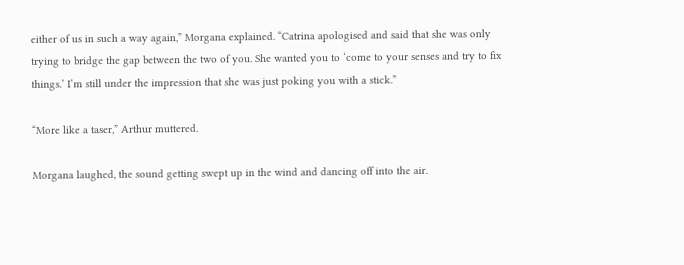either of us in such a way again,” Morgana explained. “Catrina apologised and said that she was only trying to bridge the gap between the two of you. She wanted you to ‘come to your senses and try to fix things.’ I’m still under the impression that she was just poking you with a stick.”

“More like a taser,” Arthur muttered.

Morgana laughed, the sound getting swept up in the wind and dancing off into the air.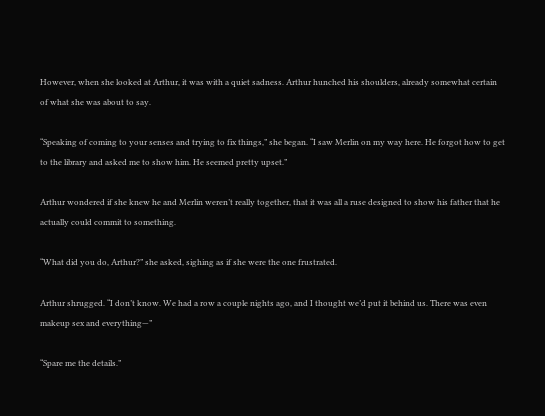However, when she looked at Arthur, it was with a quiet sadness. Arthur hunched his shoulders, already somewhat certain of what she was about to say.

“Speaking of coming to your senses and trying to fix things,” she began. “I saw Merlin on my way here. He forgot how to get to the library and asked me to show him. He seemed pretty upset.”

Arthur wondered if she knew he and Merlin weren’t really together, that it was all a ruse designed to show his father that he actually could commit to something.

“What did you do, Arthur?” she asked, sighing as if she were the one frustrated.

Arthur shrugged. “I don’t know. We had a row a couple nights ago, and I thought we’d put it behind us. There was even makeup sex and everything—”

“Spare me the details.”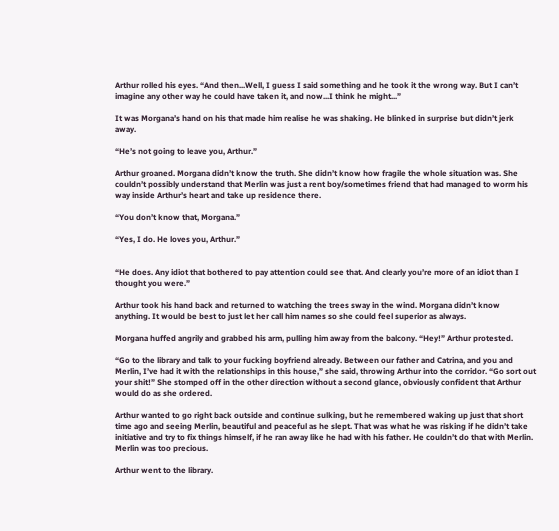Arthur rolled his eyes. “And then...Well, I guess I said something and he took it the wrong way. But I can’t imagine any other way he could have taken it, and now...I think he might...”

It was Morgana’s hand on his that made him realise he was shaking. He blinked in surprise but didn’t jerk away.

“He’s not going to leave you, Arthur.”

Arthur groaned. Morgana didn’t know the truth. She didn’t know how fragile the whole situation was. She couldn’t possibly understand that Merlin was just a rent boy/sometimes friend that had managed to worm his way inside Arthur’s heart and take up residence there.

“You don’t know that, Morgana.”

“Yes, I do. He loves you, Arthur.”


“He does. Any idiot that bothered to pay attention could see that. And clearly you’re more of an idiot than I thought you were.”

Arthur took his hand back and returned to watching the trees sway in the wind. Morgana didn’t know anything. It would be best to just let her call him names so she could feel superior as always.

Morgana huffed angrily and grabbed his arm, pulling him away from the balcony. “Hey!” Arthur protested.

“Go to the library and talk to your fucking boyfriend already. Between our father and Catrina, and you and Merlin, I’ve had it with the relationships in this house,” she said, throwing Arthur into the corridor. “Go sort out your shit!” She stomped off in the other direction without a second glance, obviously confident that Arthur would do as she ordered.

Arthur wanted to go right back outside and continue sulking, but he remembered waking up just that short time ago and seeing Merlin, beautiful and peaceful as he slept. That was what he was risking if he didn’t take initiative and try to fix things himself, if he ran away like he had with his father. He couldn’t do that with Merlin. Merlin was too precious.

Arthur went to the library.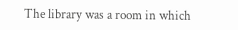The library was a room in which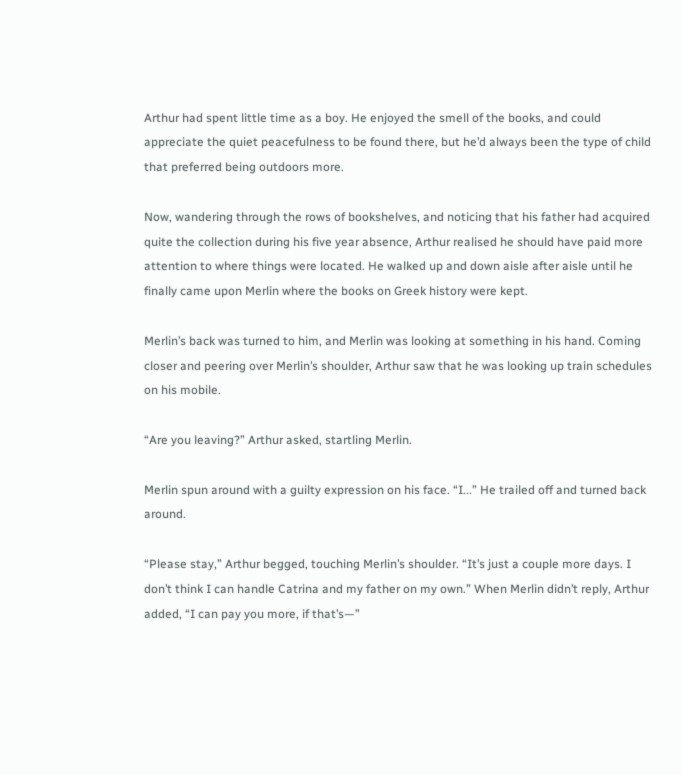Arthur had spent little time as a boy. He enjoyed the smell of the books, and could appreciate the quiet peacefulness to be found there, but he’d always been the type of child that preferred being outdoors more.

Now, wandering through the rows of bookshelves, and noticing that his father had acquired quite the collection during his five year absence, Arthur realised he should have paid more attention to where things were located. He walked up and down aisle after aisle until he finally came upon Merlin where the books on Greek history were kept.

Merlin’s back was turned to him, and Merlin was looking at something in his hand. Coming closer and peering over Merlin’s shoulder, Arthur saw that he was looking up train schedules on his mobile.

“Are you leaving?” Arthur asked, startling Merlin.

Merlin spun around with a guilty expression on his face. “I...” He trailed off and turned back around.

“Please stay,” Arthur begged, touching Merlin’s shoulder. “It’s just a couple more days. I don’t think I can handle Catrina and my father on my own.” When Merlin didn’t reply, Arthur added, “I can pay you more, if that’s—”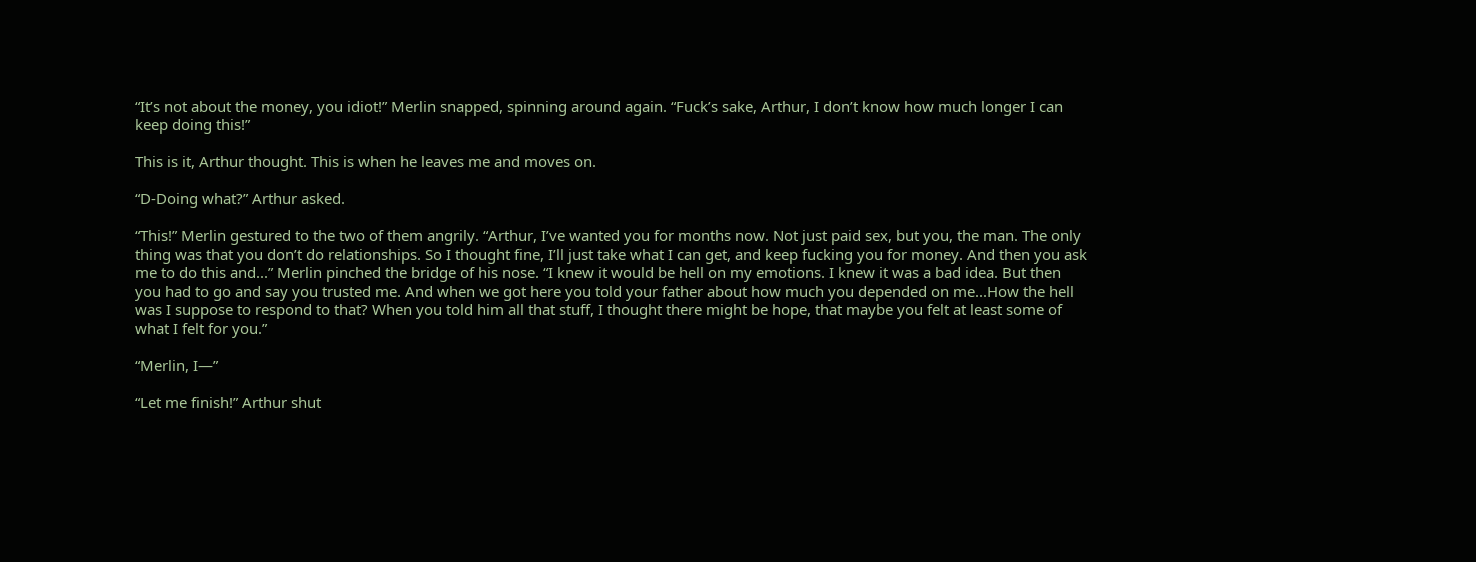“It’s not about the money, you idiot!” Merlin snapped, spinning around again. “Fuck’s sake, Arthur, I don’t know how much longer I can keep doing this!”

This is it, Arthur thought. This is when he leaves me and moves on.

“D-Doing what?” Arthur asked.

“This!” Merlin gestured to the two of them angrily. “Arthur, I’ve wanted you for months now. Not just paid sex, but you, the man. The only thing was that you don’t do relationships. So I thought fine, I’ll just take what I can get, and keep fucking you for money. And then you ask me to do this and...” Merlin pinched the bridge of his nose. “I knew it would be hell on my emotions. I knew it was a bad idea. But then you had to go and say you trusted me. And when we got here you told your father about how much you depended on me...How the hell was I suppose to respond to that? When you told him all that stuff, I thought there might be hope, that maybe you felt at least some of what I felt for you.”

“Merlin, I—”

“Let me finish!” Arthur shut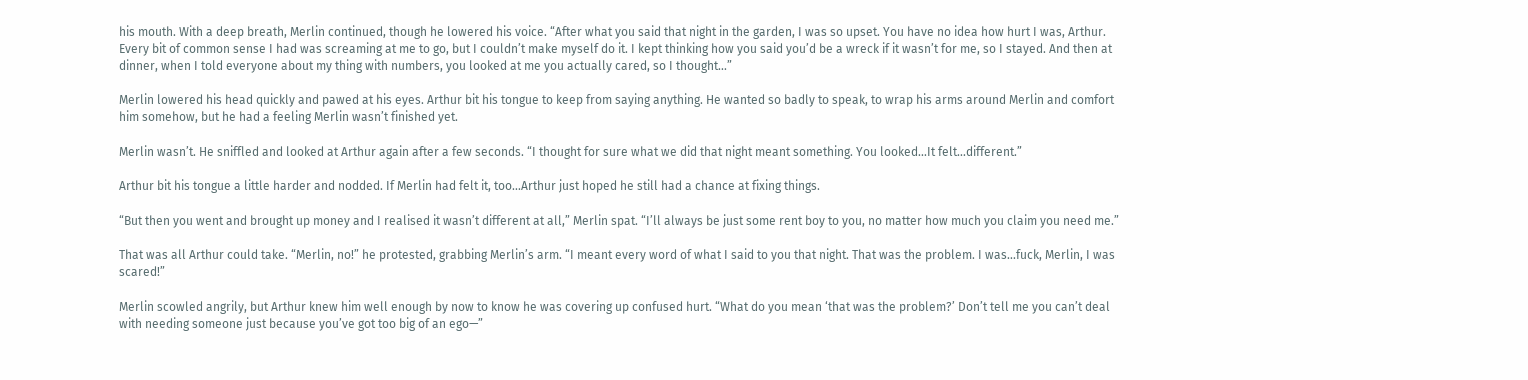his mouth. With a deep breath, Merlin continued, though he lowered his voice. “After what you said that night in the garden, I was so upset. You have no idea how hurt I was, Arthur. Every bit of common sense I had was screaming at me to go, but I couldn’t make myself do it. I kept thinking how you said you’d be a wreck if it wasn’t for me, so I stayed. And then at dinner, when I told everyone about my thing with numbers, you looked at me you actually cared, so I thought...”

Merlin lowered his head quickly and pawed at his eyes. Arthur bit his tongue to keep from saying anything. He wanted so badly to speak, to wrap his arms around Merlin and comfort him somehow, but he had a feeling Merlin wasn’t finished yet.

Merlin wasn’t. He sniffled and looked at Arthur again after a few seconds. “I thought for sure what we did that night meant something. You looked...It felt...different.”

Arthur bit his tongue a little harder and nodded. If Merlin had felt it, too...Arthur just hoped he still had a chance at fixing things.

“But then you went and brought up money and I realised it wasn’t different at all,” Merlin spat. “I’ll always be just some rent boy to you, no matter how much you claim you need me.”

That was all Arthur could take. “Merlin, no!” he protested, grabbing Merlin’s arm. “I meant every word of what I said to you that night. That was the problem. I was...fuck, Merlin, I was scared!”

Merlin scowled angrily, but Arthur knew him well enough by now to know he was covering up confused hurt. “What do you mean ‘that was the problem?’ Don’t tell me you can’t deal with needing someone just because you’ve got too big of an ego—”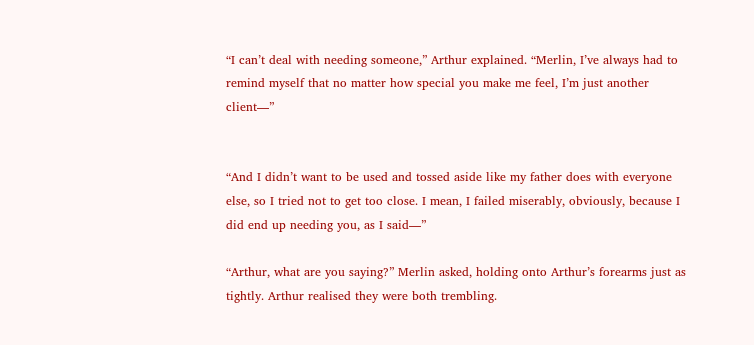“I can’t deal with needing someone,” Arthur explained. “Merlin, I’ve always had to remind myself that no matter how special you make me feel, I’m just another client—”


“And I didn’t want to be used and tossed aside like my father does with everyone else, so I tried not to get too close. I mean, I failed miserably, obviously, because I did end up needing you, as I said—”

“Arthur, what are you saying?” Merlin asked, holding onto Arthur’s forearms just as tightly. Arthur realised they were both trembling.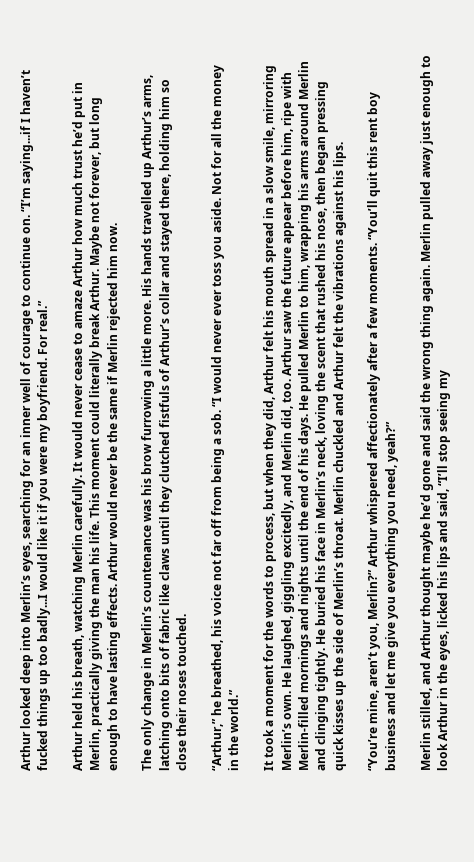Arthur looked deep into Merlin’s eyes, searching for an inner well of courage to continue on. “I’m saying...if I haven’t fucked things up too badly...I would like it if you were my boyfriend. For real.”

Arthur held his breath, watching Merlin carefully. It would never cease to amaze Arthur how much trust he’d put in Merlin, practically giving the man his life. This moment could literally break Arthur. Maybe not forever, but long enough to have lasting effects. Arthur would never be the same if Merlin rejected him now.

The only change in Merlin’s countenance was his brow furrowing a little more. His hands travelled up Arthur’s arms, latching onto bits of fabric like claws until they clutched fistfuls of Arthur’s collar and stayed there, holding him so close their noses touched.

“Arthur,” he breathed, his voice not far off from being a sob. “I would never ever toss you aside. Not for all the money in the world.”

It took a moment for the words to process, but when they did, Arthur felt his mouth spread in a slow smile, mirroring Merlin’s own. He laughed, giggling excitedly, and Merlin did, too. Arthur saw the future appear before him, ripe with Merlin-filled mornings and nights until the end of his days. He pulled Merlin to him, wrapping his arms around Merlin and clinging tightly. He buried his face in Merlin’s neck, loving the scent that rushed his nose, then began pressing quick kisses up the side of Merlin’s throat. Merlin chuckled and Arthur felt the vibrations against his lips.

“You’re mine, aren’t you, Merlin?” Arthur whispered affectionately after a few moments. “You’ll quit this rent boy business and let me give you everything you need, yeah?”

Merlin stilled, and Arthur thought maybe he’d gone and said the wrong thing again. Merlin pulled away just enough to look Arthur in the eyes, licked his lips and said, “I’ll stop seeing my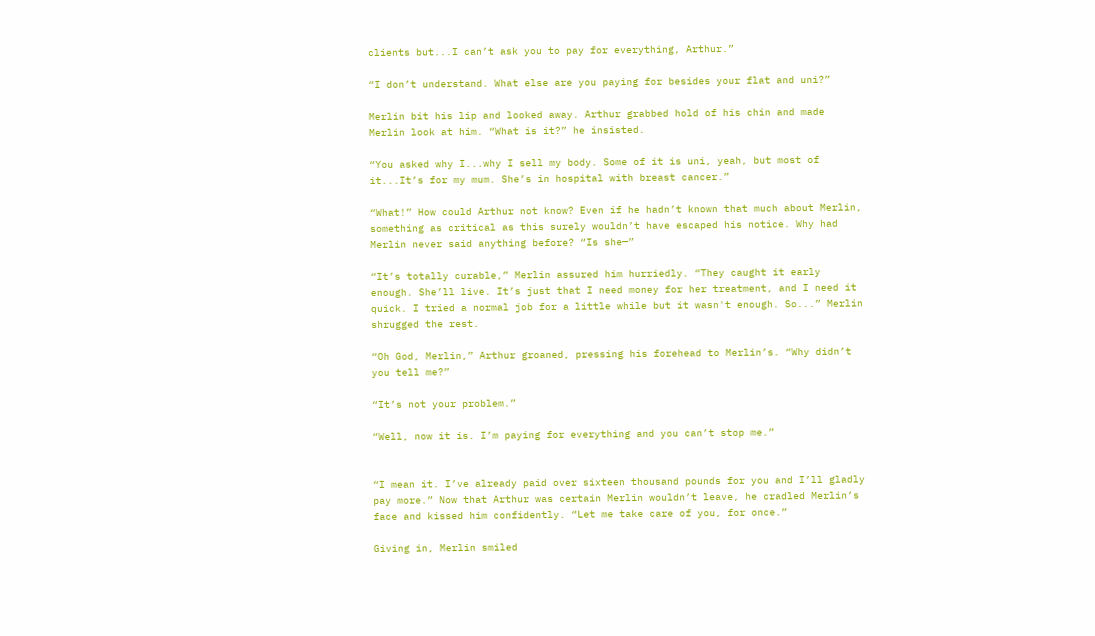clients but...I can’t ask you to pay for everything, Arthur.”

“I don’t understand. What else are you paying for besides your flat and uni?”

Merlin bit his lip and looked away. Arthur grabbed hold of his chin and made Merlin look at him. “What is it?” he insisted.

“You asked why I...why I sell my body. Some of it is uni, yeah, but most of it...It’s for my mum. She’s in hospital with breast cancer.”

“What!” How could Arthur not know? Even if he hadn’t known that much about Merlin, something as critical as this surely wouldn’t have escaped his notice. Why had Merlin never said anything before? “Is she—”

“It’s totally curable,” Merlin assured him hurriedly. “They caught it early enough. She’ll live. It’s just that I need money for her treatment, and I need it quick. I tried a normal job for a little while but it wasn't enough. So...” Merlin shrugged the rest.

“Oh God, Merlin,” Arthur groaned, pressing his forehead to Merlin’s. “Why didn’t you tell me?”

“It’s not your problem.”

“Well, now it is. I’m paying for everything and you can’t stop me.”


“I mean it. I’ve already paid over sixteen thousand pounds for you and I’ll gladly pay more.” Now that Arthur was certain Merlin wouldn’t leave, he cradled Merlin’s face and kissed him confidently. “Let me take care of you, for once.”

Giving in, Merlin smiled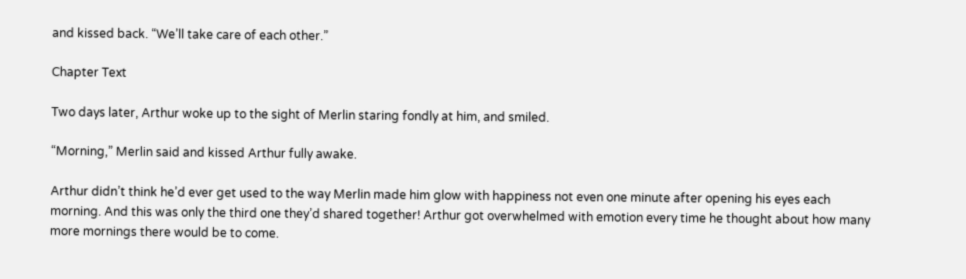and kissed back. “We’ll take care of each other.”

Chapter Text

Two days later, Arthur woke up to the sight of Merlin staring fondly at him, and smiled.

“Morning,” Merlin said and kissed Arthur fully awake.

Arthur didn’t think he’d ever get used to the way Merlin made him glow with happiness not even one minute after opening his eyes each morning. And this was only the third one they’d shared together! Arthur got overwhelmed with emotion every time he thought about how many more mornings there would be to come.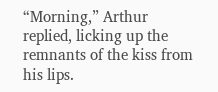“Morning,” Arthur replied, licking up the remnants of the kiss from his lips.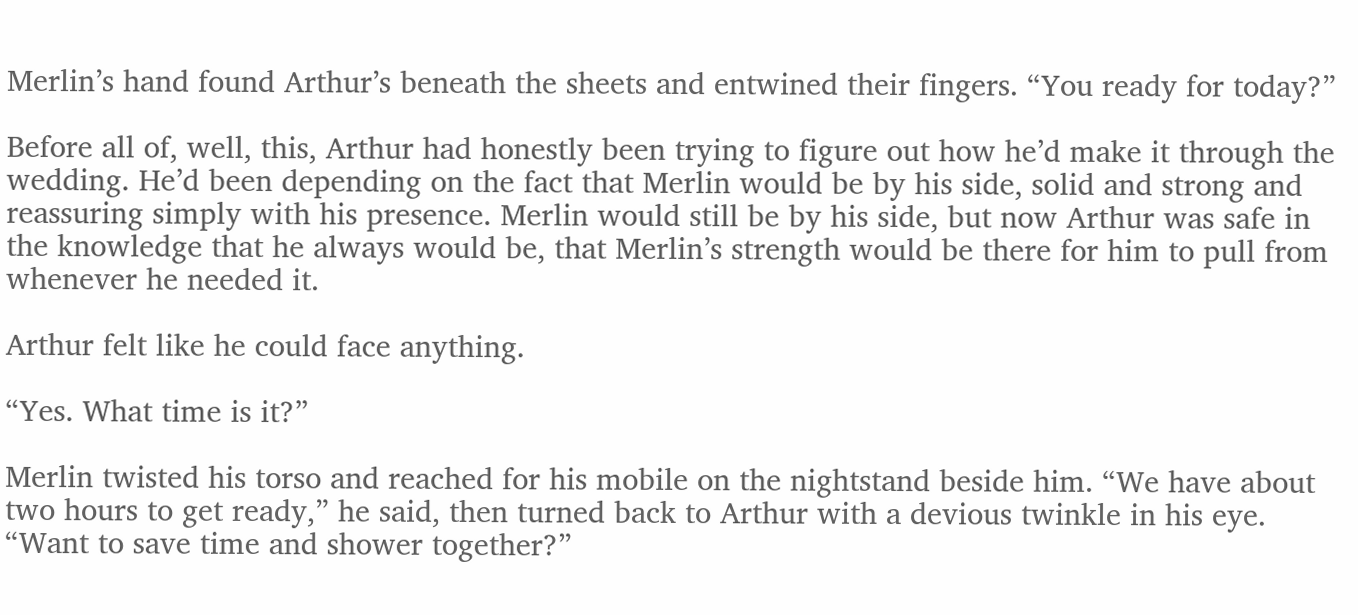Merlin’s hand found Arthur’s beneath the sheets and entwined their fingers. “You ready for today?”

Before all of, well, this, Arthur had honestly been trying to figure out how he’d make it through the wedding. He’d been depending on the fact that Merlin would be by his side, solid and strong and reassuring simply with his presence. Merlin would still be by his side, but now Arthur was safe in the knowledge that he always would be, that Merlin’s strength would be there for him to pull from whenever he needed it.

Arthur felt like he could face anything.

“Yes. What time is it?”

Merlin twisted his torso and reached for his mobile on the nightstand beside him. “We have about two hours to get ready,” he said, then turned back to Arthur with a devious twinkle in his eye. “Want to save time and shower together?”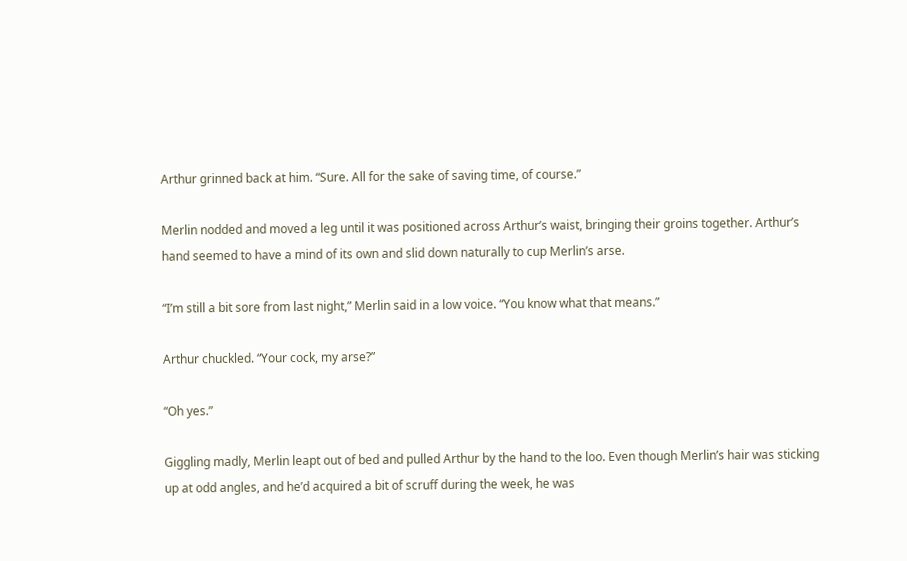Arthur grinned back at him. “Sure. All for the sake of saving time, of course.”

Merlin nodded and moved a leg until it was positioned across Arthur’s waist, bringing their groins together. Arthur’s hand seemed to have a mind of its own and slid down naturally to cup Merlin’s arse.

“I’m still a bit sore from last night,” Merlin said in a low voice. “You know what that means.”

Arthur chuckled. “Your cock, my arse?”

“Oh yes.”

Giggling madly, Merlin leapt out of bed and pulled Arthur by the hand to the loo. Even though Merlin’s hair was sticking up at odd angles, and he’d acquired a bit of scruff during the week, he was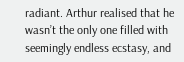radiant. Arthur realised that he wasn’t the only one filled with seemingly endless ecstasy, and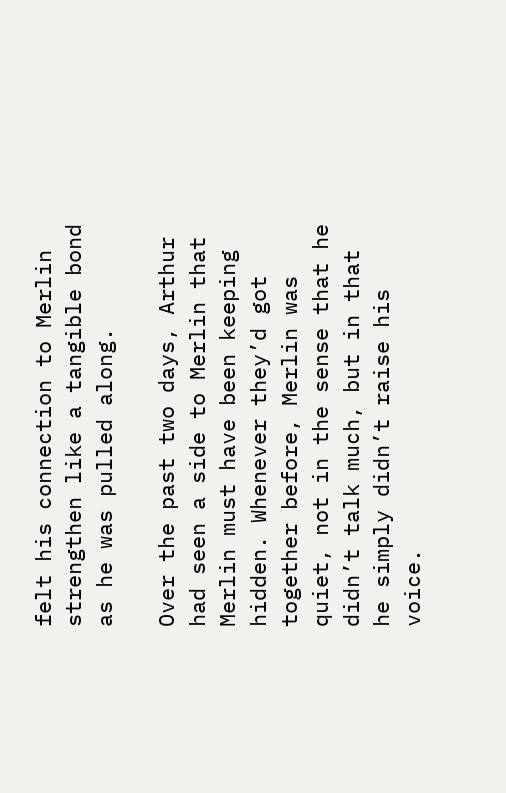felt his connection to Merlin strengthen like a tangible bond as he was pulled along.

Over the past two days, Arthur had seen a side to Merlin that Merlin must have been keeping hidden. Whenever they’d got together before, Merlin was quiet, not in the sense that he didn’t talk much, but in that he simply didn’t raise his voice.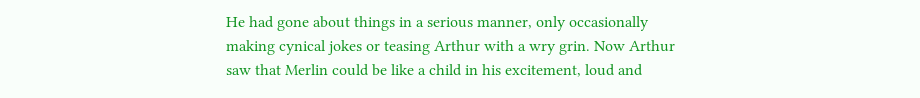He had gone about things in a serious manner, only occasionally making cynical jokes or teasing Arthur with a wry grin. Now Arthur saw that Merlin could be like a child in his excitement, loud and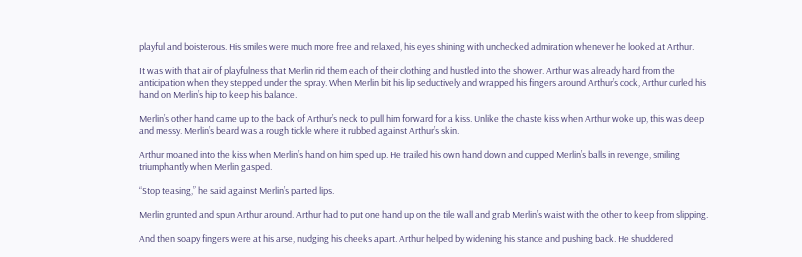playful and boisterous. His smiles were much more free and relaxed, his eyes shining with unchecked admiration whenever he looked at Arthur.

It was with that air of playfulness that Merlin rid them each of their clothing and hustled into the shower. Arthur was already hard from the anticipation when they stepped under the spray. When Merlin bit his lip seductively and wrapped his fingers around Arthur’s cock, Arthur curled his hand on Merlin’s hip to keep his balance.

Merlin’s other hand came up to the back of Arthur’s neck to pull him forward for a kiss. Unlike the chaste kiss when Arthur woke up, this was deep and messy. Merlin’s beard was a rough tickle where it rubbed against Arthur’s skin.

Arthur moaned into the kiss when Merlin’s hand on him sped up. He trailed his own hand down and cupped Merlin’s balls in revenge, smiling triumphantly when Merlin gasped.

“Stop teasing,” he said against Merlin’s parted lips.

Merlin grunted and spun Arthur around. Arthur had to put one hand up on the tile wall and grab Merlin’s waist with the other to keep from slipping.

And then soapy fingers were at his arse, nudging his cheeks apart. Arthur helped by widening his stance and pushing back. He shuddered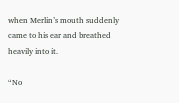when Merlin’s mouth suddenly came to his ear and breathed heavily into it.

“No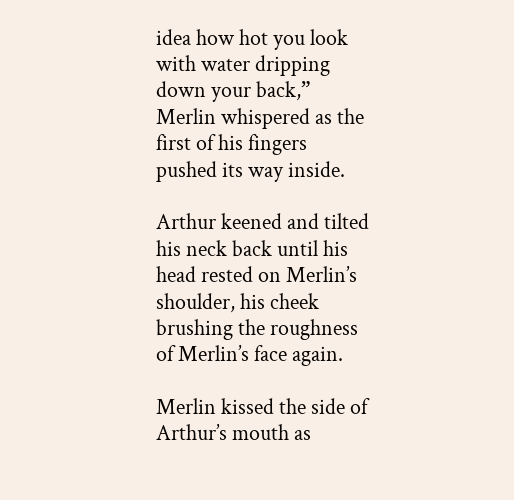idea how hot you look with water dripping down your back,” Merlin whispered as the first of his fingers pushed its way inside.

Arthur keened and tilted his neck back until his head rested on Merlin’s shoulder, his cheek brushing the roughness of Merlin’s face again.

Merlin kissed the side of Arthur’s mouth as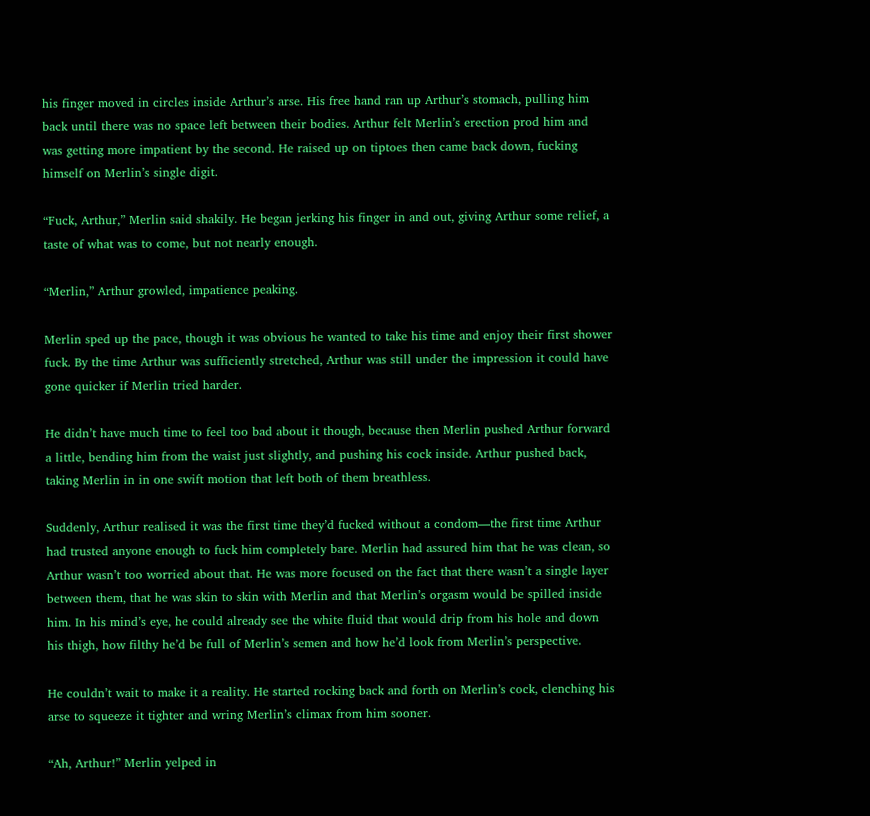his finger moved in circles inside Arthur’s arse. His free hand ran up Arthur’s stomach, pulling him back until there was no space left between their bodies. Arthur felt Merlin’s erection prod him and was getting more impatient by the second. He raised up on tiptoes then came back down, fucking himself on Merlin’s single digit.

“Fuck, Arthur,” Merlin said shakily. He began jerking his finger in and out, giving Arthur some relief, a taste of what was to come, but not nearly enough.

“Merlin,” Arthur growled, impatience peaking.

Merlin sped up the pace, though it was obvious he wanted to take his time and enjoy their first shower fuck. By the time Arthur was sufficiently stretched, Arthur was still under the impression it could have gone quicker if Merlin tried harder.

He didn’t have much time to feel too bad about it though, because then Merlin pushed Arthur forward a little, bending him from the waist just slightly, and pushing his cock inside. Arthur pushed back, taking Merlin in in one swift motion that left both of them breathless.

Suddenly, Arthur realised it was the first time they’d fucked without a condom—the first time Arthur had trusted anyone enough to fuck him completely bare. Merlin had assured him that he was clean, so Arthur wasn’t too worried about that. He was more focused on the fact that there wasn’t a single layer between them, that he was skin to skin with Merlin and that Merlin’s orgasm would be spilled inside him. In his mind’s eye, he could already see the white fluid that would drip from his hole and down his thigh, how filthy he’d be full of Merlin’s semen and how he’d look from Merlin’s perspective.

He couldn’t wait to make it a reality. He started rocking back and forth on Merlin’s cock, clenching his arse to squeeze it tighter and wring Merlin’s climax from him sooner.

“Ah, Arthur!” Merlin yelped in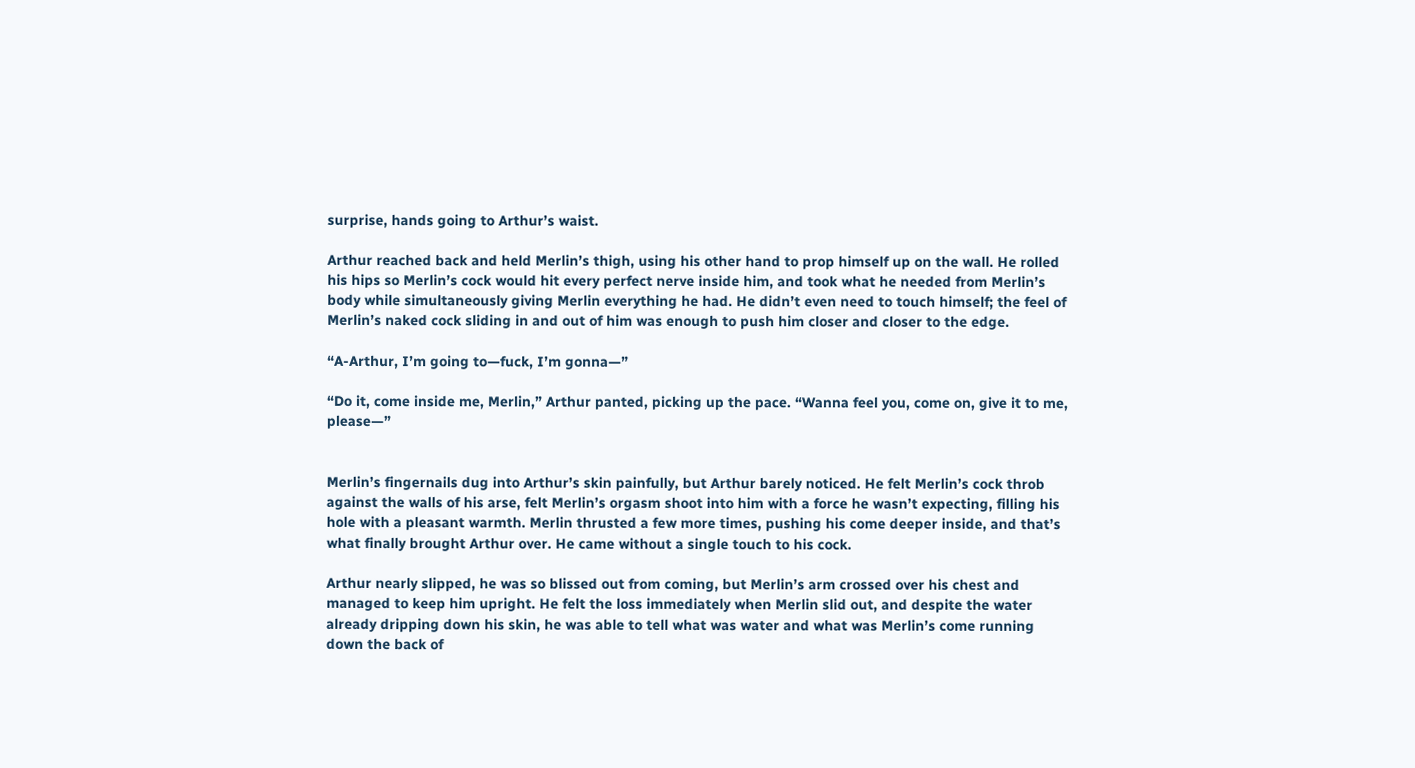surprise, hands going to Arthur’s waist.

Arthur reached back and held Merlin’s thigh, using his other hand to prop himself up on the wall. He rolled his hips so Merlin’s cock would hit every perfect nerve inside him, and took what he needed from Merlin’s body while simultaneously giving Merlin everything he had. He didn’t even need to touch himself; the feel of Merlin’s naked cock sliding in and out of him was enough to push him closer and closer to the edge.

“A-Arthur, I’m going to—fuck, I’m gonna—”

“Do it, come inside me, Merlin,” Arthur panted, picking up the pace. “Wanna feel you, come on, give it to me, please—”


Merlin’s fingernails dug into Arthur’s skin painfully, but Arthur barely noticed. He felt Merlin’s cock throb against the walls of his arse, felt Merlin’s orgasm shoot into him with a force he wasn’t expecting, filling his hole with a pleasant warmth. Merlin thrusted a few more times, pushing his come deeper inside, and that’s what finally brought Arthur over. He came without a single touch to his cock.

Arthur nearly slipped, he was so blissed out from coming, but Merlin’s arm crossed over his chest and managed to keep him upright. He felt the loss immediately when Merlin slid out, and despite the water already dripping down his skin, he was able to tell what was water and what was Merlin’s come running down the back of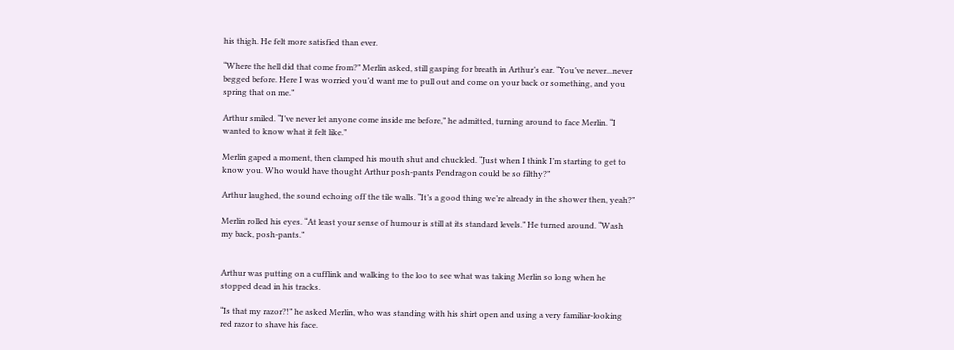his thigh. He felt more satisfied than ever.

“Where the hell did that come from?” Merlin asked, still gasping for breath in Arthur’s ear. “You’ve never...never begged before. Here I was worried you’d want me to pull out and come on your back or something, and you spring that on me.”

Arthur smiled. “I’ve never let anyone come inside me before,” he admitted, turning around to face Merlin. “I wanted to know what it felt like.”

Merlin gaped a moment, then clamped his mouth shut and chuckled. “Just when I think I’m starting to get to know you. Who would have thought Arthur posh-pants Pendragon could be so filthy?”

Arthur laughed, the sound echoing off the tile walls. “It’s a good thing we’re already in the shower then, yeah?”

Merlin rolled his eyes. “At least your sense of humour is still at its standard levels.” He turned around. “Wash my back, posh-pants.”


Arthur was putting on a cufflink and walking to the loo to see what was taking Merlin so long when he stopped dead in his tracks.

“Is that my razor?!” he asked Merlin, who was standing with his shirt open and using a very familiar-looking red razor to shave his face.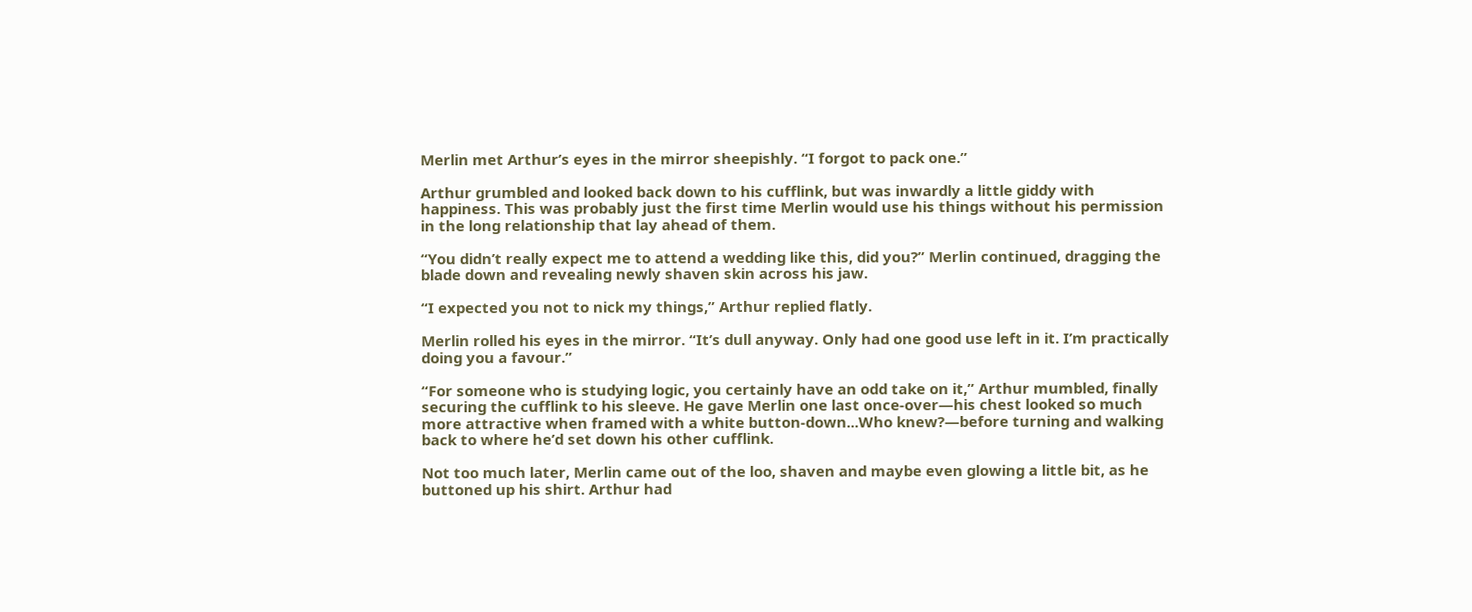Merlin met Arthur’s eyes in the mirror sheepishly. “I forgot to pack one.”

Arthur grumbled and looked back down to his cufflink, but was inwardly a little giddy with happiness. This was probably just the first time Merlin would use his things without his permission in the long relationship that lay ahead of them.

“You didn’t really expect me to attend a wedding like this, did you?” Merlin continued, dragging the blade down and revealing newly shaven skin across his jaw.

“I expected you not to nick my things,” Arthur replied flatly.

Merlin rolled his eyes in the mirror. “It’s dull anyway. Only had one good use left in it. I’m practically doing you a favour.”

“For someone who is studying logic, you certainly have an odd take on it,” Arthur mumbled, finally securing the cufflink to his sleeve. He gave Merlin one last once-over—his chest looked so much more attractive when framed with a white button-down...Who knew?—before turning and walking back to where he’d set down his other cufflink.

Not too much later, Merlin came out of the loo, shaven and maybe even glowing a little bit, as he buttoned up his shirt. Arthur had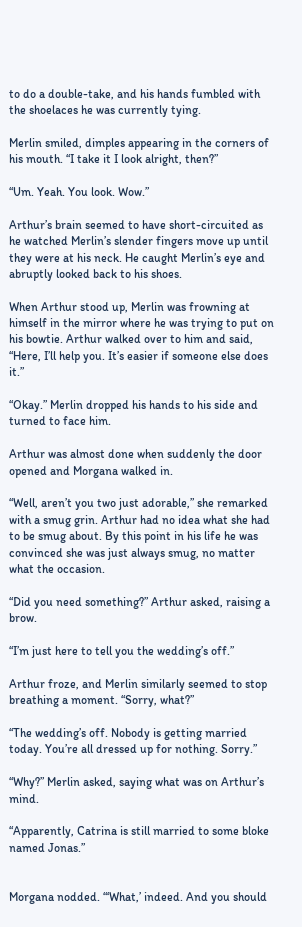to do a double-take, and his hands fumbled with the shoelaces he was currently tying.

Merlin smiled, dimples appearing in the corners of his mouth. “I take it I look alright, then?”

“Um. Yeah. You look. Wow.”

Arthur’s brain seemed to have short-circuited as he watched Merlin’s slender fingers move up until they were at his neck. He caught Merlin’s eye and abruptly looked back to his shoes.

When Arthur stood up, Merlin was frowning at himself in the mirror where he was trying to put on his bowtie. Arthur walked over to him and said, “Here, I’ll help you. It’s easier if someone else does it.”

“Okay.” Merlin dropped his hands to his side and turned to face him.

Arthur was almost done when suddenly the door opened and Morgana walked in.

“Well, aren’t you two just adorable,” she remarked with a smug grin. Arthur had no idea what she had to be smug about. By this point in his life he was convinced she was just always smug, no matter what the occasion.

“Did you need something?” Arthur asked, raising a brow.

“I’m just here to tell you the wedding’s off.”

Arthur froze, and Merlin similarly seemed to stop breathing a moment. “Sorry, what?”

“The wedding’s off. Nobody is getting married today. You’re all dressed up for nothing. Sorry.”

“Why?” Merlin asked, saying what was on Arthur’s mind.

“Apparently, Catrina is still married to some bloke named Jonas.”


Morgana nodded. “‘What,’ indeed. And you should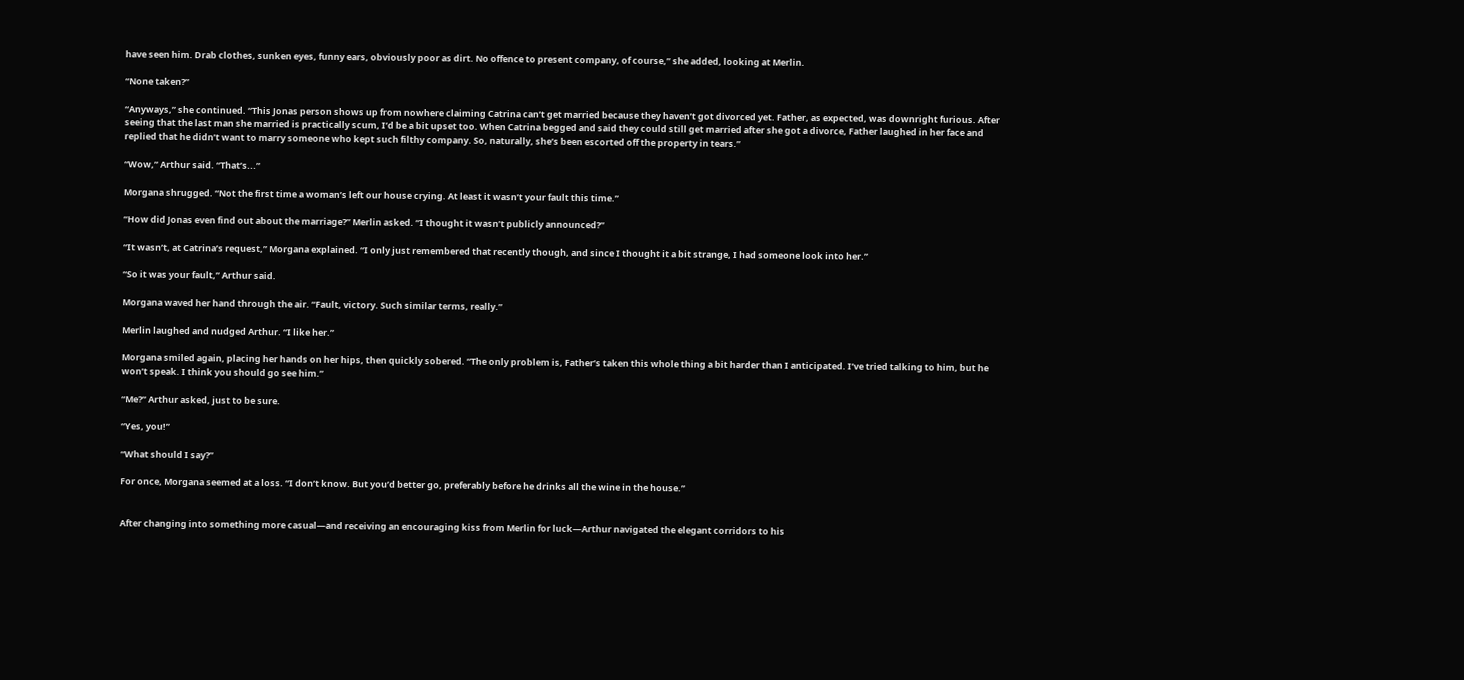have seen him. Drab clothes, sunken eyes, funny ears, obviously poor as dirt. No offence to present company, of course,” she added, looking at Merlin.

“None taken?”

“Anyways,” she continued. “This Jonas person shows up from nowhere claiming Catrina can’t get married because they haven’t got divorced yet. Father, as expected, was downright furious. After seeing that the last man she married is practically scum, I’d be a bit upset too. When Catrina begged and said they could still get married after she got a divorce, Father laughed in her face and replied that he didn’t want to marry someone who kept such filthy company. So, naturally, she’s been escorted off the property in tears.”

“Wow,” Arthur said. “That’s...”

Morgana shrugged. “Not the first time a woman’s left our house crying. At least it wasn’t your fault this time.”

“How did Jonas even find out about the marriage?” Merlin asked. “I thought it wasn’t publicly announced?”

“It wasn’t, at Catrina’s request,” Morgana explained. “I only just remembered that recently though, and since I thought it a bit strange, I had someone look into her.”

“So it was your fault,” Arthur said.

Morgana waved her hand through the air. “Fault, victory. Such similar terms, really.”

Merlin laughed and nudged Arthur. “I like her.”

Morgana smiled again, placing her hands on her hips, then quickly sobered. “The only problem is, Father’s taken this whole thing a bit harder than I anticipated. I’ve tried talking to him, but he won’t speak. I think you should go see him.”

“Me?” Arthur asked, just to be sure.

“Yes, you!”

“What should I say?”

For once, Morgana seemed at a loss. “I don’t know. But you’d better go, preferably before he drinks all the wine in the house.”


After changing into something more casual—and receiving an encouraging kiss from Merlin for luck—Arthur navigated the elegant corridors to his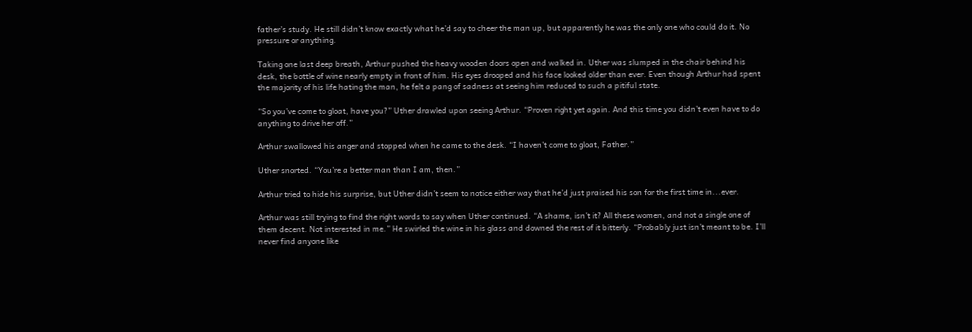father’s study. He still didn’t know exactly what he’d say to cheer the man up, but apparently he was the only one who could do it. No pressure or anything.

Taking one last deep breath, Arthur pushed the heavy wooden doors open and walked in. Uther was slumped in the chair behind his desk, the bottle of wine nearly empty in front of him. His eyes drooped and his face looked older than ever. Even though Arthur had spent the majority of his life hating the man, he felt a pang of sadness at seeing him reduced to such a pitiful state.

“So you’ve come to gloat, have you?” Uther drawled upon seeing Arthur. “Proven right yet again. And this time you didn’t even have to do anything to drive her off.”

Arthur swallowed his anger and stopped when he came to the desk. “I haven’t come to gloat, Father.”

Uther snorted. “You’re a better man than I am, then.”

Arthur tried to hide his surprise, but Uther didn’t seem to notice either way that he’d just praised his son for the first time in...ever.

Arthur was still trying to find the right words to say when Uther continued. “A shame, isn’t it? All these women, and not a single one of them decent. Not interested in me.” He swirled the wine in his glass and downed the rest of it bitterly. “Probably just isn’t meant to be. I’ll never find anyone like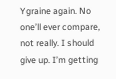Ygraine again. No one’ll ever compare, not really. I should give up. I’m getting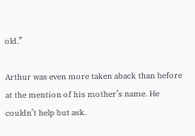old.”

Arthur was even more taken aback than before at the mention of his mother’s name. He couldn’t help but ask.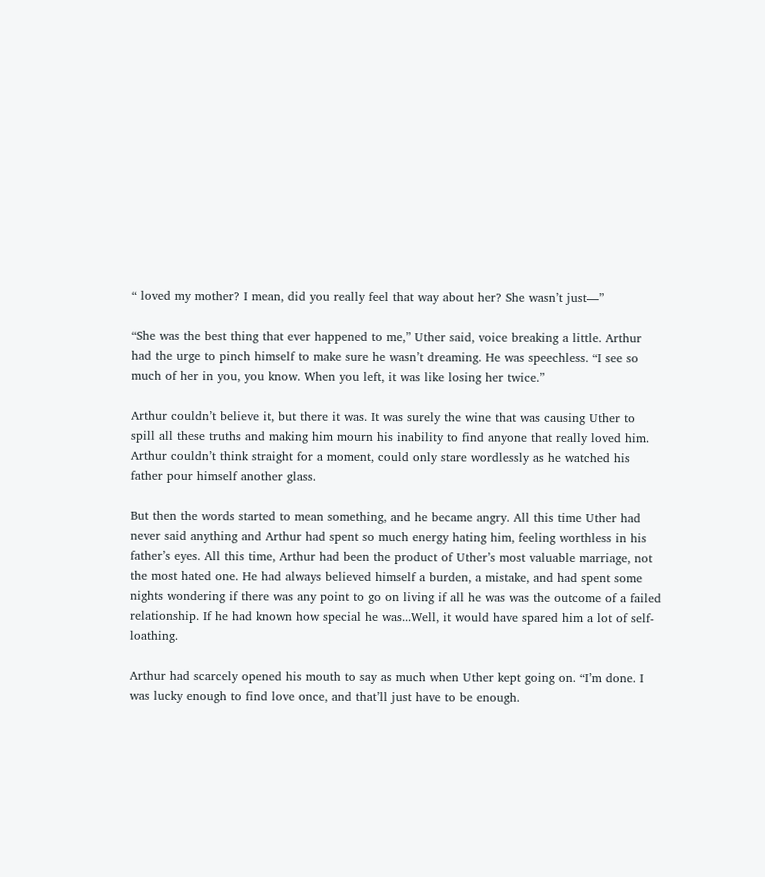“ loved my mother? I mean, did you really feel that way about her? She wasn’t just—”

“She was the best thing that ever happened to me,” Uther said, voice breaking a little. Arthur had the urge to pinch himself to make sure he wasn’t dreaming. He was speechless. “I see so much of her in you, you know. When you left, it was like losing her twice.”

Arthur couldn’t believe it, but there it was. It was surely the wine that was causing Uther to spill all these truths and making him mourn his inability to find anyone that really loved him. Arthur couldn’t think straight for a moment, could only stare wordlessly as he watched his father pour himself another glass.

But then the words started to mean something, and he became angry. All this time Uther had never said anything and Arthur had spent so much energy hating him, feeling worthless in his father’s eyes. All this time, Arthur had been the product of Uther’s most valuable marriage, not the most hated one. He had always believed himself a burden, a mistake, and had spent some nights wondering if there was any point to go on living if all he was was the outcome of a failed relationship. If he had known how special he was...Well, it would have spared him a lot of self-loathing.

Arthur had scarcely opened his mouth to say as much when Uther kept going on. “I’m done. I was lucky enough to find love once, and that’ll just have to be enough.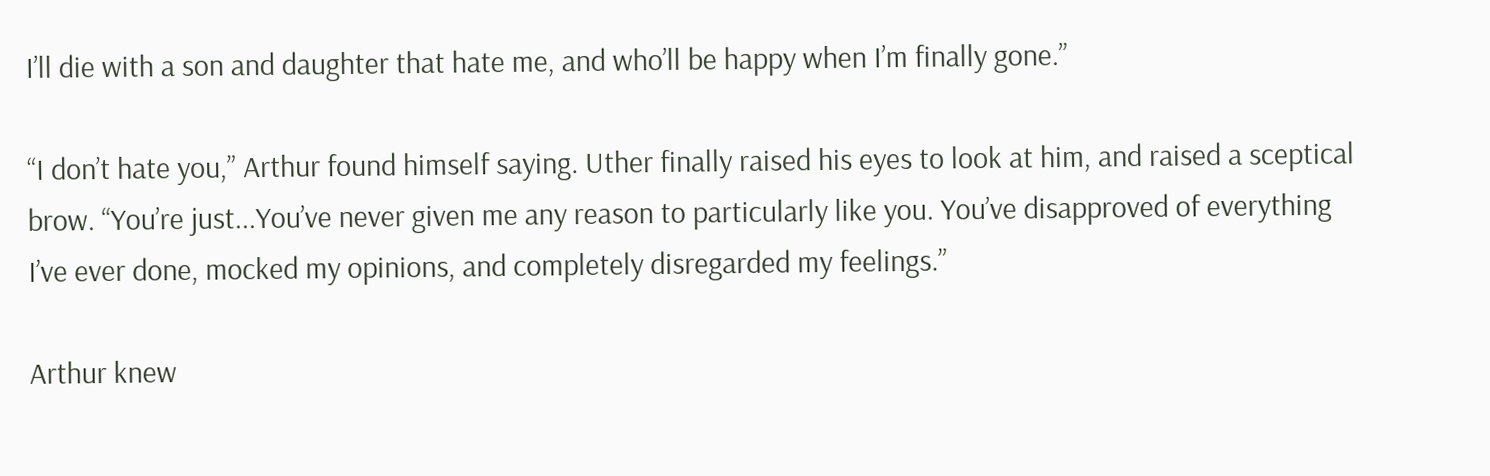I’ll die with a son and daughter that hate me, and who’ll be happy when I’m finally gone.”

“I don’t hate you,” Arthur found himself saying. Uther finally raised his eyes to look at him, and raised a sceptical brow. “You’re just...You’ve never given me any reason to particularly like you. You’ve disapproved of everything I’ve ever done, mocked my opinions, and completely disregarded my feelings.”

Arthur knew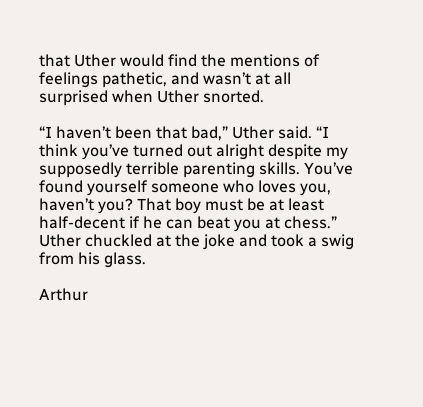that Uther would find the mentions of feelings pathetic, and wasn’t at all surprised when Uther snorted.

“I haven’t been that bad,” Uther said. “I think you’ve turned out alright despite my supposedly terrible parenting skills. You’ve found yourself someone who loves you, haven’t you? That boy must be at least half-decent if he can beat you at chess.” Uther chuckled at the joke and took a swig from his glass.

Arthur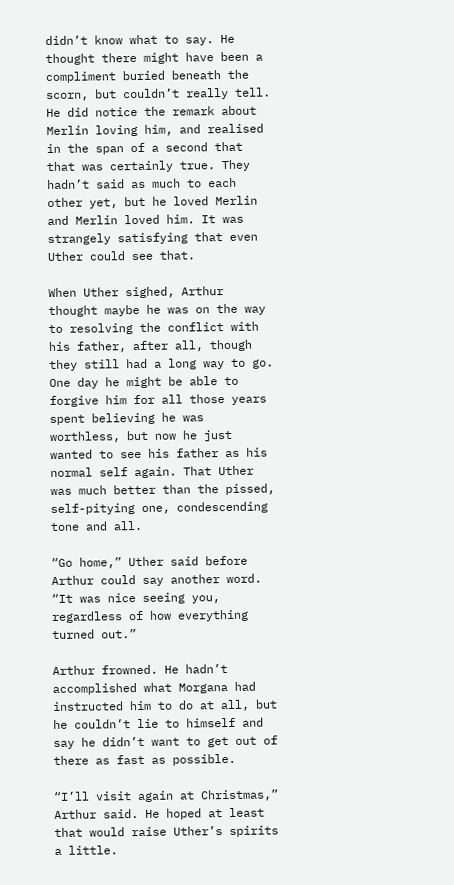didn’t know what to say. He thought there might have been a compliment buried beneath the scorn, but couldn’t really tell. He did notice the remark about Merlin loving him, and realised in the span of a second that that was certainly true. They hadn’t said as much to each other yet, but he loved Merlin and Merlin loved him. It was strangely satisfying that even Uther could see that.

When Uther sighed, Arthur thought maybe he was on the way to resolving the conflict with his father, after all, though they still had a long way to go. One day he might be able to forgive him for all those years spent believing he was worthless, but now he just wanted to see his father as his normal self again. That Uther was much better than the pissed, self-pitying one, condescending tone and all.

“Go home,” Uther said before Arthur could say another word. “It was nice seeing you, regardless of how everything turned out.”

Arthur frowned. He hadn’t accomplished what Morgana had instructed him to do at all, but he couldn’t lie to himself and say he didn’t want to get out of there as fast as possible.

“I’ll visit again at Christmas,” Arthur said. He hoped at least that would raise Uther’s spirits a little.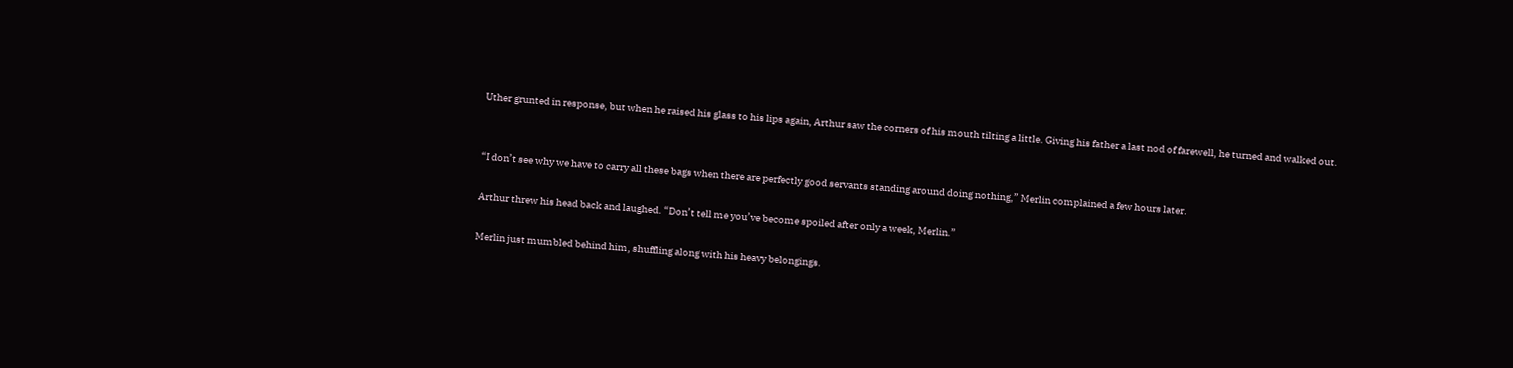Uther grunted in response, but when he raised his glass to his lips again, Arthur saw the corners of his mouth tilting a little. Giving his father a last nod of farewell, he turned and walked out.


“I don’t see why we have to carry all these bags when there are perfectly good servants standing around doing nothing,” Merlin complained a few hours later.

Arthur threw his head back and laughed. “Don’t tell me you’ve become spoiled after only a week, Merlin.”

Merlin just mumbled behind him, shuffling along with his heavy belongings.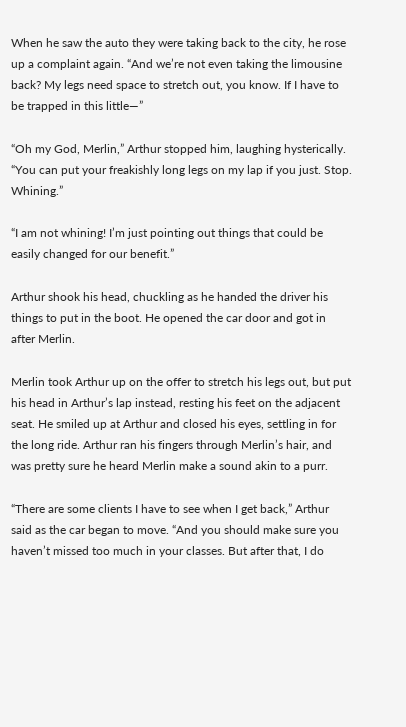When he saw the auto they were taking back to the city, he rose up a complaint again. “And we’re not even taking the limousine back? My legs need space to stretch out, you know. If I have to be trapped in this little—”

“Oh my God, Merlin,” Arthur stopped him, laughing hysterically. “You can put your freakishly long legs on my lap if you just. Stop. Whining.”

“I am not whining! I’m just pointing out things that could be easily changed for our benefit.”

Arthur shook his head, chuckling as he handed the driver his things to put in the boot. He opened the car door and got in after Merlin.

Merlin took Arthur up on the offer to stretch his legs out, but put his head in Arthur’s lap instead, resting his feet on the adjacent seat. He smiled up at Arthur and closed his eyes, settling in for the long ride. Arthur ran his fingers through Merlin’s hair, and was pretty sure he heard Merlin make a sound akin to a purr.

“There are some clients I have to see when I get back,” Arthur said as the car began to move. “And you should make sure you haven’t missed too much in your classes. But after that, I do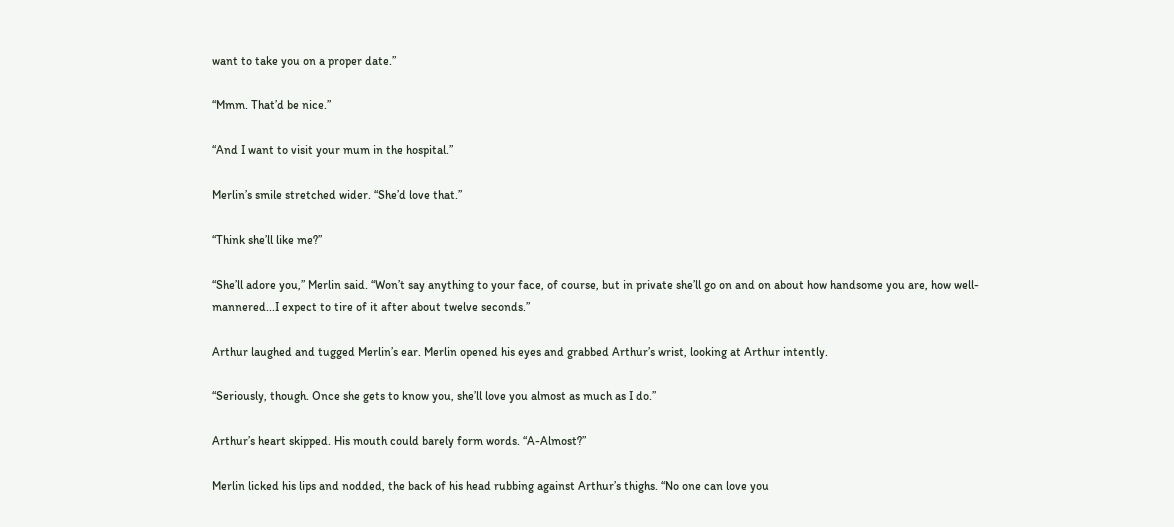want to take you on a proper date.”

“Mmm. That’d be nice.”

“And I want to visit your mum in the hospital.”

Merlin’s smile stretched wider. “She’d love that.”

“Think she’ll like me?”

“She’ll adore you,” Merlin said. “Won’t say anything to your face, of course, but in private she’ll go on and on about how handsome you are, how well-mannered...I expect to tire of it after about twelve seconds.”

Arthur laughed and tugged Merlin’s ear. Merlin opened his eyes and grabbed Arthur’s wrist, looking at Arthur intently.

“Seriously, though. Once she gets to know you, she’ll love you almost as much as I do.”

Arthur’s heart skipped. His mouth could barely form words. “A-Almost?”

Merlin licked his lips and nodded, the back of his head rubbing against Arthur’s thighs. “No one can love you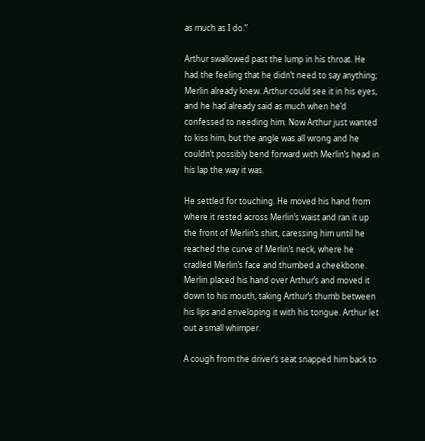as much as I do.”

Arthur swallowed past the lump in his throat. He had the feeling that he didn’t need to say anything; Merlin already knew. Arthur could see it in his eyes, and he had already said as much when he’d confessed to needing him. Now Arthur just wanted to kiss him, but the angle was all wrong and he couldn’t possibly bend forward with Merlin’s head in his lap the way it was.

He settled for touching. He moved his hand from where it rested across Merlin’s waist and ran it up the front of Merlin’s shirt, caressing him until he reached the curve of Merlin’s neck, where he cradled Merlin’s face and thumbed a cheekbone. Merlin placed his hand over Arthur’s and moved it down to his mouth, taking Arthur’s thumb between his lips and enveloping it with his tongue. Arthur let out a small whimper.

A cough from the driver’s seat snapped him back to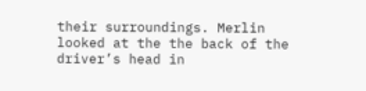their surroundings. Merlin looked at the the back of the driver’s head in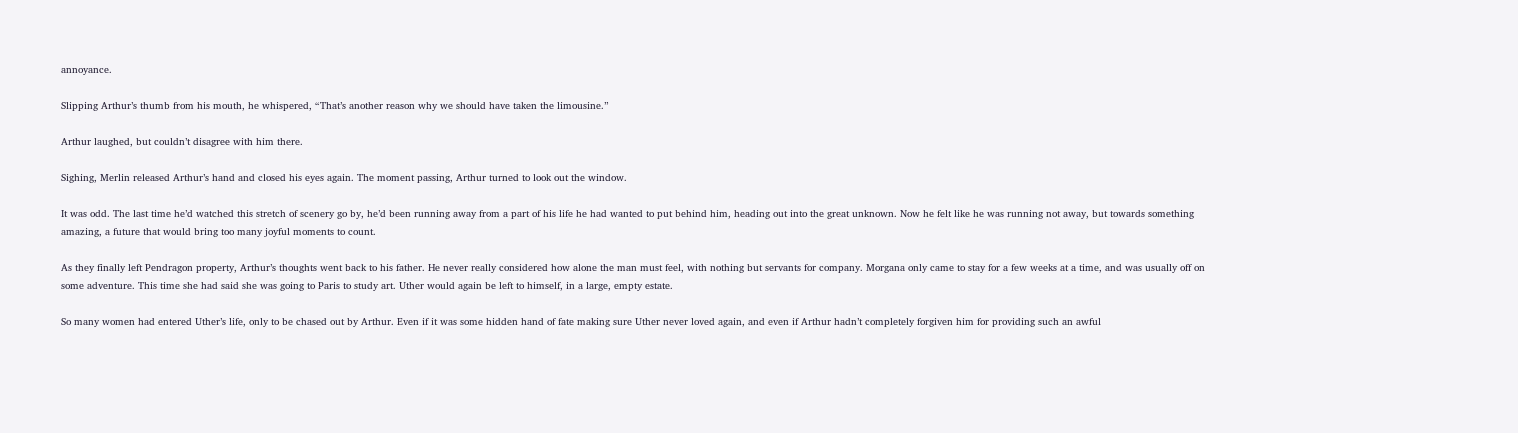annoyance.

Slipping Arthur’s thumb from his mouth, he whispered, “That’s another reason why we should have taken the limousine.”

Arthur laughed, but couldn’t disagree with him there.

Sighing, Merlin released Arthur’s hand and closed his eyes again. The moment passing, Arthur turned to look out the window.

It was odd. The last time he’d watched this stretch of scenery go by, he’d been running away from a part of his life he had wanted to put behind him, heading out into the great unknown. Now he felt like he was running not away, but towards something amazing, a future that would bring too many joyful moments to count.

As they finally left Pendragon property, Arthur’s thoughts went back to his father. He never really considered how alone the man must feel, with nothing but servants for company. Morgana only came to stay for a few weeks at a time, and was usually off on some adventure. This time she had said she was going to Paris to study art. Uther would again be left to himself, in a large, empty estate.

So many women had entered Uther’s life, only to be chased out by Arthur. Even if it was some hidden hand of fate making sure Uther never loved again, and even if Arthur hadn’t completely forgiven him for providing such an awful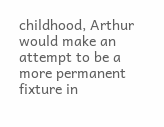childhood, Arthur would make an attempt to be a more permanent fixture in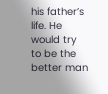his father’s life. He would try to be the better man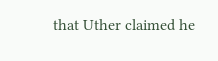that Uther claimed he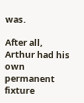was.

After all, Arthur had his own permanent fixture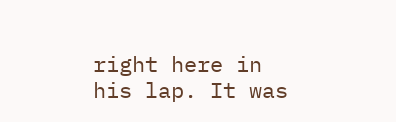right here in his lap. It was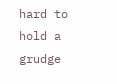hard to hold a grudge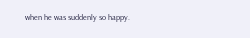when he was suddenly so happy.